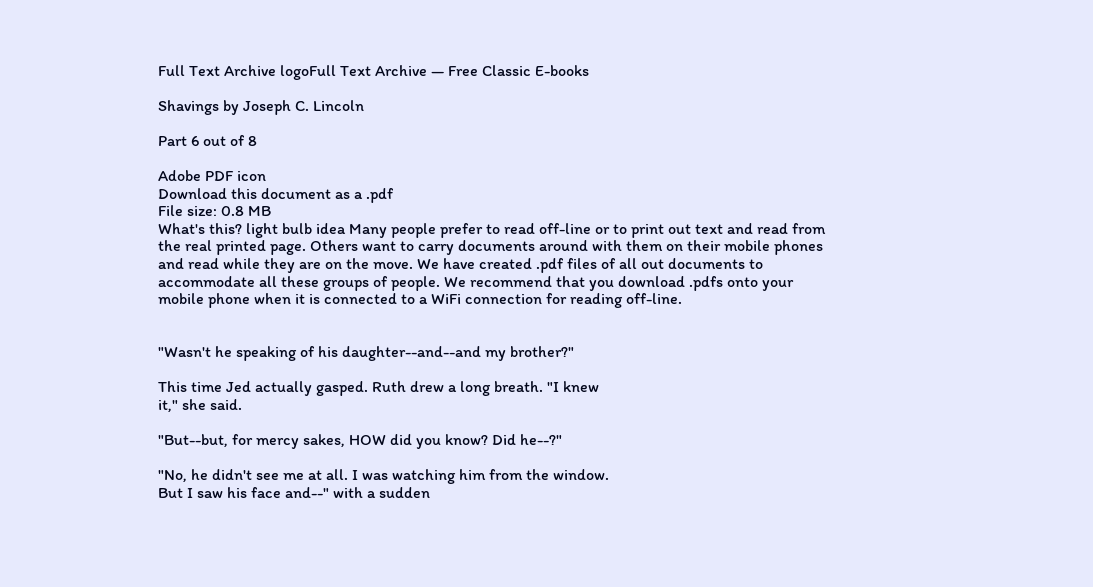Full Text Archive logoFull Text Archive — Free Classic E-books

Shavings by Joseph C. Lincoln

Part 6 out of 8

Adobe PDF icon
Download this document as a .pdf
File size: 0.8 MB
What's this? light bulb idea Many people prefer to read off-line or to print out text and read from the real printed page. Others want to carry documents around with them on their mobile phones and read while they are on the move. We have created .pdf files of all out documents to accommodate all these groups of people. We recommend that you download .pdfs onto your mobile phone when it is connected to a WiFi connection for reading off-line.


"Wasn't he speaking of his daughter--and--and my brother?"

This time Jed actually gasped. Ruth drew a long breath. "I knew
it," she said.

"But--but, for mercy sakes, HOW did you know? Did he--?"

"No, he didn't see me at all. I was watching him from the window.
But I saw his face and--" with a sudden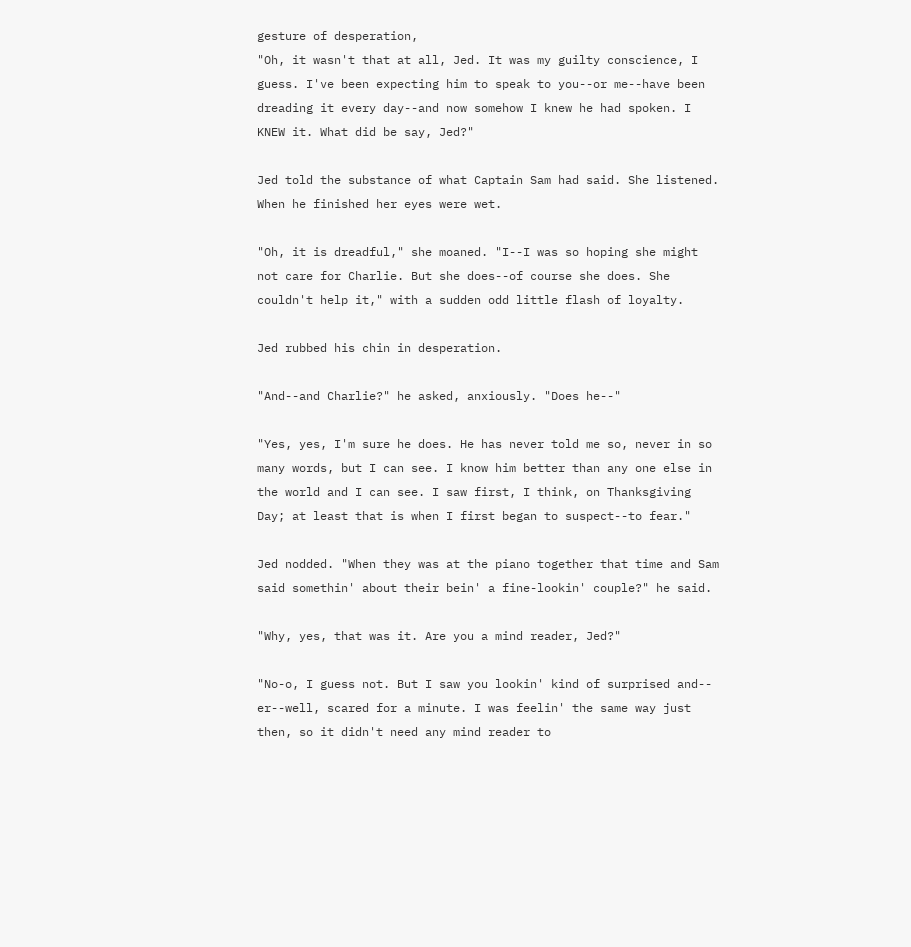gesture of desperation,
"Oh, it wasn't that at all, Jed. It was my guilty conscience, I
guess. I've been expecting him to speak to you--or me--have been
dreading it every day--and now somehow I knew he had spoken. I
KNEW it. What did be say, Jed?"

Jed told the substance of what Captain Sam had said. She listened.
When he finished her eyes were wet.

"Oh, it is dreadful," she moaned. "I--I was so hoping she might
not care for Charlie. But she does--of course she does. She
couldn't help it," with a sudden odd little flash of loyalty.

Jed rubbed his chin in desperation.

"And--and Charlie?" he asked, anxiously. "Does he--"

"Yes, yes, I'm sure he does. He has never told me so, never in so
many words, but I can see. I know him better than any one else in
the world and I can see. I saw first, I think, on Thanksgiving
Day; at least that is when I first began to suspect--to fear."

Jed nodded. "When they was at the piano together that time and Sam
said somethin' about their bein' a fine-lookin' couple?" he said.

"Why, yes, that was it. Are you a mind reader, Jed?"

"No-o, I guess not. But I saw you lookin' kind of surprised and--
er--well, scared for a minute. I was feelin' the same way just
then, so it didn't need any mind reader to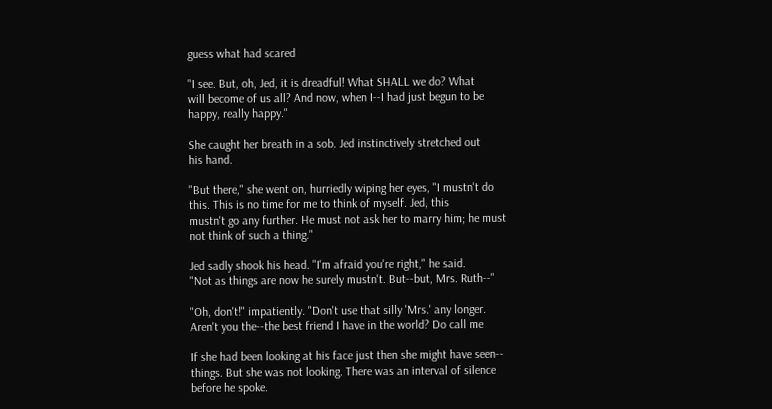guess what had scared

"I see. But, oh, Jed, it is dreadful! What SHALL we do? What
will become of us all? And now, when I--I had just begun to be
happy, really happy."

She caught her breath in a sob. Jed instinctively stretched out
his hand.

"But there," she went on, hurriedly wiping her eyes, "I mustn't do
this. This is no time for me to think of myself. Jed, this
mustn't go any further. He must not ask her to marry him; he must
not think of such a thing."

Jed sadly shook his head. "I'm afraid you're right," he said.
"Not as things are now he surely mustn't. But--but, Mrs. Ruth--"

"Oh, don't!" impatiently. "Don't use that silly 'Mrs.' any longer.
Aren't you the--the best friend I have in the world? Do call me

If she had been looking at his face just then she might have seen--
things. But she was not looking. There was an interval of silence
before he spoke.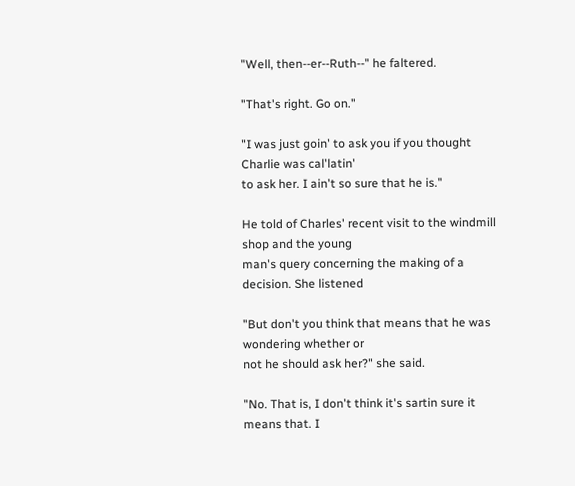"Well, then--er--Ruth--" he faltered.

"That's right. Go on."

"I was just goin' to ask you if you thought Charlie was cal'latin'
to ask her. I ain't so sure that he is."

He told of Charles' recent visit to the windmill shop and the young
man's query concerning the making of a decision. She listened

"But don't you think that means that he was wondering whether or
not he should ask her?" she said.

"No. That is, I don't think it's sartin sure it means that. I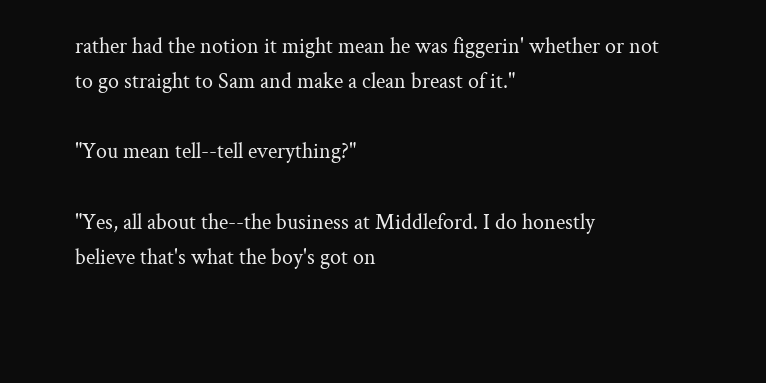rather had the notion it might mean he was figgerin' whether or not
to go straight to Sam and make a clean breast of it."

"You mean tell--tell everything?"

"Yes, all about the--the business at Middleford. I do honestly
believe that's what the boy's got on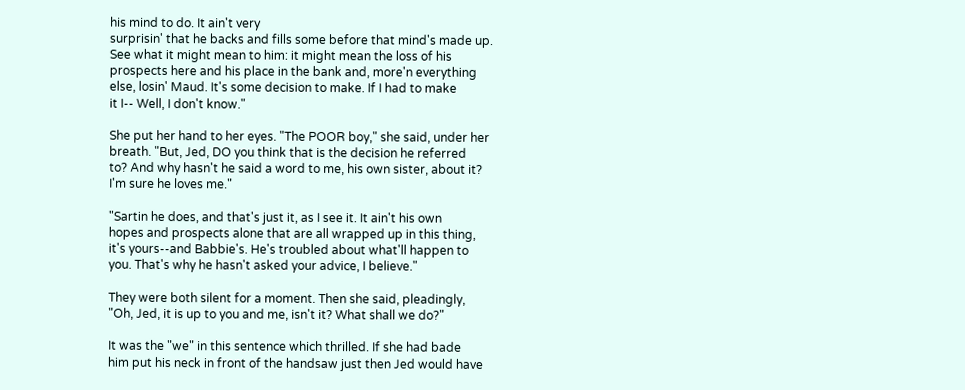his mind to do. It ain't very
surprisin' that he backs and fills some before that mind's made up.
See what it might mean to him: it might mean the loss of his
prospects here and his place in the bank and, more'n everything
else, losin' Maud. It's some decision to make. If I had to make
it I-- Well, I don't know."

She put her hand to her eyes. "The POOR boy," she said, under her
breath. "But, Jed, DO you think that is the decision he referred
to? And why hasn't he said a word to me, his own sister, about it?
I'm sure he loves me."

"Sartin he does, and that's just it, as I see it. It ain't his own
hopes and prospects alone that are all wrapped up in this thing,
it's yours--and Babbie's. He's troubled about what'll happen to
you. That's why he hasn't asked your advice, I believe."

They were both silent for a moment. Then she said, pleadingly,
"Oh, Jed, it is up to you and me, isn't it? What shall we do?"

It was the "we" in this sentence which thrilled. If she had bade
him put his neck in front of the handsaw just then Jed would have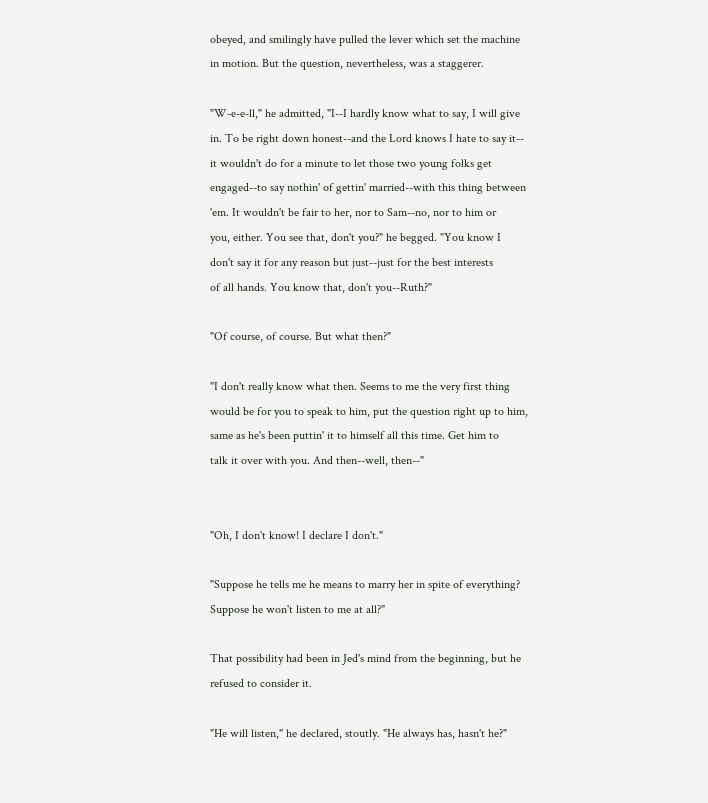obeyed, and smilingly have pulled the lever which set the machine
in motion. But the question, nevertheless, was a staggerer.

"W-e-e-ll," he admitted, "I--I hardly know what to say, I will give
in. To be right down honest--and the Lord knows I hate to say it--
it wouldn't do for a minute to let those two young folks get
engaged--to say nothin' of gettin' married--with this thing between
'em. It wouldn't be fair to her, nor to Sam--no, nor to him or
you, either. You see that, don't you?" he begged. "You know I
don't say it for any reason but just--just for the best interests
of all hands. You know that, don't you--Ruth?"

"Of course, of course. But what then?"

"I don't really know what then. Seems to me the very first thing
would be for you to speak to him, put the question right up to him,
same as he's been puttin' it to himself all this time. Get him to
talk it over with you. And then--well, then--"


"Oh, I don't know! I declare I don't."

"Suppose he tells me he means to marry her in spite of everything?
Suppose he won't listen to me at all?"

That possibility had been in Jed's mind from the beginning, but he
refused to consider it.

"He will listen," he declared, stoutly. "He always has, hasn't he?"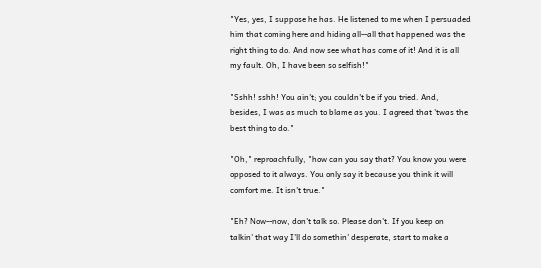"Yes, yes, I suppose he has. He listened to me when I persuaded
him that coming here and hiding all--all that happened was the
right thing to do. And now see what has come of it! And it is all
my fault. Oh, I have been so selfish!"

"Sshh! sshh! You ain't; you couldn't be if you tried. And,
besides, I was as much to blame as you. I agreed that 'twas the
best thing to do."

"Oh," reproachfully, "how can you say that? You know you were
opposed to it always. You only say it because you think it will
comfort me. It isn't true."

"Eh? Now--now, don't talk so. Please don't. If you keep on
talkin' that way I'll do somethin' desperate, start to make a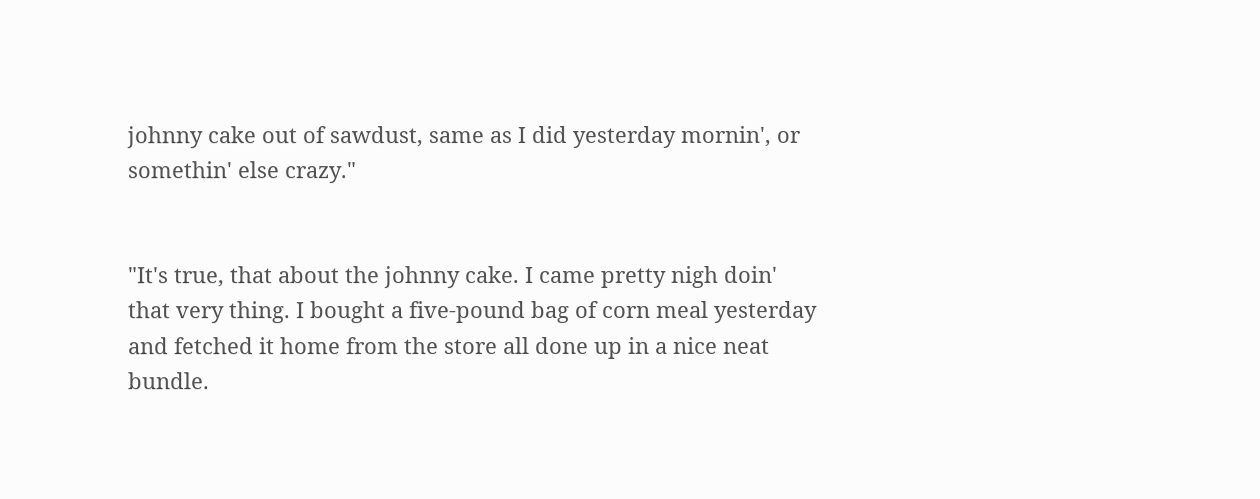johnny cake out of sawdust, same as I did yesterday mornin', or
somethin' else crazy."


"It's true, that about the johnny cake. I came pretty nigh doin'
that very thing. I bought a five-pound bag of corn meal yesterday
and fetched it home from the store all done up in a nice neat
bundle.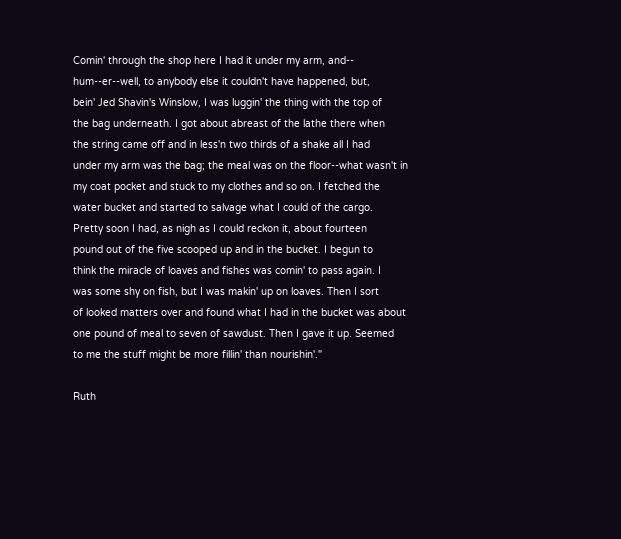Comin' through the shop here I had it under my arm, and--
hum--er--well, to anybody else it couldn't have happened, but,
bein' Jed Shavin's Winslow, I was luggin' the thing with the top of
the bag underneath. I got about abreast of the lathe there when
the string came off and in less'n two thirds of a shake all I had
under my arm was the bag; the meal was on the floor--what wasn't in
my coat pocket and stuck to my clothes and so on. I fetched the
water bucket and started to salvage what I could of the cargo.
Pretty soon I had, as nigh as I could reckon it, about fourteen
pound out of the five scooped up and in the bucket. I begun to
think the miracle of loaves and fishes was comin' to pass again. I
was some shy on fish, but I was makin' up on loaves. Then I sort
of looked matters over and found what I had in the bucket was about
one pound of meal to seven of sawdust. Then I gave it up. Seemed
to me the stuff might be more fillin' than nourishin'."

Ruth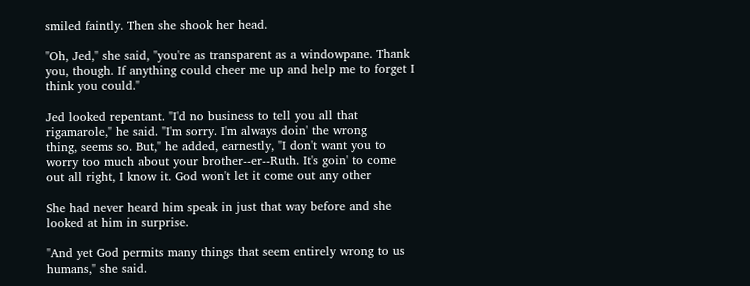smiled faintly. Then she shook her head.

"Oh, Jed," she said, "you're as transparent as a windowpane. Thank
you, though. If anything could cheer me up and help me to forget I
think you could."

Jed looked repentant. "I'd no business to tell you all that
rigamarole," he said. "I'm sorry. I'm always doin' the wrong
thing, seems so. But," he added, earnestly, "I don't want you to
worry too much about your brother--er--Ruth. It's goin' to come
out all right, I know it. God won't let it come out any other

She had never heard him speak in just that way before and she
looked at him in surprise.

"And yet God permits many things that seem entirely wrong to us
humans," she said.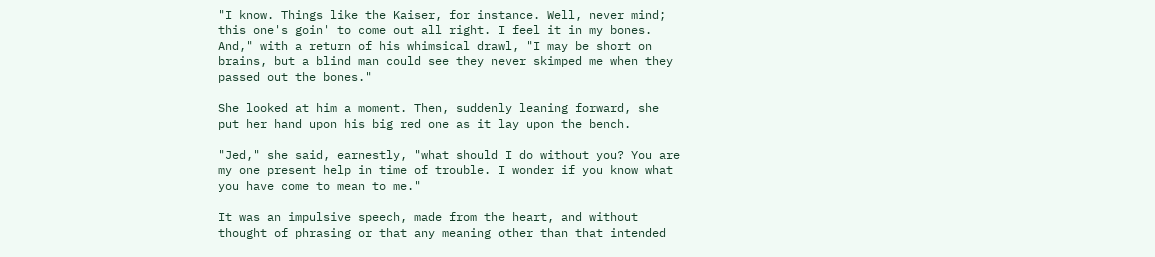"I know. Things like the Kaiser, for instance. Well, never mind;
this one's goin' to come out all right. I feel it in my bones.
And," with a return of his whimsical drawl, "I may be short on
brains, but a blind man could see they never skimped me when they
passed out the bones."

She looked at him a moment. Then, suddenly leaning forward, she
put her hand upon his big red one as it lay upon the bench.

"Jed," she said, earnestly, "what should I do without you? You are
my one present help in time of trouble. I wonder if you know what
you have come to mean to me."

It was an impulsive speech, made from the heart, and without
thought of phrasing or that any meaning other than that intended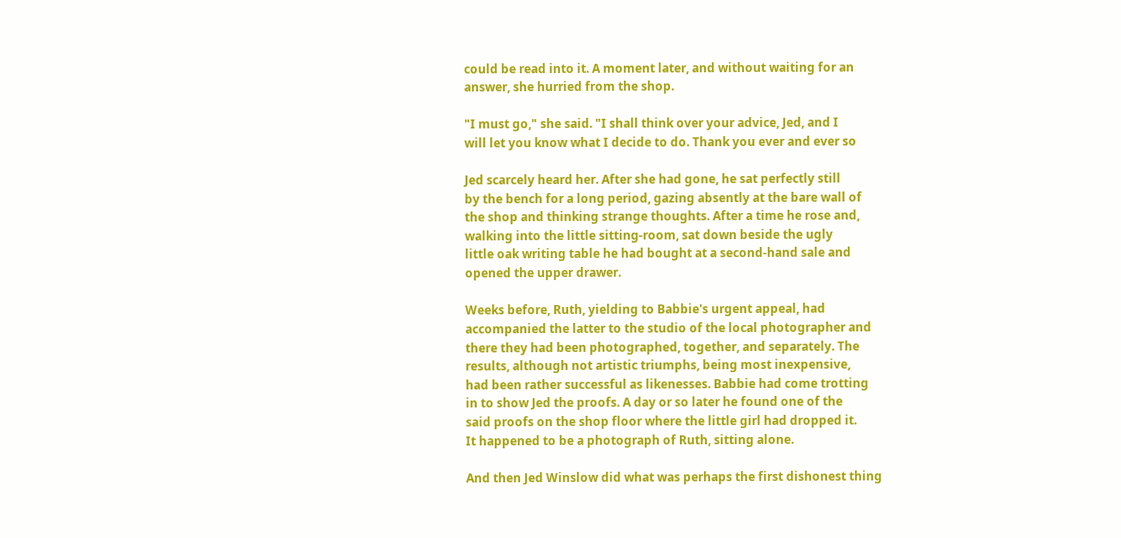could be read into it. A moment later, and without waiting for an
answer, she hurried from the shop.

"I must go," she said. "I shall think over your advice, Jed, and I
will let you know what I decide to do. Thank you ever and ever so

Jed scarcely heard her. After she had gone, he sat perfectly still
by the bench for a long period, gazing absently at the bare wall of
the shop and thinking strange thoughts. After a time he rose and,
walking into the little sitting-room, sat down beside the ugly
little oak writing table he had bought at a second-hand sale and
opened the upper drawer.

Weeks before, Ruth, yielding to Babbie's urgent appeal, had
accompanied the latter to the studio of the local photographer and
there they had been photographed, together, and separately. The
results, although not artistic triumphs, being most inexpensive,
had been rather successful as likenesses. Babbie had come trotting
in to show Jed the proofs. A day or so later he found one of the
said proofs on the shop floor where the little girl had dropped it.
It happened to be a photograph of Ruth, sitting alone.

And then Jed Winslow did what was perhaps the first dishonest thing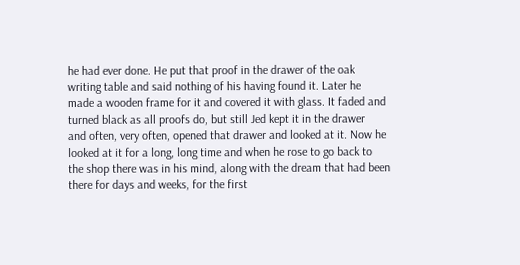he had ever done. He put that proof in the drawer of the oak
writing table and said nothing of his having found it. Later he
made a wooden frame for it and covered it with glass. It faded and
turned black as all proofs do, but still Jed kept it in the drawer
and often, very often, opened that drawer and looked at it. Now he
looked at it for a long, long time and when he rose to go back to
the shop there was in his mind, along with the dream that had been
there for days and weeks, for the first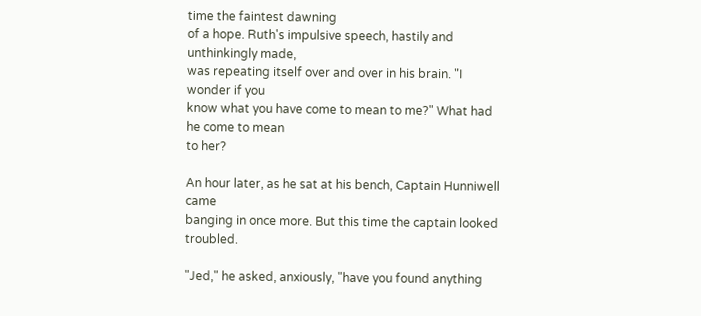time the faintest dawning
of a hope. Ruth's impulsive speech, hastily and unthinkingly made,
was repeating itself over and over in his brain. "I wonder if you
know what you have come to mean to me?" What had he come to mean
to her?

An hour later, as he sat at his bench, Captain Hunniwell came
banging in once more. But this time the captain looked troubled.

"Jed," he asked, anxiously, "have you found anything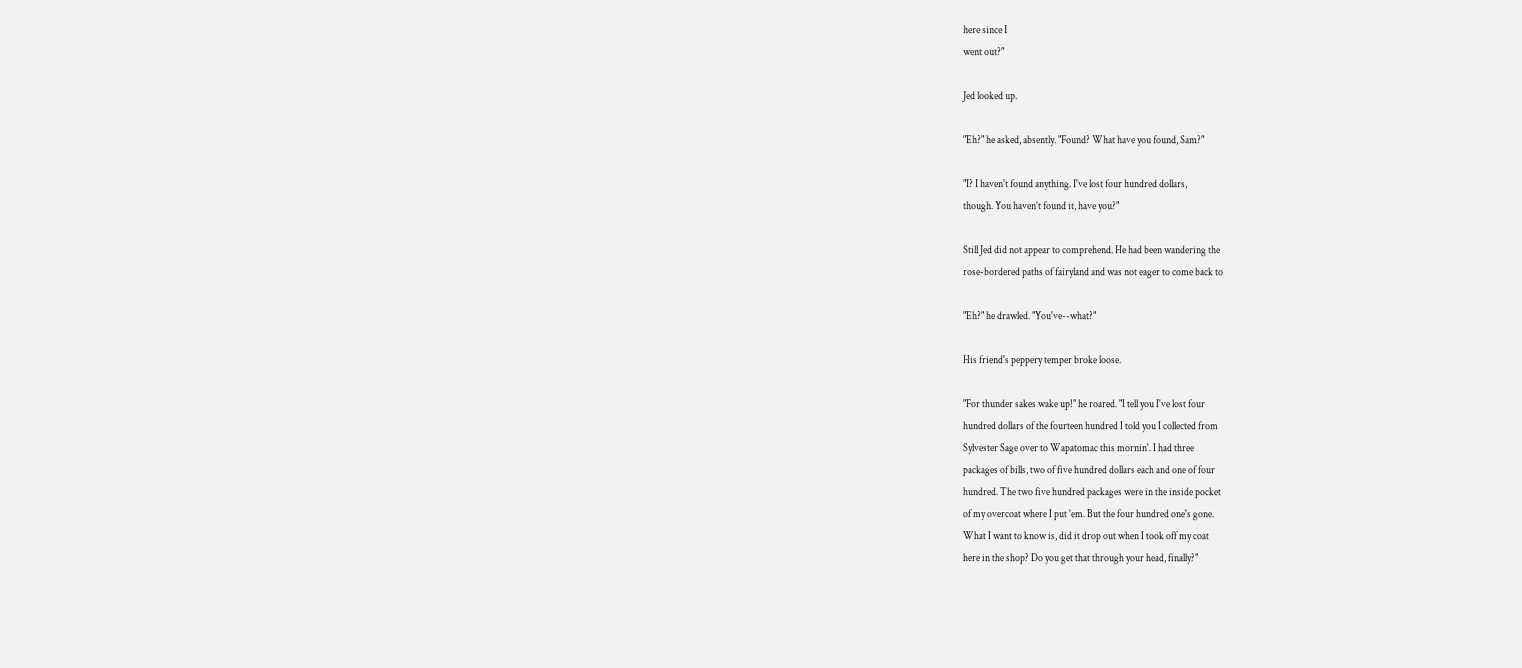here since I
went out?"

Jed looked up.

"Eh?" he asked, absently. "Found? What have you found, Sam?"

"I? I haven't found anything. I've lost four hundred dollars,
though. You haven't found it, have you?"

Still Jed did not appear to comprehend. He had been wandering the
rose-bordered paths of fairyland and was not eager to come back to

"Eh?" he drawled. "You've--what?"

His friend's peppery temper broke loose.

"For thunder sakes wake up!" he roared. "I tell you I've lost four
hundred dollars of the fourteen hundred I told you I collected from
Sylvester Sage over to Wapatomac this mornin'. I had three
packages of bills, two of five hundred dollars each and one of four
hundred. The two five hundred packages were in the inside pocket
of my overcoat where I put 'em. But the four hundred one's gone.
What I want to know is, did it drop out when I took off my coat
here in the shop? Do you get that through your head, finally?"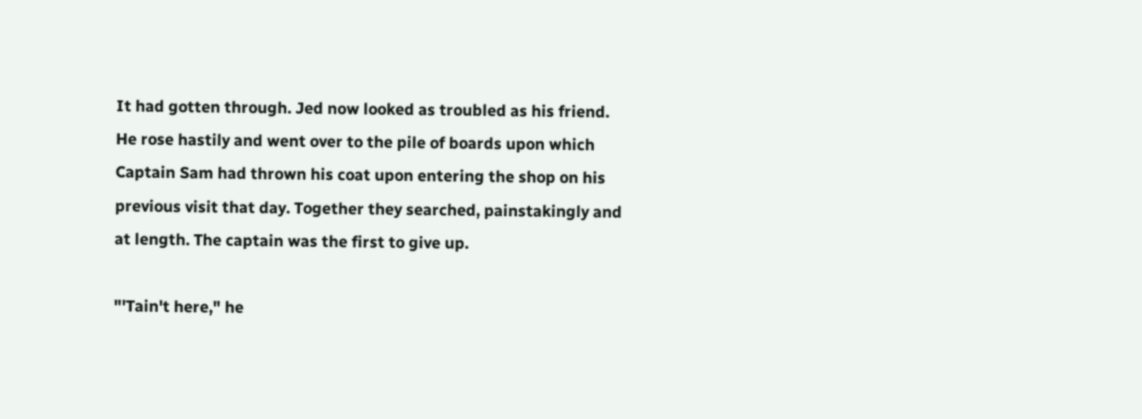It had gotten through. Jed now looked as troubled as his friend.
He rose hastily and went over to the pile of boards upon which
Captain Sam had thrown his coat upon entering the shop on his
previous visit that day. Together they searched, painstakingly and
at length. The captain was the first to give up.

"'Tain't here," he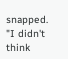snapped. "I didn't think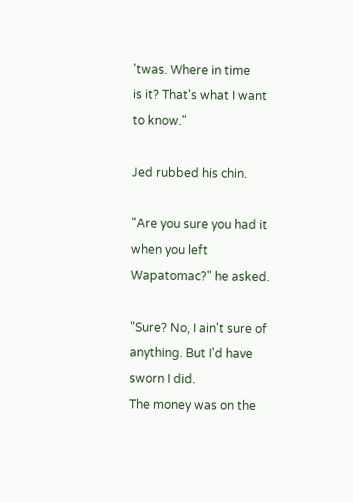'twas. Where in time
is it? That's what I want to know."

Jed rubbed his chin.

"Are you sure you had it when you left Wapatomac?" he asked.

"Sure? No, I ain't sure of anything. But I'd have sworn I did.
The money was on the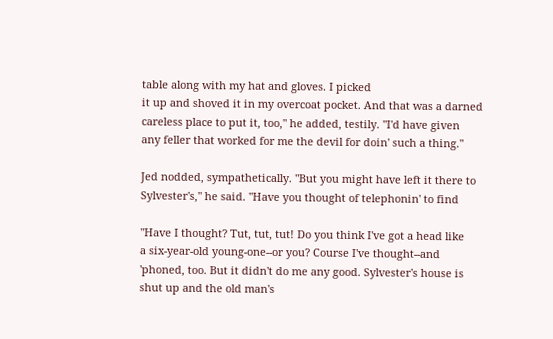table along with my hat and gloves. I picked
it up and shoved it in my overcoat pocket. And that was a darned
careless place to put it, too," he added, testily. "I'd have given
any feller that worked for me the devil for doin' such a thing."

Jed nodded, sympathetically. "But you might have left it there to
Sylvester's," he said. "Have you thought of telephonin' to find

"Have I thought? Tut, tut, tut! Do you think I've got a head like
a six-year-old young-one--or you? Course I've thought--and
'phoned, too. But it didn't do me any good. Sylvester's house is
shut up and the old man's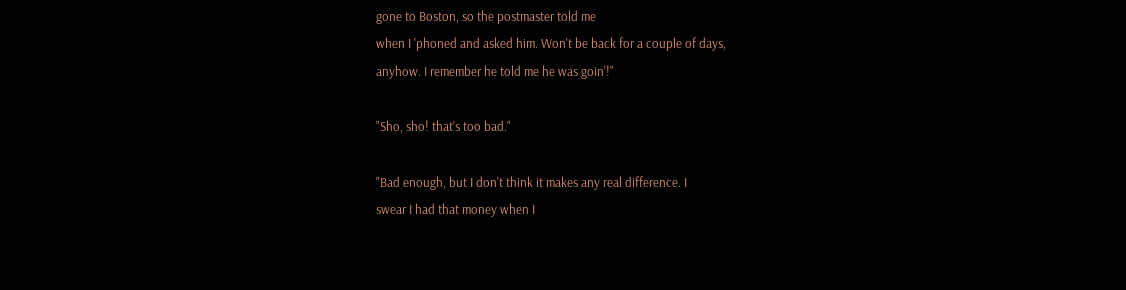gone to Boston, so the postmaster told me
when I 'phoned and asked him. Won't be back for a couple of days,
anyhow. I remember he told me he was goin'!"

"Sho, sho! that's too bad."

"Bad enough, but I don't think it makes any real difference. I
swear I had that money when I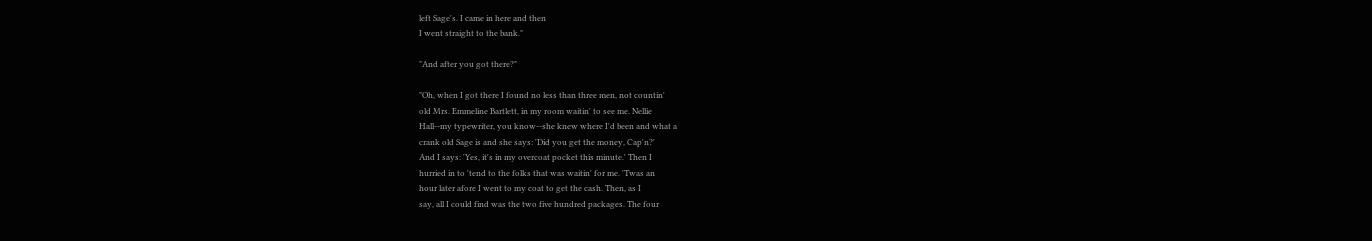left Sage's. I came in here and then
I went straight to the bank."

"And after you got there?"

"Oh, when I got there I found no less than three men, not countin'
old Mrs. Emmeline Bartlett, in my room waitin' to see me. Nellie
Hall--my typewriter, you know--she knew where I'd been and what a
crank old Sage is and she says: 'Did you get the money, Cap'n?'
And I says: 'Yes, it's in my overcoat pocket this minute.' Then I
hurried in to 'tend to the folks that was waitin' for me. 'Twas an
hour later afore I went to my coat to get the cash. Then, as I
say, all I could find was the two five hundred packages. The four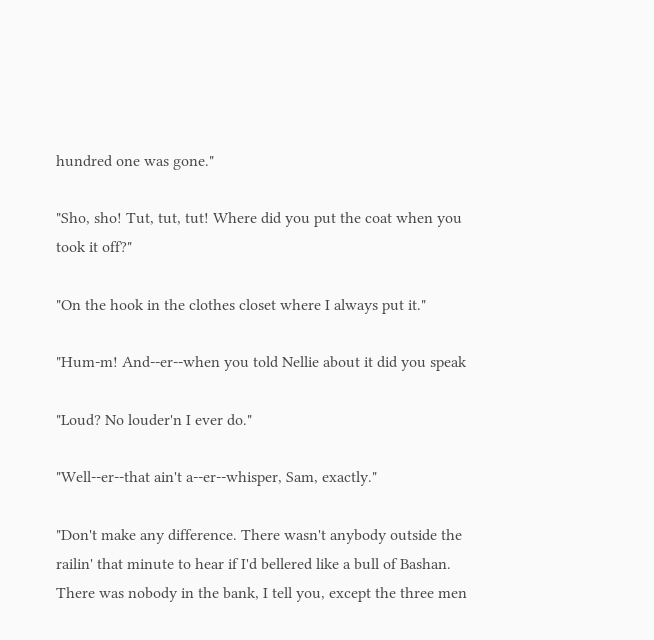hundred one was gone."

"Sho, sho! Tut, tut, tut! Where did you put the coat when you
took it off?"

"On the hook in the clothes closet where I always put it."

"Hum-m! And--er--when you told Nellie about it did you speak

"Loud? No louder'n I ever do."

"Well--er--that ain't a--er--whisper, Sam, exactly."

"Don't make any difference. There wasn't anybody outside the
railin' that minute to hear if I'd bellered like a bull of Bashan.
There was nobody in the bank, I tell you, except the three men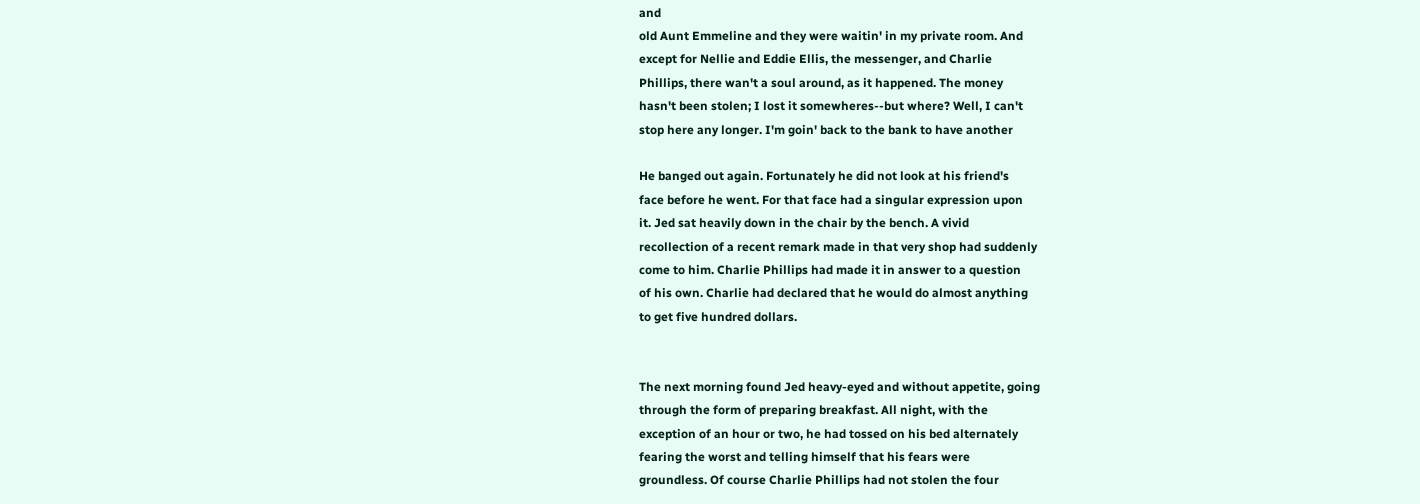and
old Aunt Emmeline and they were waitin' in my private room. And
except for Nellie and Eddie Ellis, the messenger, and Charlie
Phillips, there wan't a soul around, as it happened. The money
hasn't been stolen; I lost it somewheres--but where? Well, I can't
stop here any longer. I'm goin' back to the bank to have another

He banged out again. Fortunately he did not look at his friend's
face before he went. For that face had a singular expression upon
it. Jed sat heavily down in the chair by the bench. A vivid
recollection of a recent remark made in that very shop had suddenly
come to him. Charlie Phillips had made it in answer to a question
of his own. Charlie had declared that he would do almost anything
to get five hundred dollars.


The next morning found Jed heavy-eyed and without appetite, going
through the form of preparing breakfast. All night, with the
exception of an hour or two, he had tossed on his bed alternately
fearing the worst and telling himself that his fears were
groundless. Of course Charlie Phillips had not stolen the four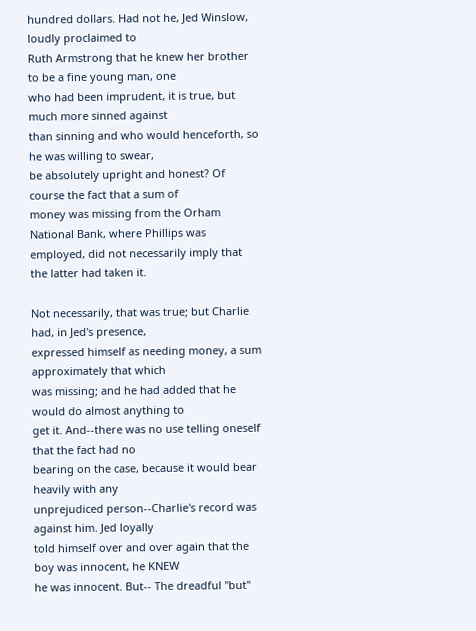hundred dollars. Had not he, Jed Winslow, loudly proclaimed to
Ruth Armstrong that he knew her brother to be a fine young man, one
who had been imprudent, it is true, but much more sinned against
than sinning and who would henceforth, so he was willing to swear,
be absolutely upright and honest? Of course the fact that a sum of
money was missing from the Orham National Bank, where Phillips was
employed, did not necessarily imply that the latter had taken it.

Not necessarily, that was true; but Charlie had, in Jed's presence,
expressed himself as needing money, a sum approximately that which
was missing; and he had added that he would do almost anything to
get it. And--there was no use telling oneself that the fact had no
bearing on the case, because it would bear heavily with any
unprejudiced person--Charlie's record was against him. Jed loyally
told himself over and over again that the boy was innocent, he KNEW
he was innocent. But-- The dreadful "but"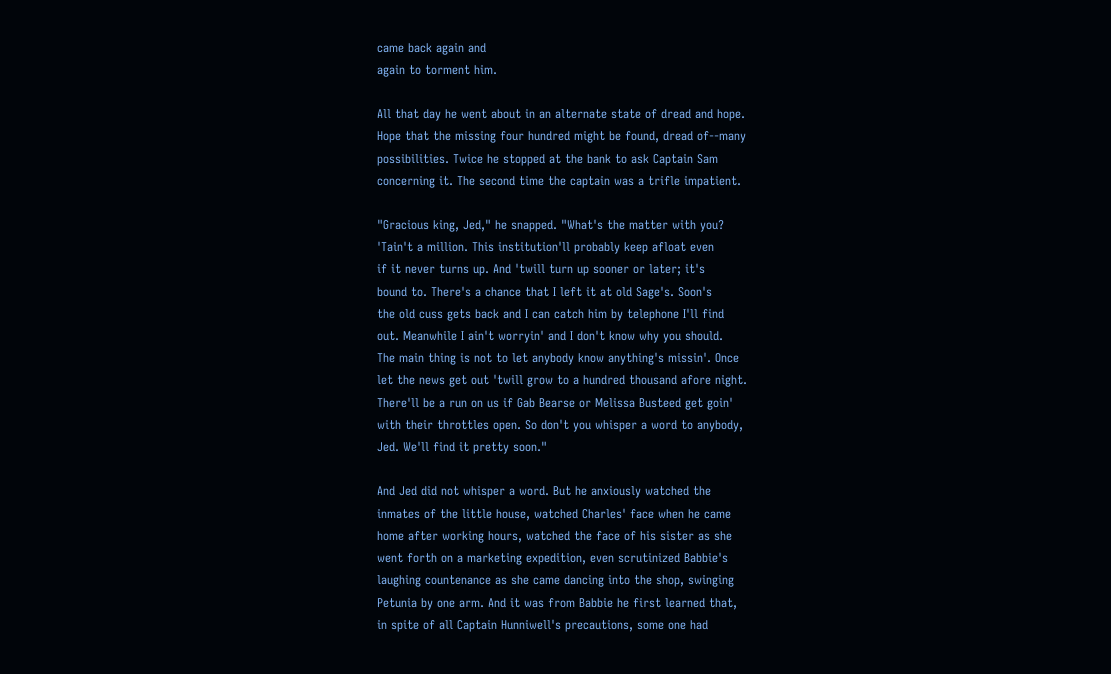came back again and
again to torment him.

All that day he went about in an alternate state of dread and hope.
Hope that the missing four hundred might be found, dread of--many
possibilities. Twice he stopped at the bank to ask Captain Sam
concerning it. The second time the captain was a trifle impatient.

"Gracious king, Jed," he snapped. "What's the matter with you?
'Tain't a million. This institution'll probably keep afloat even
if it never turns up. And 'twill turn up sooner or later; it's
bound to. There's a chance that I left it at old Sage's. Soon's
the old cuss gets back and I can catch him by telephone I'll find
out. Meanwhile I ain't worryin' and I don't know why you should.
The main thing is not to let anybody know anything's missin'. Once
let the news get out 'twill grow to a hundred thousand afore night.
There'll be a run on us if Gab Bearse or Melissa Busteed get goin'
with their throttles open. So don't you whisper a word to anybody,
Jed. We'll find it pretty soon."

And Jed did not whisper a word. But he anxiously watched the
inmates of the little house, watched Charles' face when he came
home after working hours, watched the face of his sister as she
went forth on a marketing expedition, even scrutinized Babbie's
laughing countenance as she came dancing into the shop, swinging
Petunia by one arm. And it was from Babbie he first learned that,
in spite of all Captain Hunniwell's precautions, some one had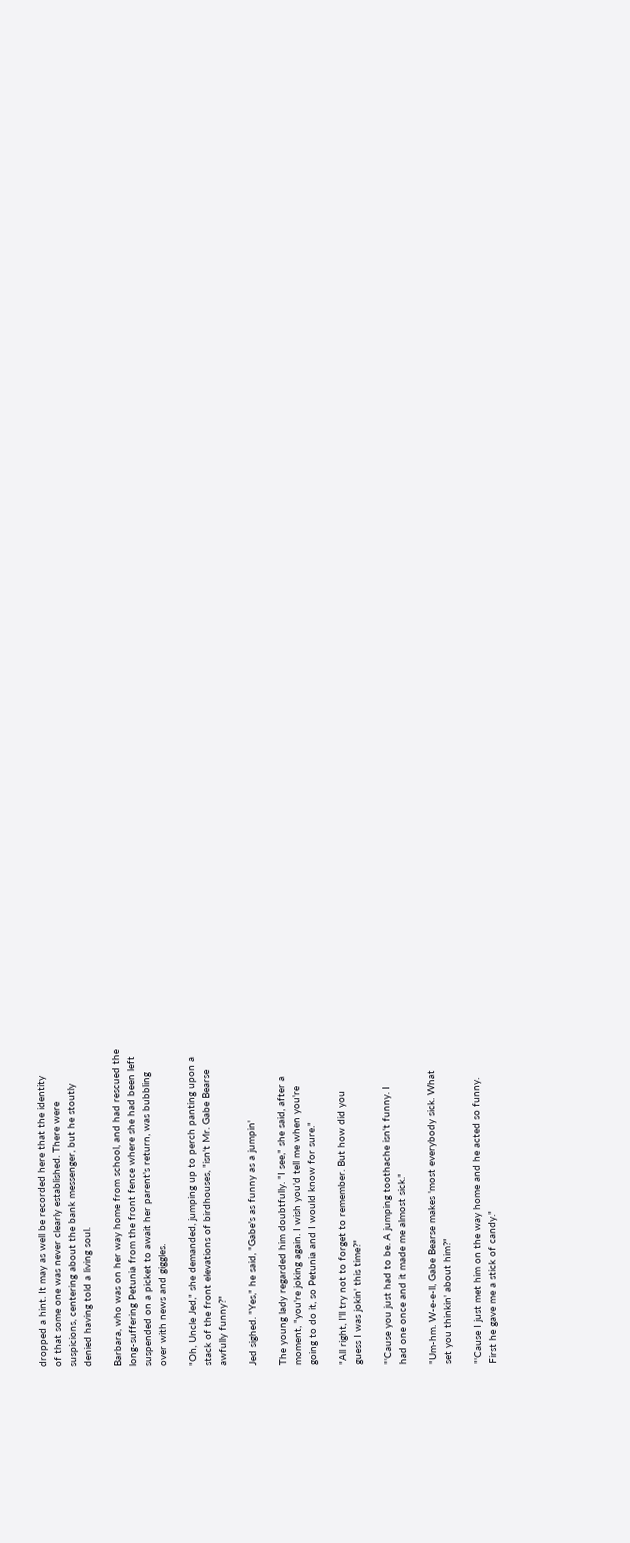dropped a hint. It may as well be recorded here that the identity
of that some one was never clearly established. There were
suspicions, centering about the bank messenger, but he stoutly
denied having told a living soul.

Barbara, who was on her way home from school, and had rescued the
long-suffering Petunia from the front fence where she had been left
suspended on a picket to await her parent's return, was bubbling
over with news and giggles.

"Oh, Uncle Jed," she demanded, jumping up to perch panting upon a
stack of the front elevations of birdhouses, "isn't Mr. Gabe Bearse
awfully funny?"

Jed sighed. "Yes," he said, "Gabe's as funny as a jumpin'

The young lady regarded him doubtfully. "I see," she said, after a
moment, "you're joking again. I wish you'd tell me when you're
going to do it, so Petunia and I would know for sure."

"All right, I'll try not to forget to remember. But how did you
guess I was jokin' this time?"

"'Cause you just had to be. A jumping toothache isn't funny. I
had one once and it made me almost sick."

"Um-hm. W-e-e-ll, Gabe Bearse makes 'most everybody sick. What
set you thinkin' about him?"

"'Cause I just met him on the way home and he acted so funny.
First he gave me a stick of candy."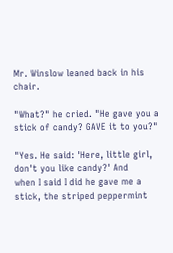Mr. Winslow leaned back in his chair.

"What?" he cried. "He gave you a stick of candy? GAVE it to you?"

"Yes. He said: 'Here, little girl, don't you like candy?' And
when I said I did he gave me a stick, the striped peppermint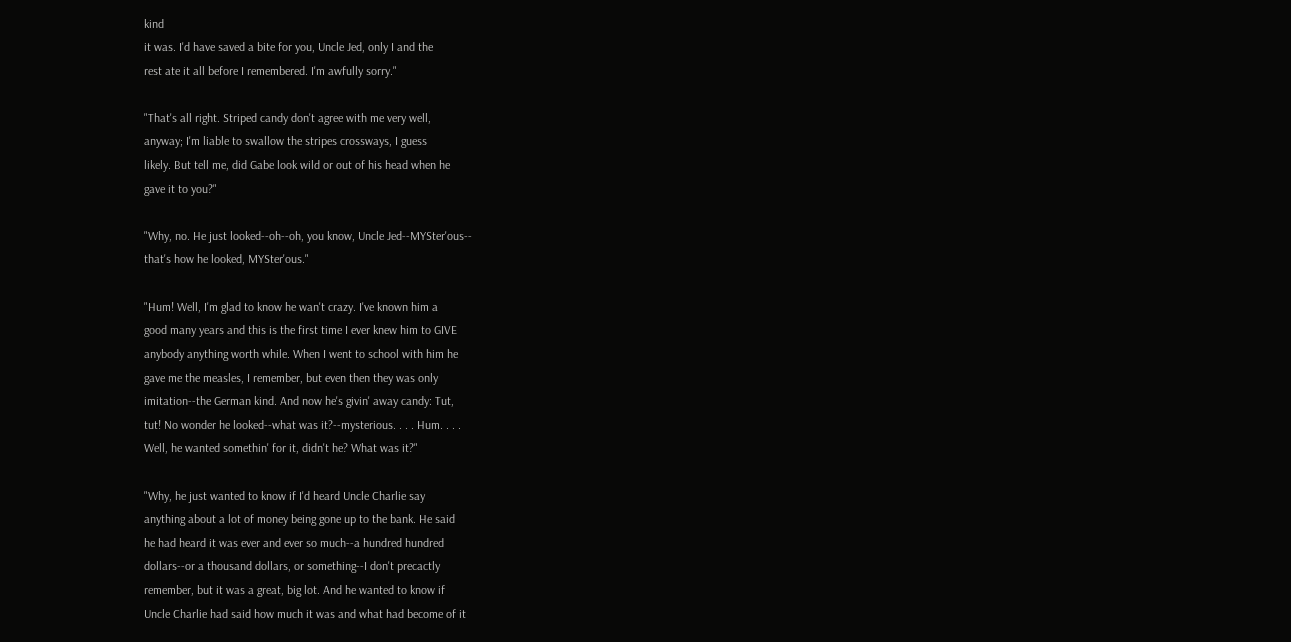kind
it was. I'd have saved a bite for you, Uncle Jed, only I and the
rest ate it all before I remembered. I'm awfully sorry."

"That's all right. Striped candy don't agree with me very well,
anyway; I'm liable to swallow the stripes crossways, I guess
likely. But tell me, did Gabe look wild or out of his head when he
gave it to you?"

"Why, no. He just looked--oh--oh, you know, Uncle Jed--MYSter'ous--
that's how he looked, MYSter'ous."

"Hum! Well, I'm glad to know he wan't crazy. I've known him a
good many years and this is the first time I ever knew him to GIVE
anybody anything worth while. When I went to school with him he
gave me the measles, I remember, but even then they was only
imitation--the German kind. And now he's givin' away candy: Tut,
tut! No wonder he looked--what was it?--mysterious. . . . Hum. . . .
Well, he wanted somethin' for it, didn't he? What was it?"

"Why, he just wanted to know if I'd heard Uncle Charlie say
anything about a lot of money being gone up to the bank. He said
he had heard it was ever and ever so much--a hundred hundred
dollars--or a thousand dollars, or something--I don't precactly
remember, but it was a great, big lot. And he wanted to know if
Uncle Charlie had said how much it was and what had become of it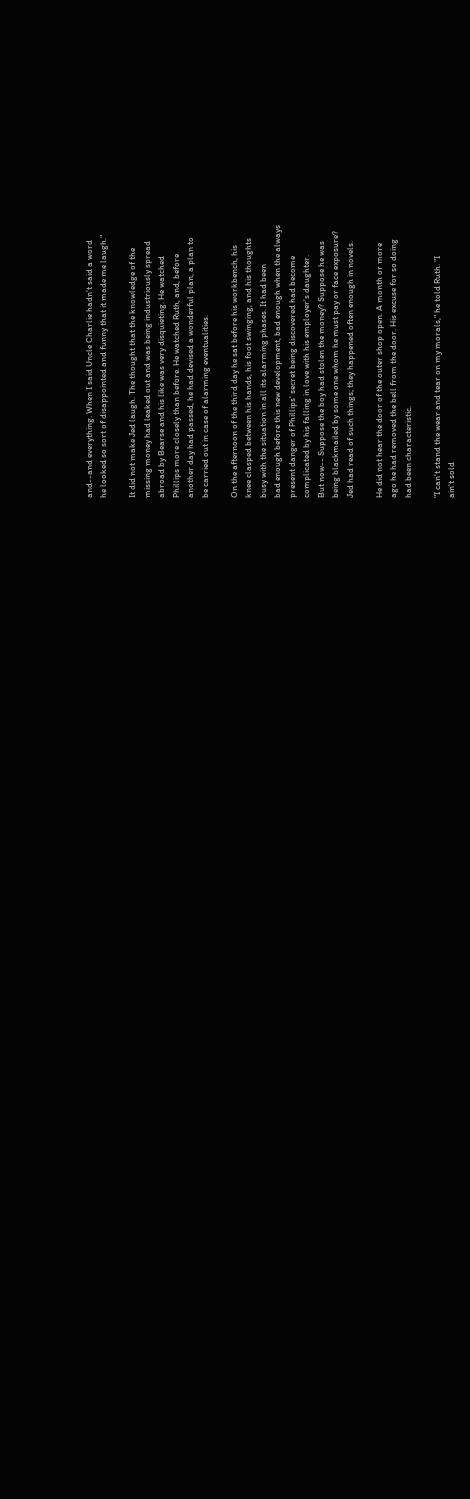and--and everything. When I said Uncle Charlie hadn't said a word
he looked so sort of disappointed and funny that it made me laugh."

It did not make Jed laugh. The thought that the knowledge of the
missing money had leaked out and was being industriously spread
abroad by Bearse and his like was very disquieting. He watched
Phillips more closely than before. He watched Ruth, and, before
another day had passed, he had devised a wonderful plan, a plan to
be carried out in case of alarming eventualities.

On the afternoon of the third day he sat before his workbench, his
knee clasped between his hands, his foot swinging, and his thoughts
busy with the situation in all its alarming phases. It had been
bad enough before this new development, bad enough when the always
present danger of Phillips' secret being discovered had become
complicated by his falling in love with his employer's daughter.
But now-- Suppose the boy had stolen the money? Suppose he was
being blackmailed by some one whom he must pay or face exposure?
Jed had read of such things; they happened often enough in novels.

He did not hear the door of the outer shop open. A month or more
ago he had removed the bell from the door. His excuse for so doing
had been characteristic.

"I can't stand the wear and tear on my morals," he told Ruth. "I
ain't sold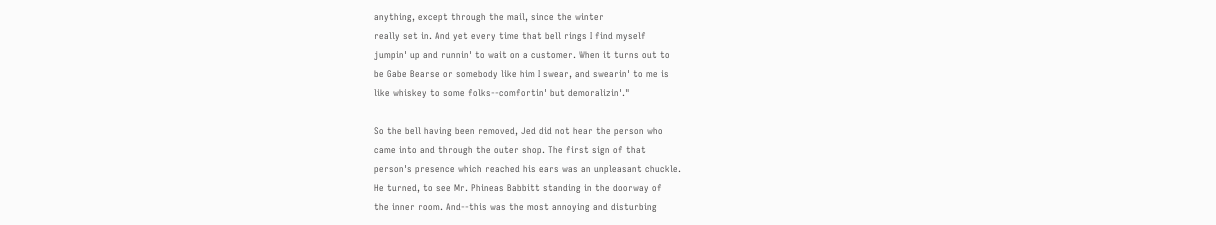anything, except through the mail, since the winter
really set in. And yet every time that bell rings I find myself
jumpin' up and runnin' to wait on a customer. When it turns out to
be Gabe Bearse or somebody like him I swear, and swearin' to me is
like whiskey to some folks--comfortin' but demoralizin'."

So the bell having been removed, Jed did not hear the person who
came into and through the outer shop. The first sign of that
person's presence which reached his ears was an unpleasant chuckle.
He turned, to see Mr. Phineas Babbitt standing in the doorway of
the inner room. And--this was the most annoying and disturbing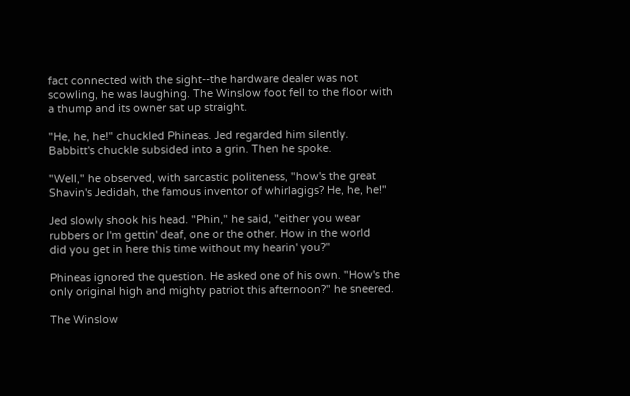fact connected with the sight--the hardware dealer was not
scowling, he was laughing. The Winslow foot fell to the floor with
a thump and its owner sat up straight.

"He, he, he!" chuckled Phineas. Jed regarded him silently.
Babbitt's chuckle subsided into a grin. Then he spoke.

"Well," he observed, with sarcastic politeness, "how's the great
Shavin's Jedidah, the famous inventor of whirlagigs? He, he, he!"

Jed slowly shook his head. "Phin," he said, "either you wear
rubbers or I'm gettin' deaf, one or the other. How in the world
did you get in here this time without my hearin' you?"

Phineas ignored the question. He asked one of his own. "How's the
only original high and mighty patriot this afternoon?" he sneered.

The Winslow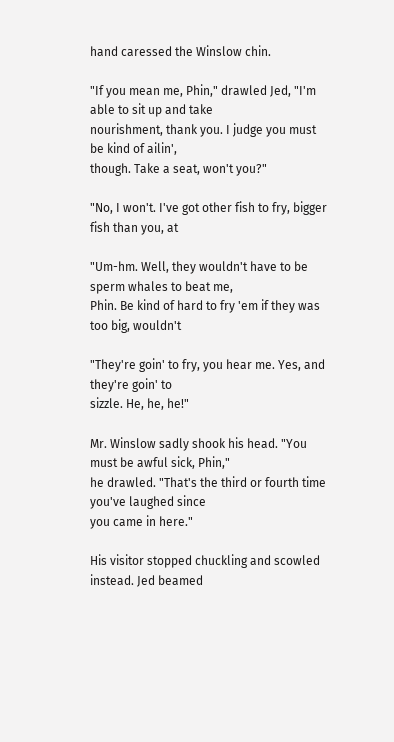hand caressed the Winslow chin.

"If you mean me, Phin," drawled Jed, "I'm able to sit up and take
nourishment, thank you. I judge you must be kind of ailin',
though. Take a seat, won't you?"

"No, I won't. I've got other fish to fry, bigger fish than you, at

"Um-hm. Well, they wouldn't have to be sperm whales to beat me,
Phin. Be kind of hard to fry 'em if they was too big, wouldn't

"They're goin' to fry, you hear me. Yes, and they're goin' to
sizzle. He, he, he!"

Mr. Winslow sadly shook his head. "You must be awful sick, Phin,"
he drawled. "That's the third or fourth time you've laughed since
you came in here."

His visitor stopped chuckling and scowled instead. Jed beamed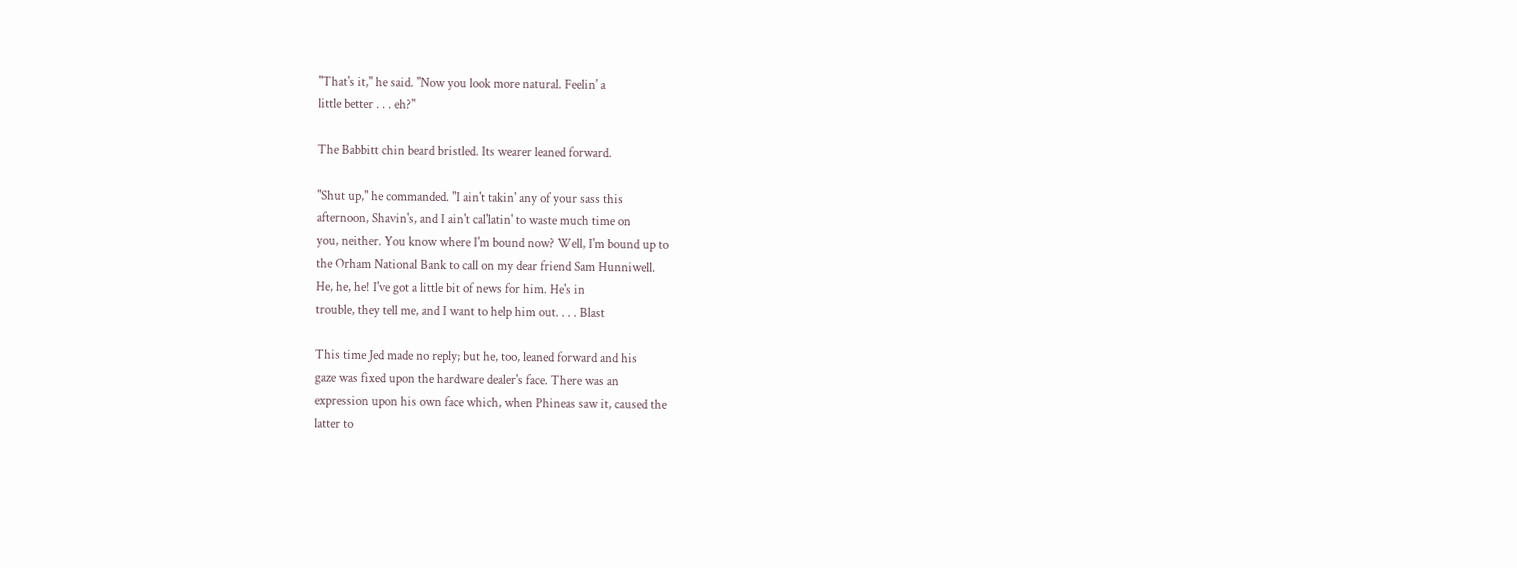"That's it," he said. "Now you look more natural. Feelin' a
little better . . . eh?"

The Babbitt chin beard bristled. Its wearer leaned forward.

"Shut up," he commanded. "I ain't takin' any of your sass this
afternoon, Shavin's, and I ain't cal'latin' to waste much time on
you, neither. You know where I'm bound now? Well, I'm bound up to
the Orham National Bank to call on my dear friend Sam Hunniwell.
He, he, he! I've got a little bit of news for him. He's in
trouble, they tell me, and I want to help him out. . . . Blast

This time Jed made no reply; but he, too, leaned forward and his
gaze was fixed upon the hardware dealer's face. There was an
expression upon his own face which, when Phineas saw it, caused the
latter to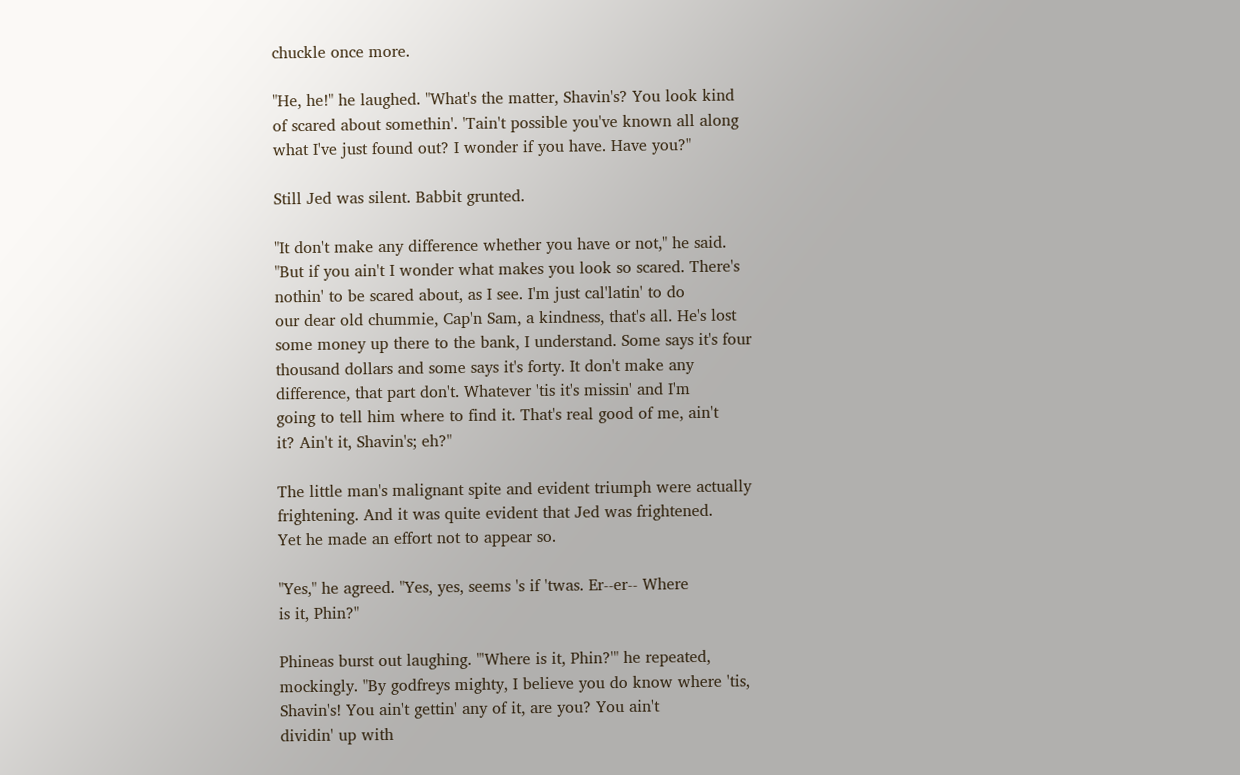chuckle once more.

"He, he!" he laughed. "What's the matter, Shavin's? You look kind
of scared about somethin'. 'Tain't possible you've known all along
what I've just found out? I wonder if you have. Have you?"

Still Jed was silent. Babbit grunted.

"It don't make any difference whether you have or not," he said.
"But if you ain't I wonder what makes you look so scared. There's
nothin' to be scared about, as I see. I'm just cal'latin' to do
our dear old chummie, Cap'n Sam, a kindness, that's all. He's lost
some money up there to the bank, I understand. Some says it's four
thousand dollars and some says it's forty. It don't make any
difference, that part don't. Whatever 'tis it's missin' and I'm
going to tell him where to find it. That's real good of me, ain't
it? Ain't it, Shavin's; eh?"

The little man's malignant spite and evident triumph were actually
frightening. And it was quite evident that Jed was frightened.
Yet he made an effort not to appear so.

"Yes," he agreed. "Yes, yes, seems 's if 'twas. Er--er-- Where
is it, Phin?"

Phineas burst out laughing. "'Where is it, Phin?'" he repeated,
mockingly. "By godfreys mighty, I believe you do know where 'tis,
Shavin's! You ain't gettin' any of it, are you? You ain't
dividin' up with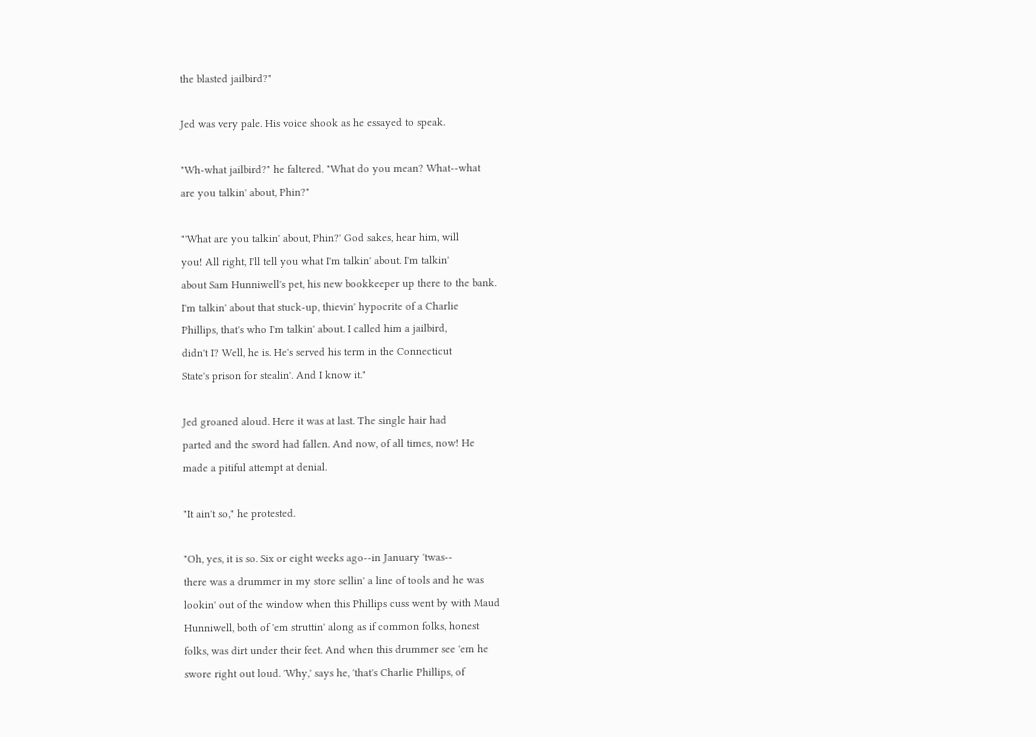the blasted jailbird?"

Jed was very pale. His voice shook as he essayed to speak.

"Wh-what jailbird?" he faltered. "What do you mean? What--what
are you talkin' about, Phin?"

"'What are you talkin' about, Phin?' God sakes, hear him, will
you! All right, I'll tell you what I'm talkin' about. I'm talkin'
about Sam Hunniwell's pet, his new bookkeeper up there to the bank.
I'm talkin' about that stuck-up, thievin' hypocrite of a Charlie
Phillips, that's who I'm talkin' about. I called him a jailbird,
didn't I? Well, he is. He's served his term in the Connecticut
State's prison for stealin'. And I know it."

Jed groaned aloud. Here it was at last. The single hair had
parted and the sword had fallen. And now, of all times, now! He
made a pitiful attempt at denial.

"It ain't so," he protested.

"Oh, yes, it is so. Six or eight weeks ago--in January 'twas--
there was a drummer in my store sellin' a line of tools and he was
lookin' out of the window when this Phillips cuss went by with Maud
Hunniwell, both of 'em struttin' along as if common folks, honest
folks, was dirt under their feet. And when this drummer see 'em he
swore right out loud. 'Why,' says he, 'that's Charlie Phillips, of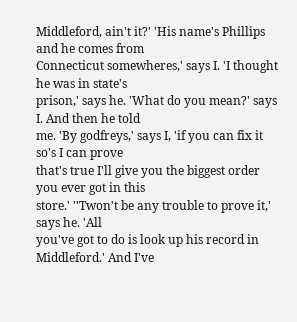Middleford, ain't it?' 'His name's Phillips and he comes from
Connecticut somewheres,' says I. 'I thought he was in state's
prison,' says he. 'What do you mean?' says I. And then he told
me. 'By godfreys,' says I, 'if you can fix it so's I can prove
that's true I'll give you the biggest order you ever got in this
store.' ''Twon't be any trouble to prove it,' says he. 'All
you've got to do is look up his record in Middleford.' And I've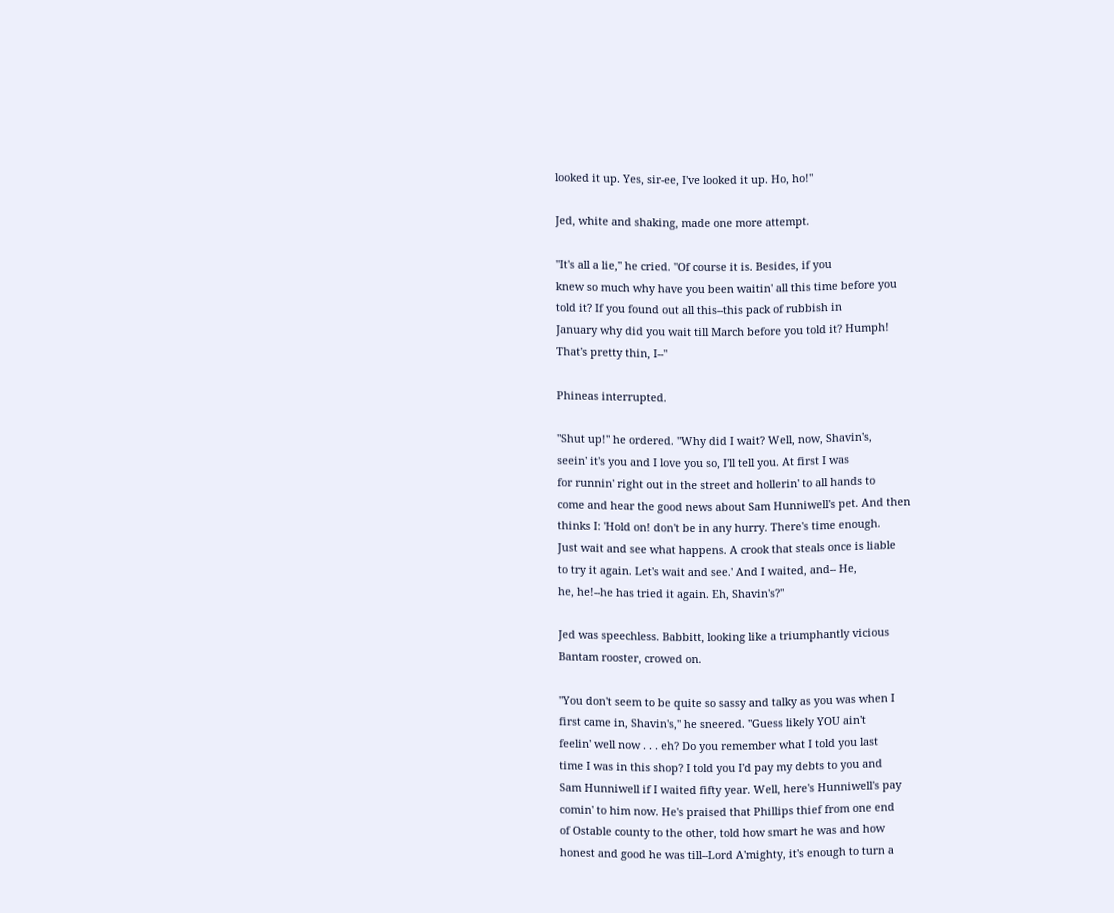looked it up. Yes, sir-ee, I've looked it up. Ho, ho!"

Jed, white and shaking, made one more attempt.

"It's all a lie," he cried. "Of course it is. Besides, if you
knew so much why have you been waitin' all this time before you
told it? If you found out all this--this pack of rubbish in
January why did you wait till March before you told it? Humph!
That's pretty thin, I--"

Phineas interrupted.

"Shut up!" he ordered. "Why did I wait? Well, now, Shavin's,
seein' it's you and I love you so, I'll tell you. At first I was
for runnin' right out in the street and hollerin' to all hands to
come and hear the good news about Sam Hunniwell's pet. And then
thinks I: 'Hold on! don't be in any hurry. There's time enough.
Just wait and see what happens. A crook that steals once is liable
to try it again. Let's wait and see.' And I waited, and-- He,
he, he!--he has tried it again. Eh, Shavin's?"

Jed was speechless. Babbitt, looking like a triumphantly vicious
Bantam rooster, crowed on.

"You don't seem to be quite so sassy and talky as you was when I
first came in, Shavin's," he sneered. "Guess likely YOU ain't
feelin' well now . . . eh? Do you remember what I told you last
time I was in this shop? I told you I'd pay my debts to you and
Sam Hunniwell if I waited fifty year. Well, here's Hunniwell's pay
comin' to him now. He's praised that Phillips thief from one end
of Ostable county to the other, told how smart he was and how
honest and good he was till--Lord A'mighty, it's enough to turn a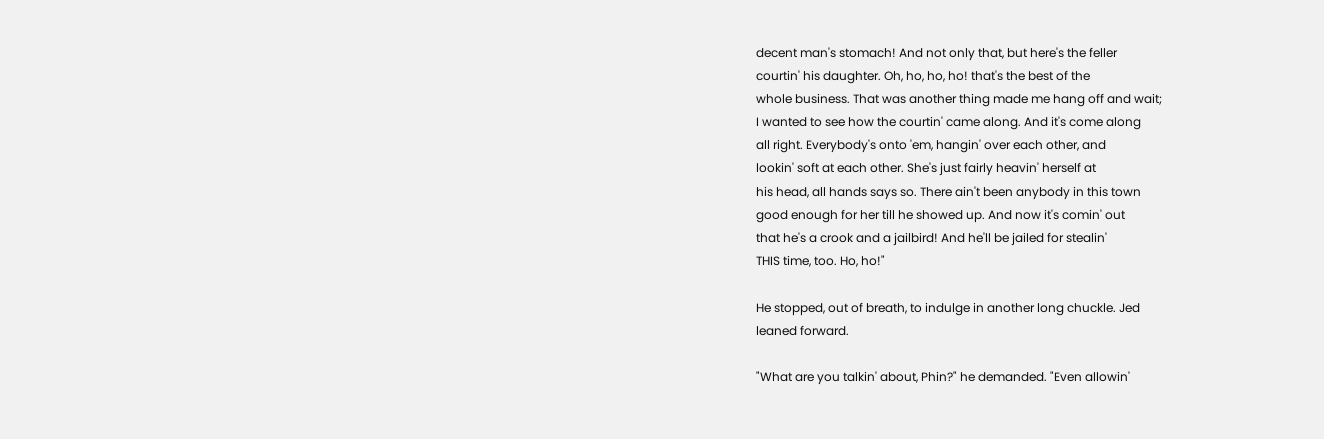decent man's stomach! And not only that, but here's the feller
courtin' his daughter. Oh, ho, ho, ho! that's the best of the
whole business. That was another thing made me hang off and wait;
I wanted to see how the courtin' came along. And it's come along
all right. Everybody's onto 'em, hangin' over each other, and
lookin' soft at each other. She's just fairly heavin' herself at
his head, all hands says so. There ain't been anybody in this town
good enough for her till he showed up. And now it's comin' out
that he's a crook and a jailbird! And he'll be jailed for stealin'
THIS time, too. Ho, ho!"

He stopped, out of breath, to indulge in another long chuckle. Jed
leaned forward.

"What are you talkin' about, Phin?" he demanded. "Even allowin'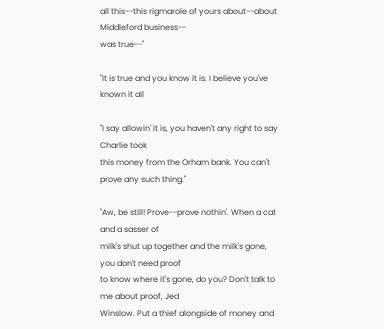all this--this rigmarole of yours about--about Middleford business--
was true--"

"It is true and you know it is. I believe you've known it all

"I say allowin' it is, you haven't any right to say Charlie took
this money from the Orham bank. You can't prove any such thing."

"Aw, be still! Prove--prove nothin'. When a cat and a sasser of
milk's shut up together and the milk's gone, you don't need proof
to know where it's gone, do you? Don't talk to me about proof, Jed
Winslow. Put a thief alongside of money and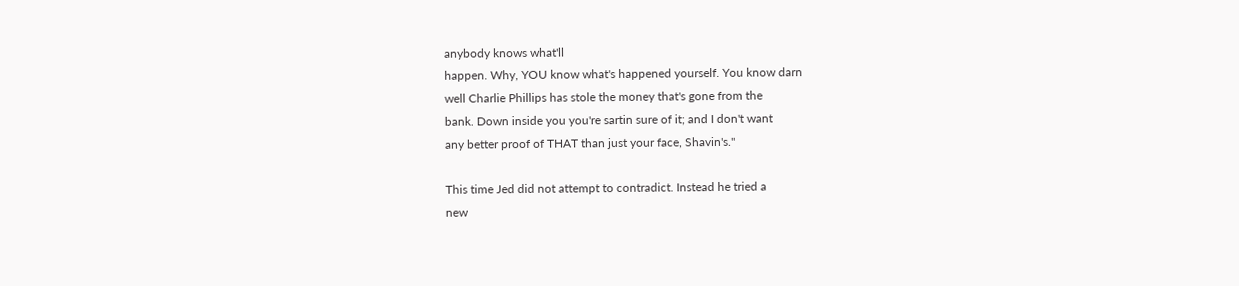anybody knows what'll
happen. Why, YOU know what's happened yourself. You know darn
well Charlie Phillips has stole the money that's gone from the
bank. Down inside you you're sartin sure of it; and I don't want
any better proof of THAT than just your face, Shavin's."

This time Jed did not attempt to contradict. Instead he tried a
new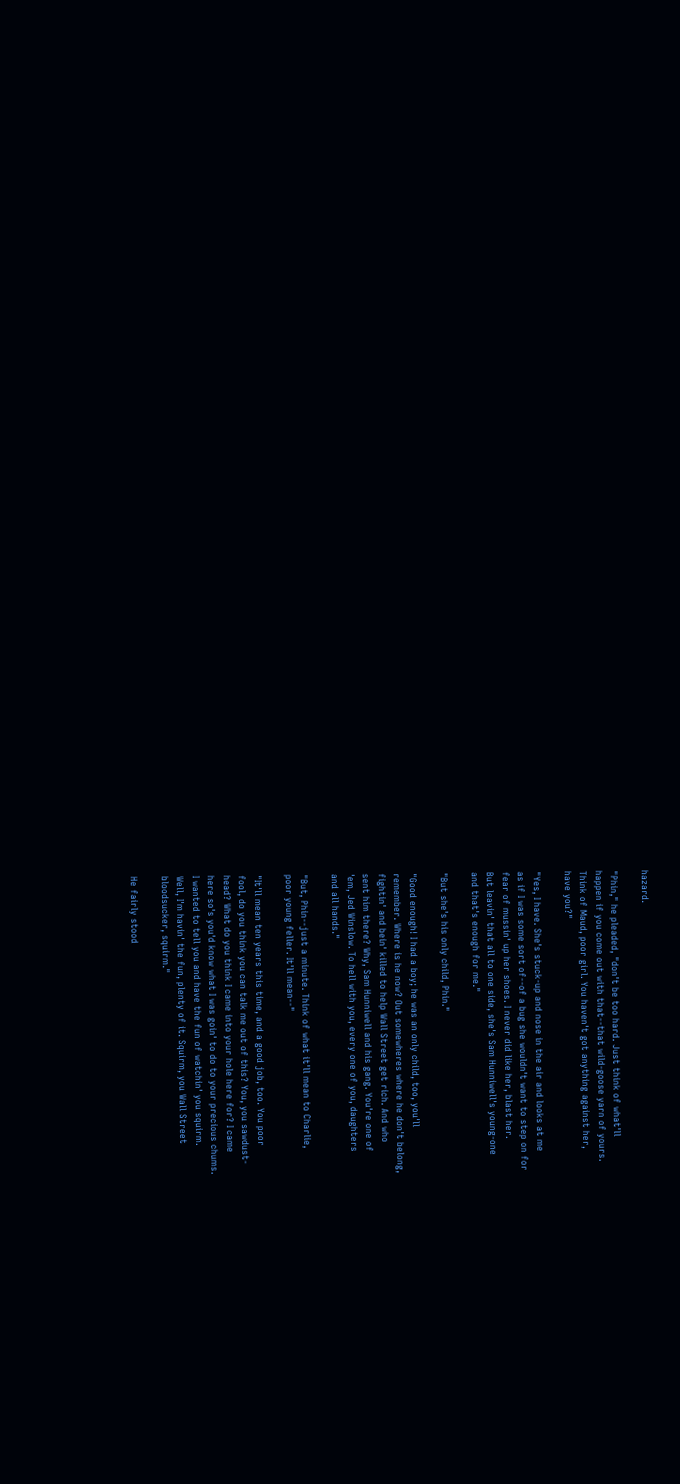hazard.

"Phin," he pleaded, "don't be too hard. Just think of what'll
happen if you come out with that--that wild-goose yarn of yours.
Think of Maud, poor girl. You haven't got anything against her,
have you?"

"Yes, I have. She's stuck-up and nose in the air and looks at me
as if I was some sort of--of a bug she wouldn't want to step on for
fear of mussin' up her shoes. I never did like her, blast her.
But leavin' that all to one side, she's Sam Hunniwell's young-one
and that's enough for me."

"But she's his only child, Phin."

"Good enough! I had a boy; he was an only child, too, you'll
remember. Where is he now? Out somewheres where he don't belong,
fightin' and bein' killed to help Wall Street get rich. And who
sent him there? Why, Sam Hunniwell and his gang. You're one of
'em, Jed Winslow. To hell with you, every one of you, daughters
and all hands."

"But, Phin--just a minute. Think of what it'll mean to Charlie,
poor young feller. It'll mean--"

"It'll mean ten years this time, and a good job, too. You poor
fool, do you think you can talk me out of this? You, you sawdust-
head? What do you think I came into your hole here for? I came
here so's you'd know what I was goin' to do to your precious chums.
I wanted to tell you and have the fun of watchin' you squirm.
Well, I'm havin' the fun, plenty of it. Squirm, you Wall Street
bloodsucker, squirm."

He fairly stood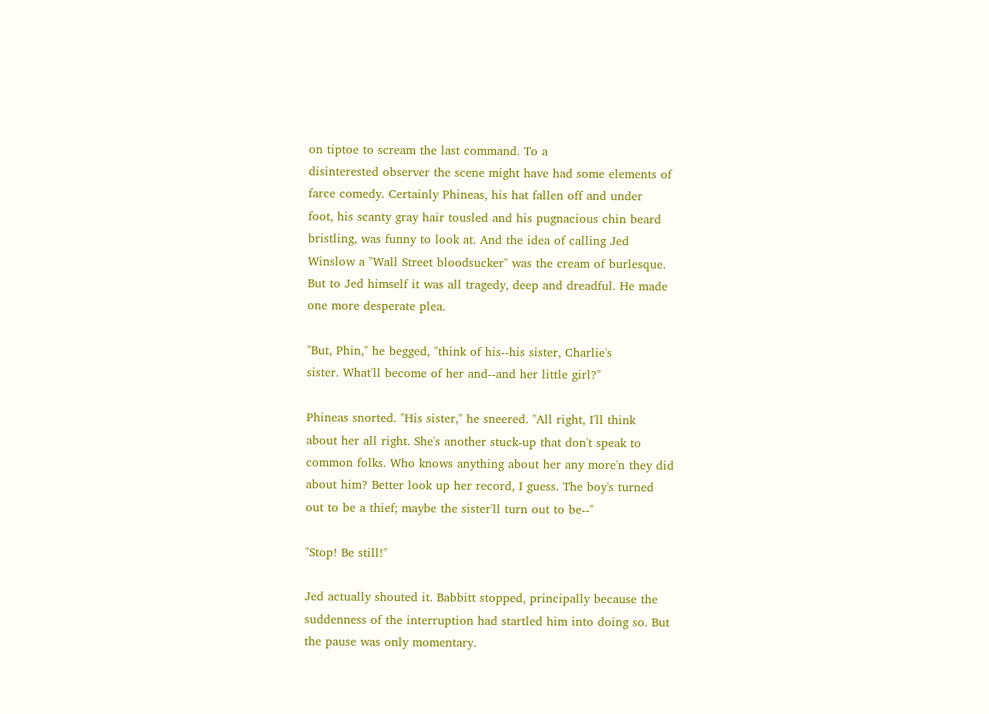on tiptoe to scream the last command. To a
disinterested observer the scene might have had some elements of
farce comedy. Certainly Phineas, his hat fallen off and under
foot, his scanty gray hair tousled and his pugnacious chin beard
bristling, was funny to look at. And the idea of calling Jed
Winslow a "Wall Street bloodsucker" was the cream of burlesque.
But to Jed himself it was all tragedy, deep and dreadful. He made
one more desperate plea.

"But, Phin," he begged, "think of his--his sister, Charlie's
sister. What'll become of her and--and her little girl?"

Phineas snorted. "His sister," he sneered. "All right, I'll think
about her all right. She's another stuck-up that don't speak to
common folks. Who knows anything about her any more'n they did
about him? Better look up her record, I guess. The boy's turned
out to be a thief; maybe the sister'll turn out to be--"

"Stop! Be still!"

Jed actually shouted it. Babbitt stopped, principally because the
suddenness of the interruption had startled him into doing so. But
the pause was only momentary.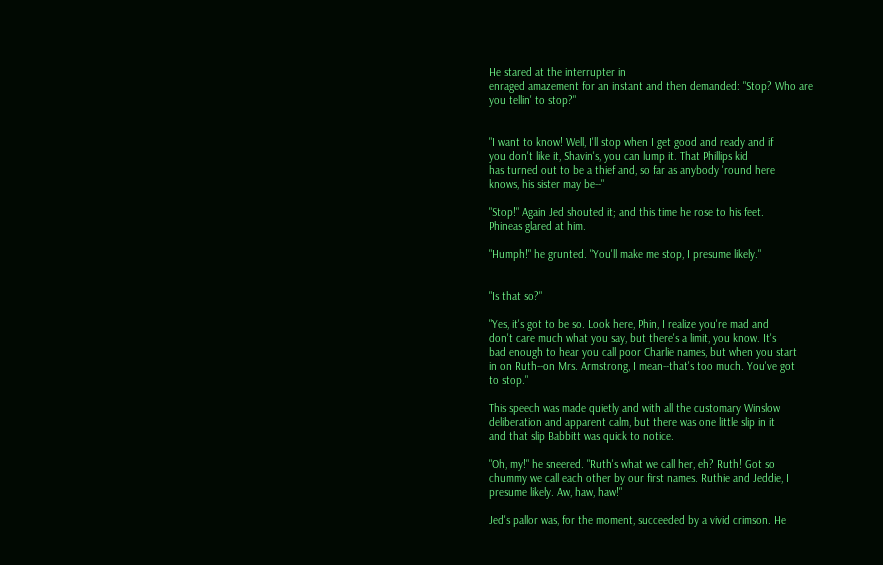He stared at the interrupter in
enraged amazement for an instant and then demanded: "Stop? Who are
you tellin' to stop?"


"I want to know! Well, I'll stop when I get good and ready and if
you don't like it, Shavin's, you can lump it. That Phillips kid
has turned out to be a thief and, so far as anybody 'round here
knows, his sister may be--"

"Stop!" Again Jed shouted it; and this time he rose to his feet.
Phineas glared at him.

"Humph!" he grunted. "You'll make me stop, I presume likely."


"Is that so?"

"Yes, it's got to be so. Look here, Phin, I realize you're mad and
don't care much what you say, but there's a limit, you know. It's
bad enough to hear you call poor Charlie names, but when you start
in on Ruth--on Mrs. Armstrong, I mean--that's too much. You've got
to stop."

This speech was made quietly and with all the customary Winslow
deliberation and apparent calm, but there was one little slip in it
and that slip Babbitt was quick to notice.

"Oh, my!" he sneered. "Ruth's what we call her, eh? Ruth! Got so
chummy we call each other by our first names. Ruthie and Jeddie, I
presume likely. Aw, haw, haw!"

Jed's pallor was, for the moment, succeeded by a vivid crimson. He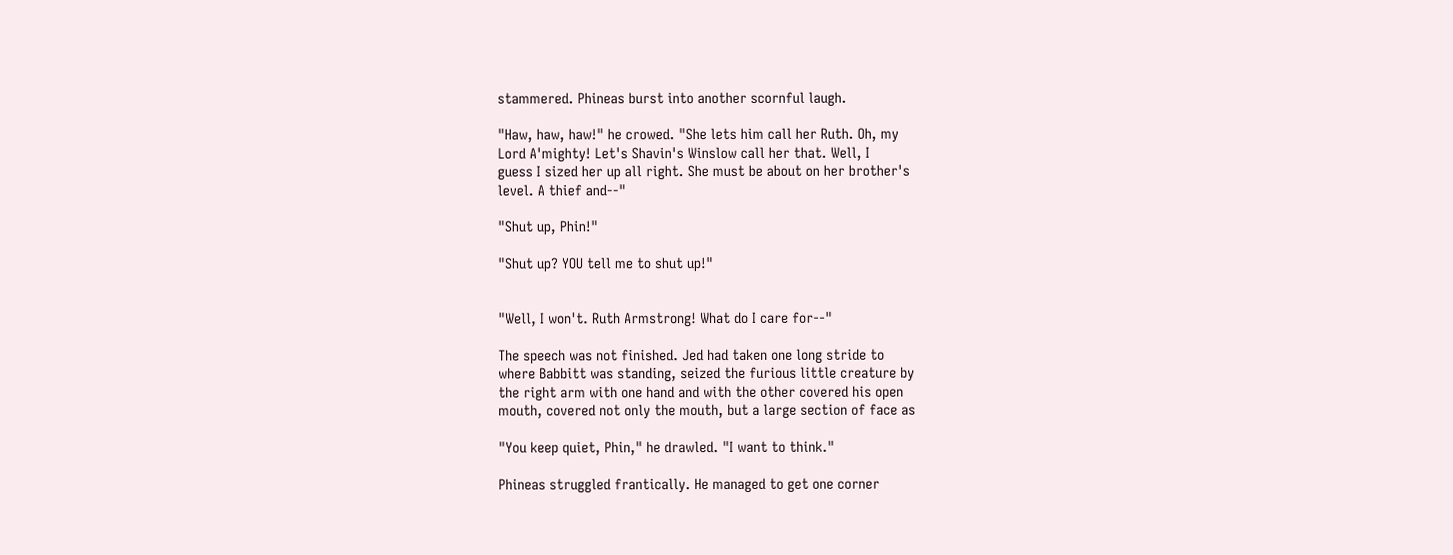stammered. Phineas burst into another scornful laugh.

"Haw, haw, haw!" he crowed. "She lets him call her Ruth. Oh, my
Lord A'mighty! Let's Shavin's Winslow call her that. Well, I
guess I sized her up all right. She must be about on her brother's
level. A thief and--"

"Shut up, Phin!"

"Shut up? YOU tell me to shut up!"


"Well, I won't. Ruth Armstrong! What do I care for--"

The speech was not finished. Jed had taken one long stride to
where Babbitt was standing, seized the furious little creature by
the right arm with one hand and with the other covered his open
mouth, covered not only the mouth, but a large section of face as

"You keep quiet, Phin," he drawled. "I want to think."

Phineas struggled frantically. He managed to get one corner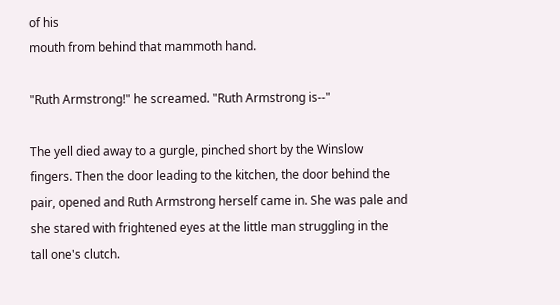of his
mouth from behind that mammoth hand.

"Ruth Armstrong!" he screamed. "Ruth Armstrong is--"

The yell died away to a gurgle, pinched short by the Winslow
fingers. Then the door leading to the kitchen, the door behind the
pair, opened and Ruth Armstrong herself came in. She was pale and
she stared with frightened eyes at the little man struggling in the
tall one's clutch.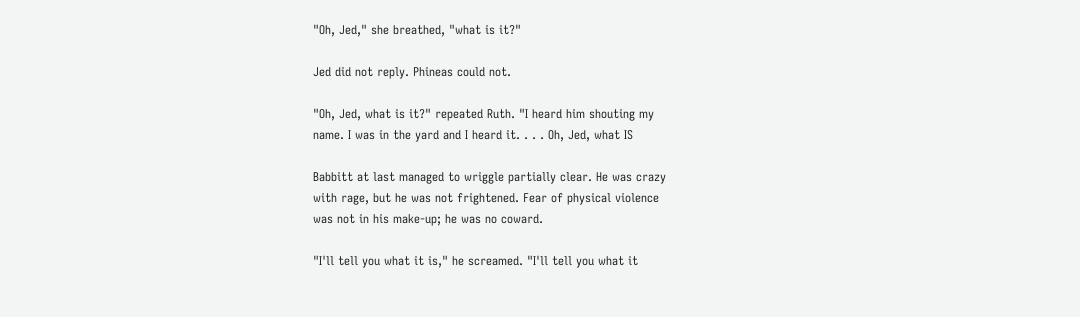"Oh, Jed," she breathed, "what is it?"

Jed did not reply. Phineas could not.

"Oh, Jed, what is it?" repeated Ruth. "I heard him shouting my
name. I was in the yard and I heard it. . . . Oh, Jed, what IS

Babbitt at last managed to wriggle partially clear. He was crazy
with rage, but he was not frightened. Fear of physical violence
was not in his make-up; he was no coward.

"I'll tell you what it is," he screamed. "I'll tell you what it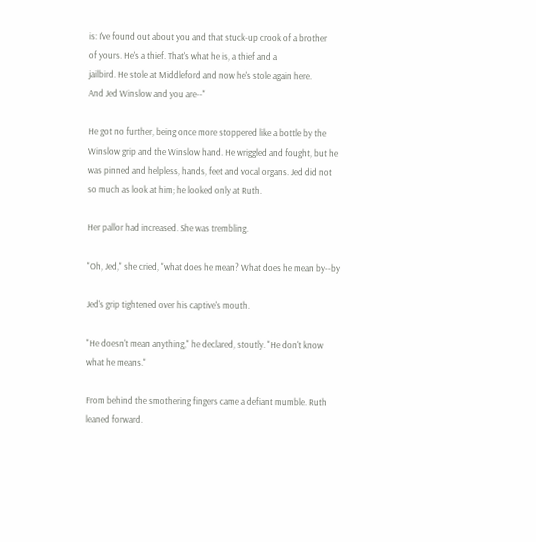is: I've found out about you and that stuck-up crook of a brother
of yours. He's a thief. That's what he is, a thief and a
jailbird. He stole at Middleford and now he's stole again here.
And Jed Winslow and you are--"

He got no further, being once more stoppered like a bottle by the
Winslow grip and the Winslow hand. He wriggled and fought, but he
was pinned and helpless, hands, feet and vocal organs. Jed did not
so much as look at him; he looked only at Ruth.

Her pallor had increased. She was trembling.

"Oh, Jed," she cried, "what does he mean? What does he mean by--by

Jed's grip tightened over his captive's mouth.

"He doesn't mean anything," he declared, stoutly. "He don't know
what he means."

From behind the smothering fingers came a defiant mumble. Ruth
leaned forward.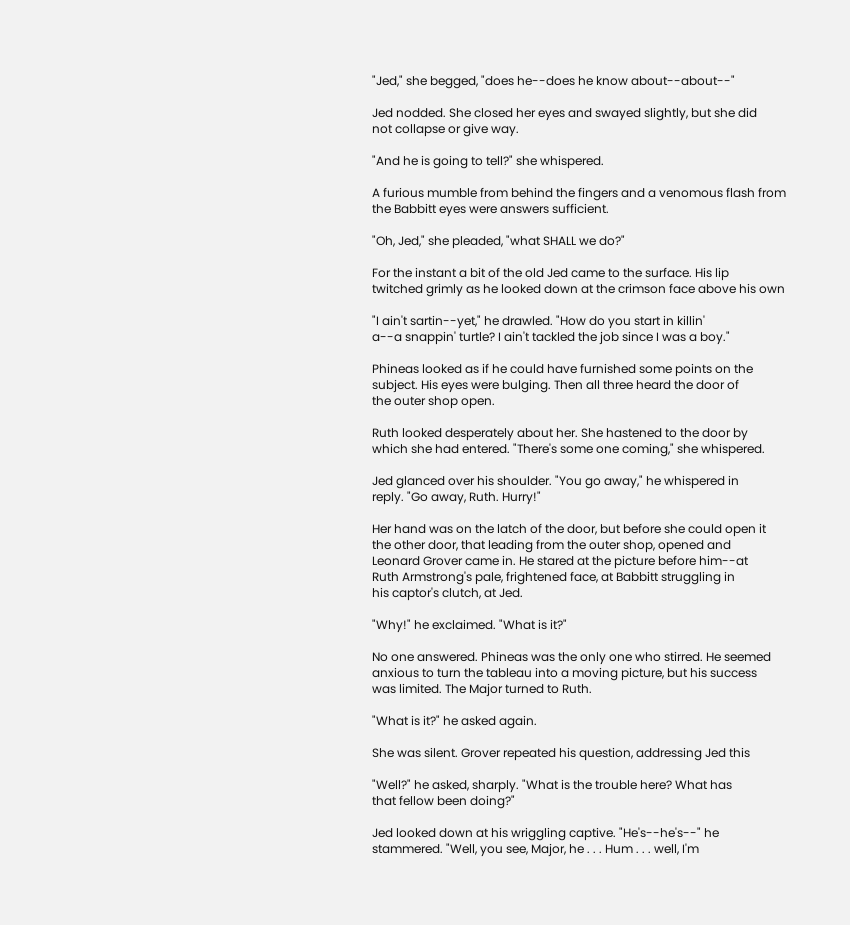"Jed," she begged, "does he--does he know about--about--"

Jed nodded. She closed her eyes and swayed slightly, but she did
not collapse or give way.

"And he is going to tell?" she whispered.

A furious mumble from behind the fingers and a venomous flash from
the Babbitt eyes were answers sufficient.

"Oh, Jed," she pleaded, "what SHALL we do?"

For the instant a bit of the old Jed came to the surface. His lip
twitched grimly as he looked down at the crimson face above his own

"I ain't sartin--yet," he drawled. "How do you start in killin'
a--a snappin' turtle? I ain't tackled the job since I was a boy."

Phineas looked as if he could have furnished some points on the
subject. His eyes were bulging. Then all three heard the door of
the outer shop open.

Ruth looked desperately about her. She hastened to the door by
which she had entered. "There's some one coming," she whispered.

Jed glanced over his shoulder. "You go away," he whispered in
reply. "Go away, Ruth. Hurry!"

Her hand was on the latch of the door, but before she could open it
the other door, that leading from the outer shop, opened and
Leonard Grover came in. He stared at the picture before him--at
Ruth Armstrong's pale, frightened face, at Babbitt struggling in
his captor's clutch, at Jed.

"Why!" he exclaimed. "What is it?"

No one answered. Phineas was the only one who stirred. He seemed
anxious to turn the tableau into a moving picture, but his success
was limited. The Major turned to Ruth.

"What is it?" he asked again.

She was silent. Grover repeated his question, addressing Jed this

"Well?" he asked, sharply. "What is the trouble here? What has
that fellow been doing?"

Jed looked down at his wriggling captive. "He's--he's--" he
stammered. "Well, you see, Major, he . . . Hum . . . well, I'm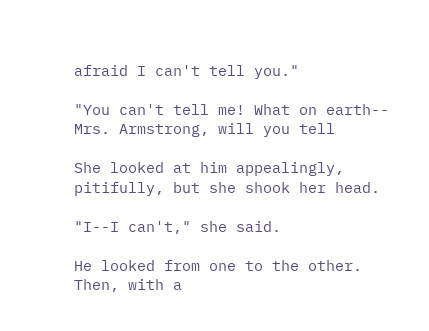afraid I can't tell you."

"You can't tell me! What on earth-- Mrs. Armstrong, will you tell

She looked at him appealingly, pitifully, but she shook her head.

"I--I can't," she said.

He looked from one to the other. Then, with a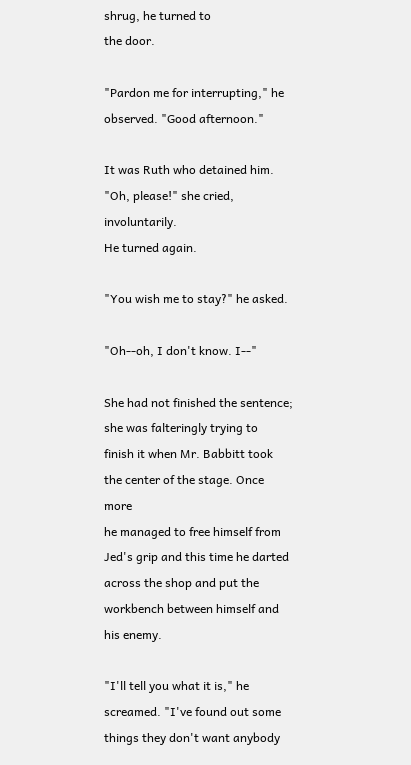shrug, he turned to
the door.

"Pardon me for interrupting," he observed. "Good afternoon."

It was Ruth who detained him. "Oh, please!" she cried, involuntarily.
He turned again.

"You wish me to stay?" he asked.

"Oh--oh, I don't know. I--"

She had not finished the sentence; she was falteringly trying to
finish it when Mr. Babbitt took the center of the stage. Once more
he managed to free himself from Jed's grip and this time he darted
across the shop and put the workbench between himself and his enemy.

"I'll tell you what it is," he screamed. "I've found out some
things they don't want anybody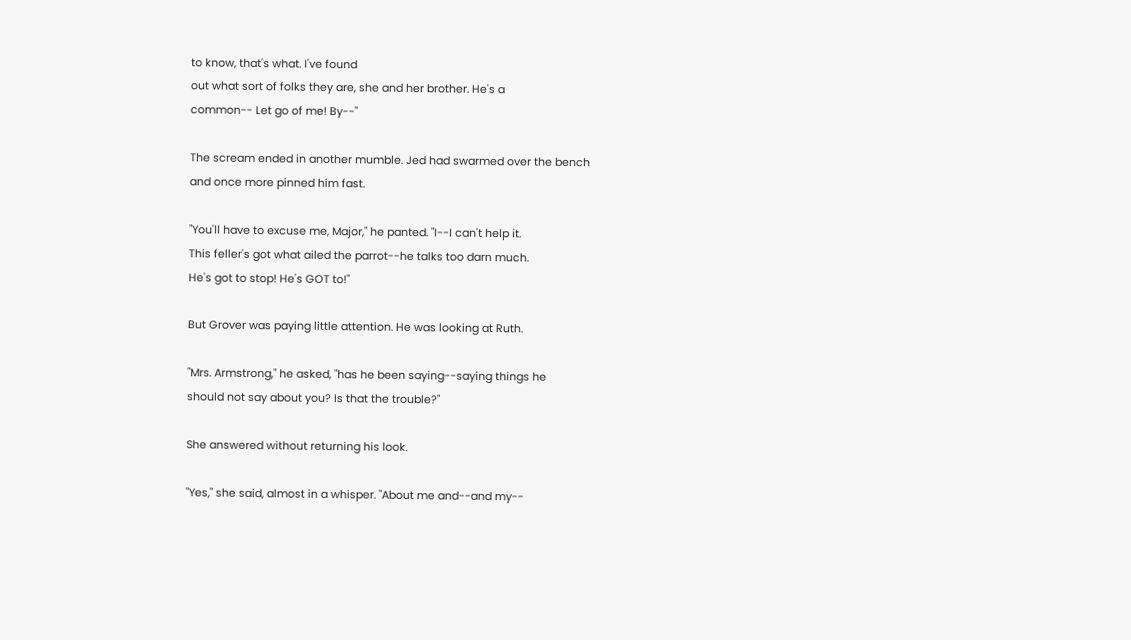to know, that's what. I've found
out what sort of folks they are, she and her brother. He's a
common-- Let go of me! By--"

The scream ended in another mumble. Jed had swarmed over the bench
and once more pinned him fast.

"You'll have to excuse me, Major," he panted. "I--I can't help it.
This feller's got what ailed the parrot--he talks too darn much.
He's got to stop! He's GOT to!"

But Grover was paying little attention. He was looking at Ruth.

"Mrs. Armstrong," he asked, "has he been saying--saying things he
should not say about you? Is that the trouble?"

She answered without returning his look.

"Yes," she said, almost in a whisper. "About me and--and my--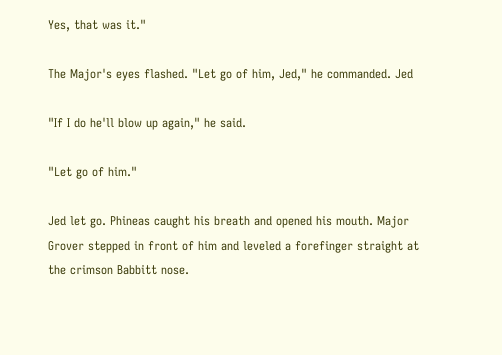Yes, that was it."

The Major's eyes flashed. "Let go of him, Jed," he commanded. Jed

"If I do he'll blow up again," he said.

"Let go of him."

Jed let go. Phineas caught his breath and opened his mouth. Major
Grover stepped in front of him and leveled a forefinger straight at
the crimson Babbitt nose.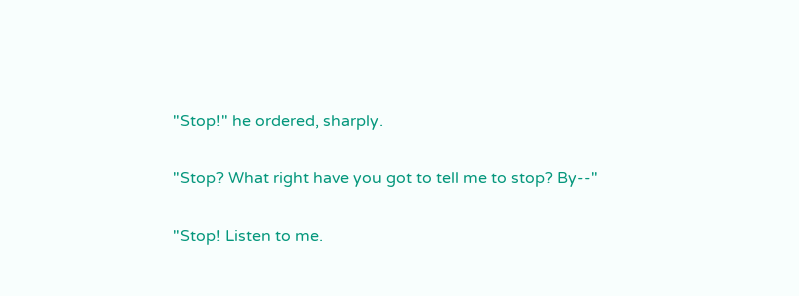"Stop!" he ordered, sharply.

"Stop? What right have you got to tell me to stop? By--"

"Stop! Listen to me.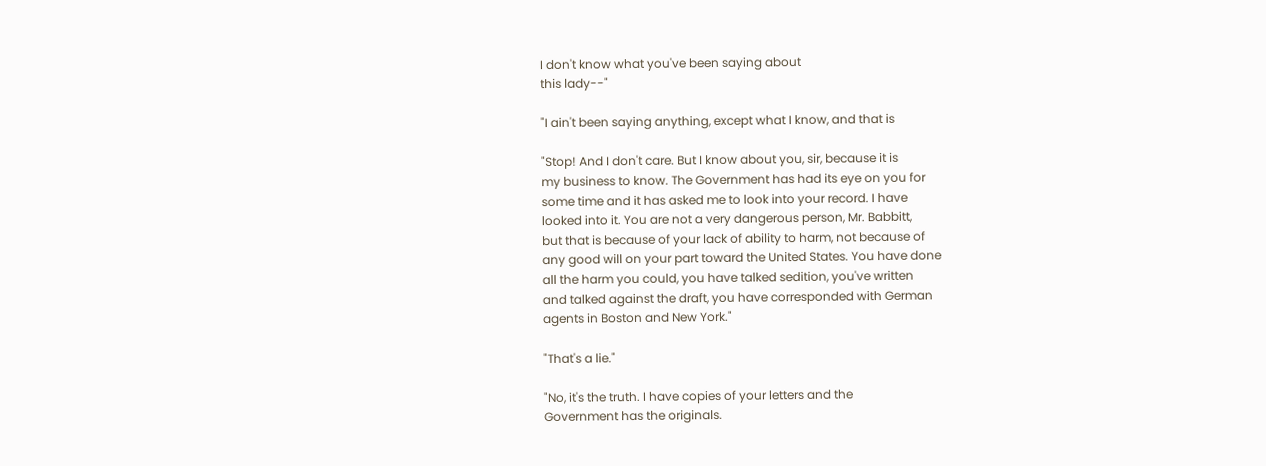I don't know what you've been saying about
this lady--"

"I ain't been saying anything, except what I know, and that is

"Stop! And I don't care. But I know about you, sir, because it is
my business to know. The Government has had its eye on you for
some time and it has asked me to look into your record. I have
looked into it. You are not a very dangerous person, Mr. Babbitt,
but that is because of your lack of ability to harm, not because of
any good will on your part toward the United States. You have done
all the harm you could, you have talked sedition, you've written
and talked against the draft, you have corresponded with German
agents in Boston and New York."

"That's a lie."

"No, it's the truth. I have copies of your letters and the
Government has the originals.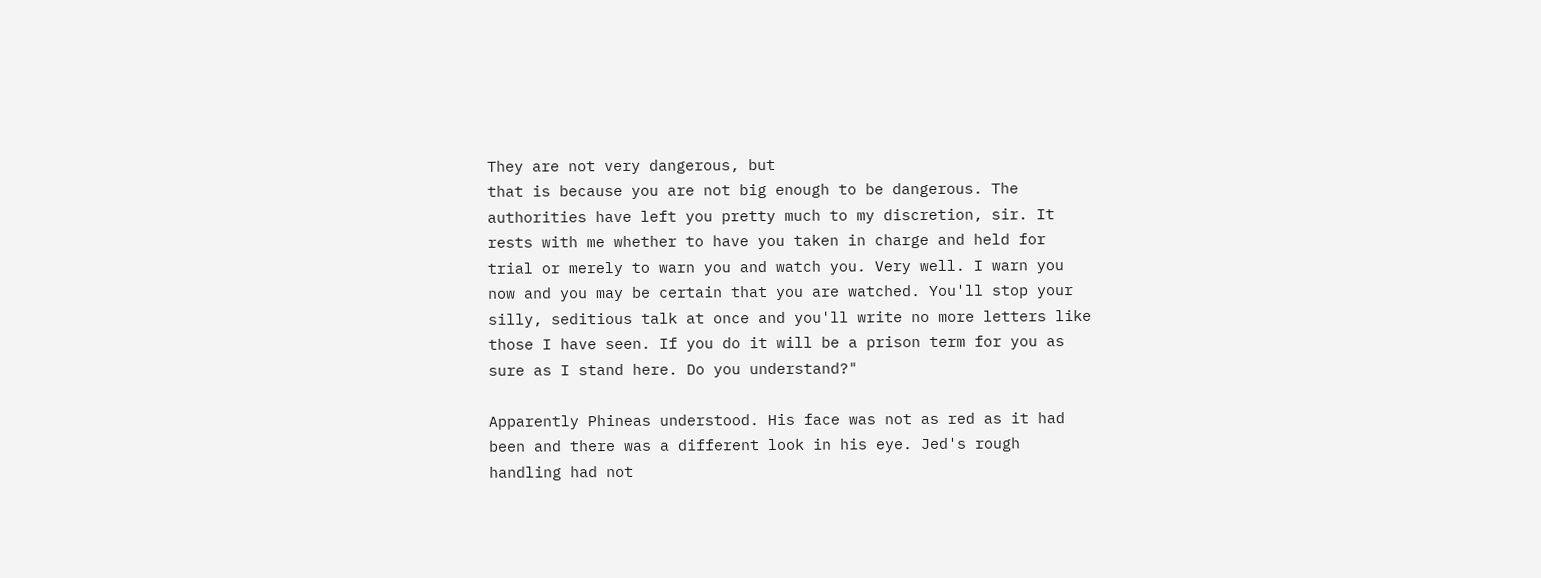They are not very dangerous, but
that is because you are not big enough to be dangerous. The
authorities have left you pretty much to my discretion, sir. It
rests with me whether to have you taken in charge and held for
trial or merely to warn you and watch you. Very well. I warn you
now and you may be certain that you are watched. You'll stop your
silly, seditious talk at once and you'll write no more letters like
those I have seen. If you do it will be a prison term for you as
sure as I stand here. Do you understand?"

Apparently Phineas understood. His face was not as red as it had
been and there was a different look in his eye. Jed's rough
handling had not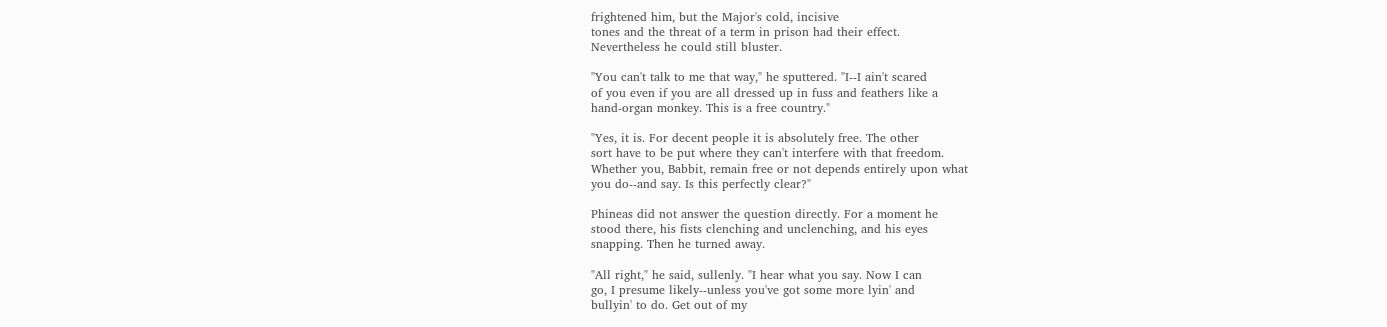frightened him, but the Major's cold, incisive
tones and the threat of a term in prison had their effect.
Nevertheless he could still bluster.

"You can't talk to me that way," he sputtered. "I--I ain't scared
of you even if you are all dressed up in fuss and feathers like a
hand-organ monkey. This is a free country."

"Yes, it is. For decent people it is absolutely free. The other
sort have to be put where they can't interfere with that freedom.
Whether you, Babbit, remain free or not depends entirely upon what
you do--and say. Is this perfectly clear?"

Phineas did not answer the question directly. For a moment he
stood there, his fists clenching and unclenching, and his eyes
snapping. Then he turned away.

"All right," he said, sullenly. "I hear what you say. Now I can
go, I presume likely--unless you've got some more lyin' and
bullyin' to do. Get out of my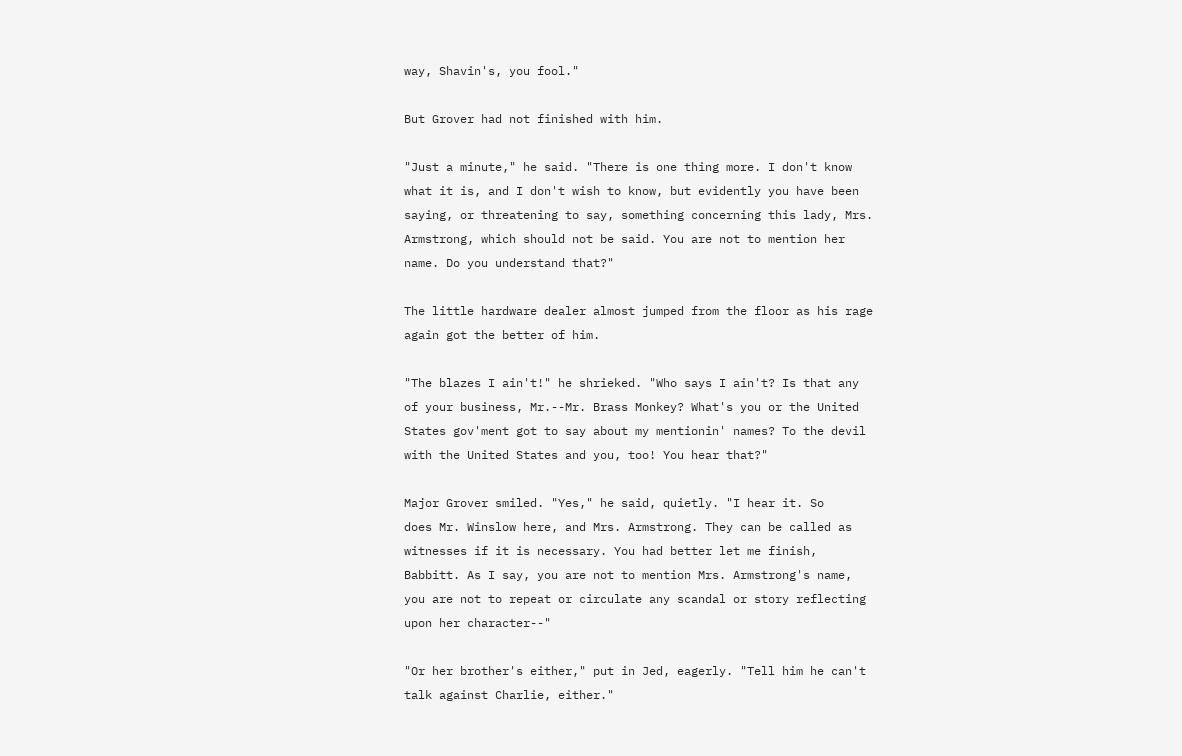way, Shavin's, you fool."

But Grover had not finished with him.

"Just a minute," he said. "There is one thing more. I don't know
what it is, and I don't wish to know, but evidently you have been
saying, or threatening to say, something concerning this lady, Mrs.
Armstrong, which should not be said. You are not to mention her
name. Do you understand that?"

The little hardware dealer almost jumped from the floor as his rage
again got the better of him.

"The blazes I ain't!" he shrieked. "Who says I ain't? Is that any
of your business, Mr.--Mr. Brass Monkey? What's you or the United
States gov'ment got to say about my mentionin' names? To the devil
with the United States and you, too! You hear that?"

Major Grover smiled. "Yes," he said, quietly. "I hear it. So
does Mr. Winslow here, and Mrs. Armstrong. They can be called as
witnesses if it is necessary. You had better let me finish,
Babbitt. As I say, you are not to mention Mrs. Armstrong's name,
you are not to repeat or circulate any scandal or story reflecting
upon her character--"

"Or her brother's either," put in Jed, eagerly. "Tell him he can't
talk against Charlie, either."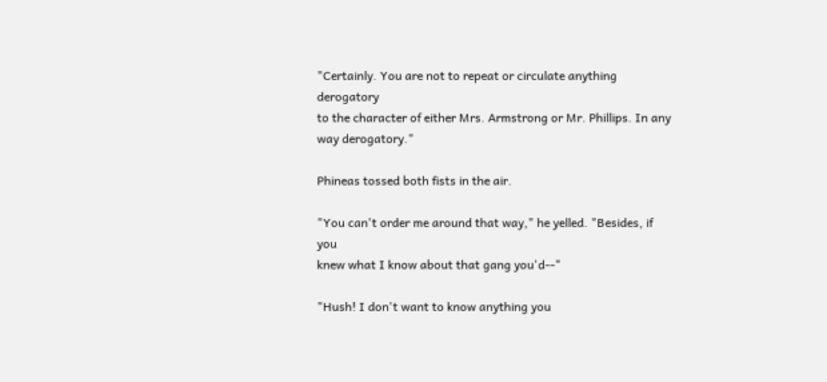"Certainly. You are not to repeat or circulate anything derogatory
to the character of either Mrs. Armstrong or Mr. Phillips. In any
way derogatory."

Phineas tossed both fists in the air.

"You can't order me around that way," he yelled. "Besides, if you
knew what I know about that gang you'd--"

"Hush! I don't want to know anything you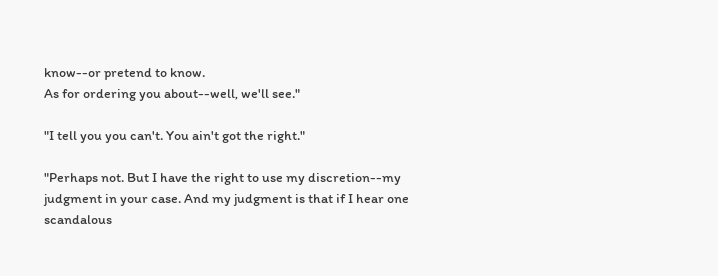know--or pretend to know.
As for ordering you about--well, we'll see."

"I tell you you can't. You ain't got the right."

"Perhaps not. But I have the right to use my discretion--my
judgment in your case. And my judgment is that if I hear one
scandalous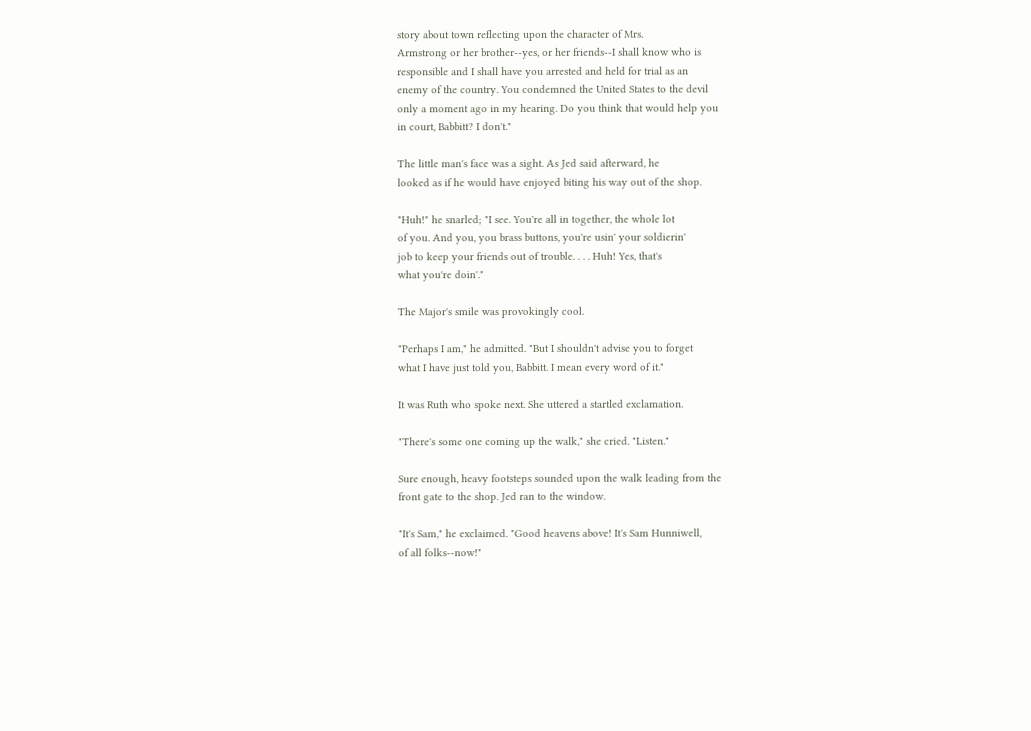story about town reflecting upon the character of Mrs.
Armstrong or her brother--yes, or her friends--I shall know who is
responsible and I shall have you arrested and held for trial as an
enemy of the country. You condemned the United States to the devil
only a moment ago in my hearing. Do you think that would help you
in court, Babbitt? I don't."

The little man's face was a sight. As Jed said afterward, he
looked as if he would have enjoyed biting his way out of the shop.

"Huh!" he snarled; "I see. You're all in together, the whole lot
of you. And you, you brass buttons, you're usin' your soldierin'
job to keep your friends out of trouble. . . . Huh! Yes, that's
what you're doin'."

The Major's smile was provokingly cool.

"Perhaps I am," he admitted. "But I shouldn't advise you to forget
what I have just told you, Babbitt. I mean every word of it."

It was Ruth who spoke next. She uttered a startled exclamation.

"There's some one coming up the walk," she cried. "Listen."

Sure enough, heavy footsteps sounded upon the walk leading from the
front gate to the shop. Jed ran to the window.

"It's Sam," he exclaimed. "Good heavens above! It's Sam Hunniwell,
of all folks--now!"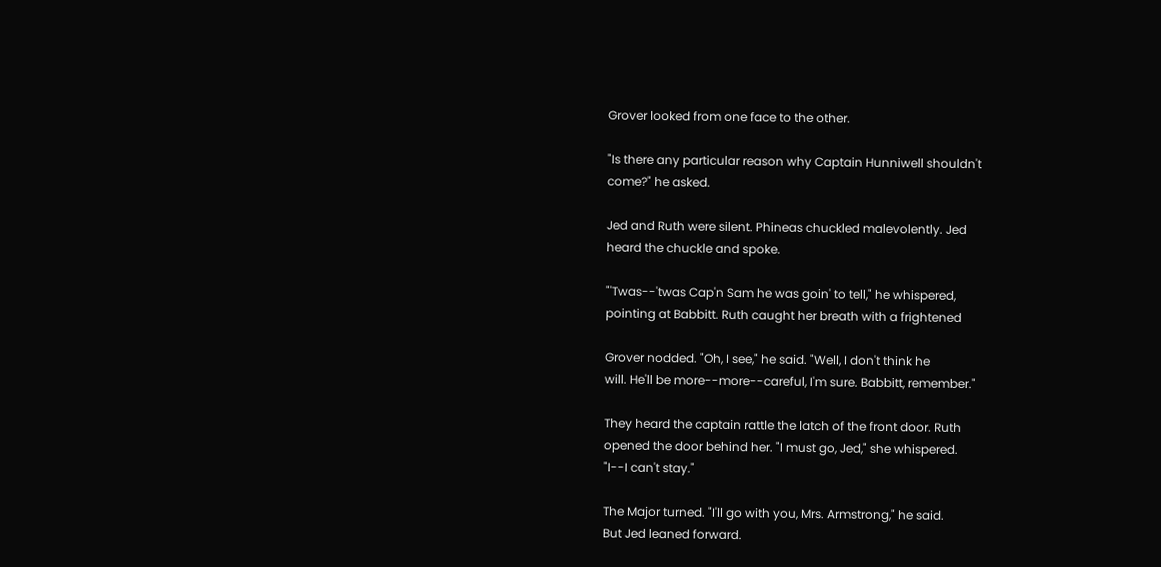Grover looked from one face to the other.

"Is there any particular reason why Captain Hunniwell shouldn't
come?" he asked.

Jed and Ruth were silent. Phineas chuckled malevolently. Jed
heard the chuckle and spoke.

"'Twas--'twas Cap'n Sam he was goin' to tell," he whispered,
pointing at Babbitt. Ruth caught her breath with a frightened

Grover nodded. "Oh, I see," he said. "Well, I don't think he
will. He'll be more--more--careful, I'm sure. Babbitt, remember."

They heard the captain rattle the latch of the front door. Ruth
opened the door behind her. "I must go, Jed," she whispered.
"I--I can't stay."

The Major turned. "I'll go with you, Mrs. Armstrong," he said.
But Jed leaned forward.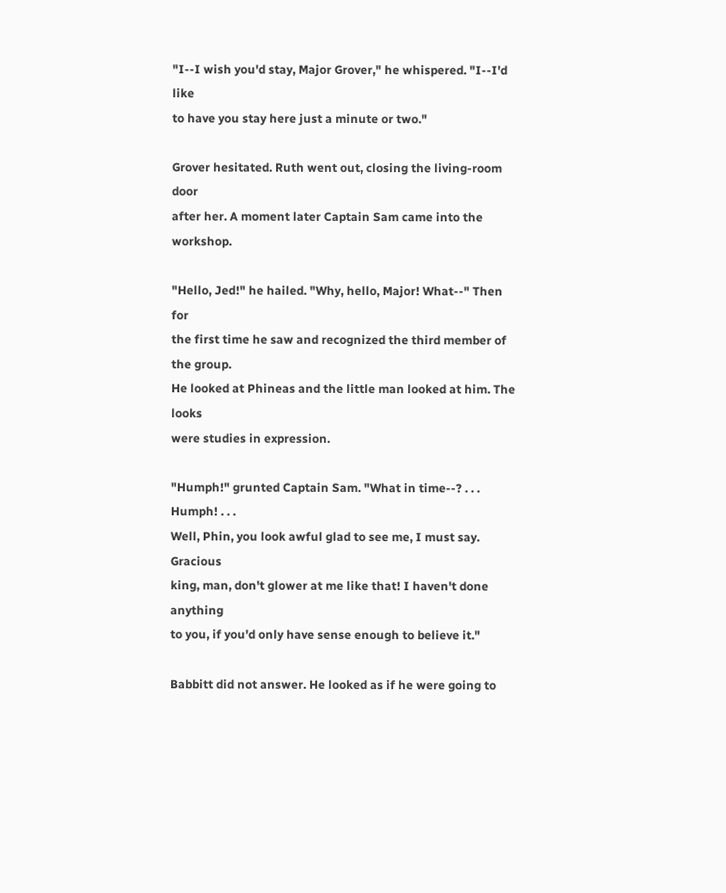"I--I wish you'd stay, Major Grover," he whispered. "I--I'd like
to have you stay here just a minute or two."

Grover hesitated. Ruth went out, closing the living-room door
after her. A moment later Captain Sam came into the workshop.

"Hello, Jed!" he hailed. "Why, hello, Major! What--" Then for
the first time he saw and recognized the third member of the group.
He looked at Phineas and the little man looked at him. The looks
were studies in expression.

"Humph!" grunted Captain Sam. "What in time--? . . . Humph! . . .
Well, Phin, you look awful glad to see me, I must say. Gracious
king, man, don't glower at me like that! I haven't done anything
to you, if you'd only have sense enough to believe it."

Babbitt did not answer. He looked as if he were going to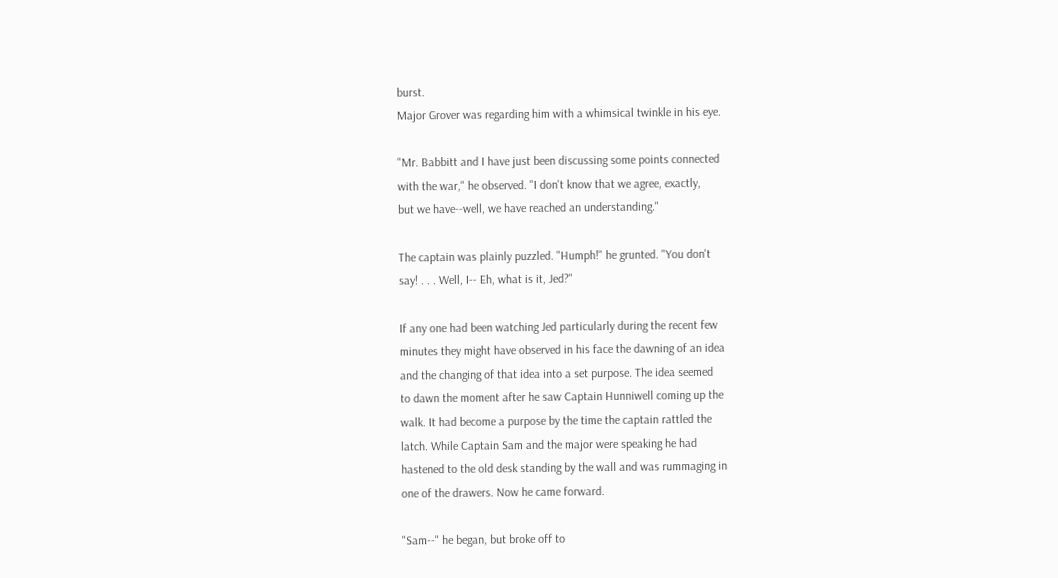burst.
Major Grover was regarding him with a whimsical twinkle in his eye.

"Mr. Babbitt and I have just been discussing some points connected
with the war," he observed. "I don't know that we agree, exactly,
but we have--well, we have reached an understanding."

The captain was plainly puzzled. "Humph!" he grunted. "You don't
say! . . . Well, I-- Eh, what is it, Jed?"

If any one had been watching Jed particularly during the recent few
minutes they might have observed in his face the dawning of an idea
and the changing of that idea into a set purpose. The idea seemed
to dawn the moment after he saw Captain Hunniwell coming up the
walk. It had become a purpose by the time the captain rattled the
latch. While Captain Sam and the major were speaking he had
hastened to the old desk standing by the wall and was rummaging in
one of the drawers. Now he came forward.

"Sam--" he began, but broke off to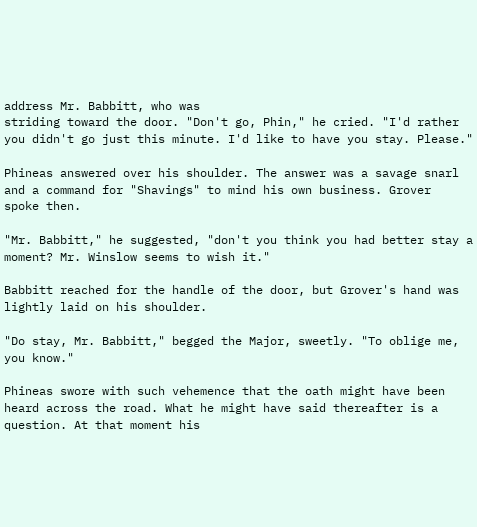address Mr. Babbitt, who was
striding toward the door. "Don't go, Phin," he cried. "I'd rather
you didn't go just this minute. I'd like to have you stay. Please."

Phineas answered over his shoulder. The answer was a savage snarl
and a command for "Shavings" to mind his own business. Grover
spoke then.

"Mr. Babbitt," he suggested, "don't you think you had better stay a
moment? Mr. Winslow seems to wish it."

Babbitt reached for the handle of the door, but Grover's hand was
lightly laid on his shoulder.

"Do stay, Mr. Babbitt," begged the Major, sweetly. "To oblige me,
you know."

Phineas swore with such vehemence that the oath might have been
heard across the road. What he might have said thereafter is a
question. At that moment his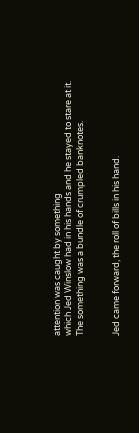attention was caught by something
which Jed Winslow had in his hands and he stayed to stare at it.
The something was a bundle of crumpled banknotes.


Jed came forward, the roll of bills in his hand.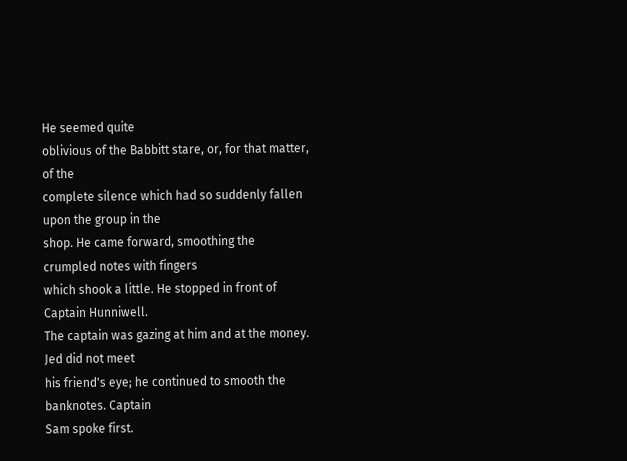He seemed quite
oblivious of the Babbitt stare, or, for that matter, of the
complete silence which had so suddenly fallen upon the group in the
shop. He came forward, smoothing the crumpled notes with fingers
which shook a little. He stopped in front of Captain Hunniwell.
The captain was gazing at him and at the money. Jed did not meet
his friend's eye; he continued to smooth the banknotes. Captain
Sam spoke first.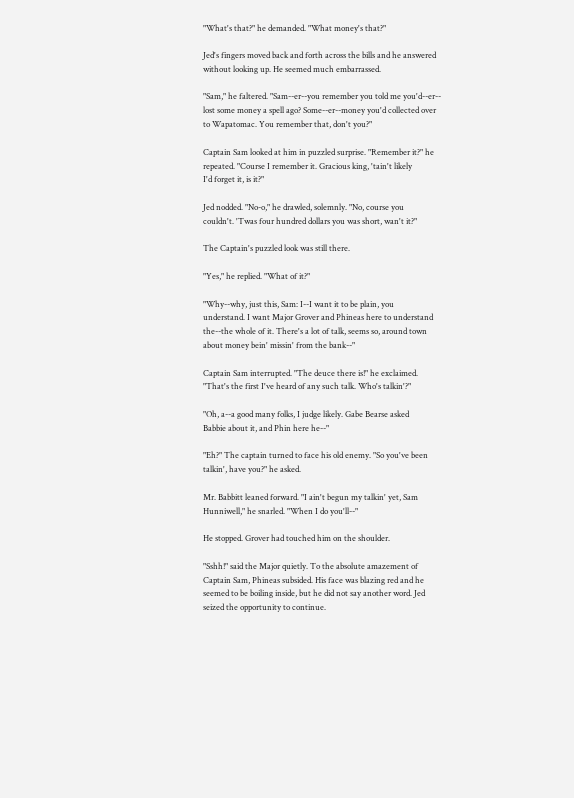"What's that?" he demanded. "What money's that?"

Jed's fingers moved back and forth across the bills and he answered
without looking up. He seemed much embarrassed.

"Sam," he faltered. "Sam--er--you remember you told me you'd--er--
lost some money a spell ago? Some--er--money you'd collected over
to Wapatomac. You remember that, don't you?"

Captain Sam looked at him in puzzled surprise. "Remember it?" he
repeated. "Course I remember it. Gracious king, 'tain't likely
I'd forget it, is it?"

Jed nodded. "No-o," he drawled, solemnly. "No, course you
couldn't. 'Twas four hundred dollars you was short, wan't it?"

The Captain's puzzled look was still there.

"Yes," he replied. "What of it?"

"Why--why, just this, Sam: I--I want it to be plain, you
understand. I want Major Grover and Phineas here to understand
the--the whole of it. There's a lot of talk, seems so, around town
about money bein' missin' from the bank--"

Captain Sam interrupted. "The deuce there is!" he exclaimed.
"That's the first I've heard of any such talk. Who's talkin'?"

"Oh, a--a good many folks, I judge likely. Gabe Bearse asked
Babbie about it, and Phin here he--"

"Eh?" The captain turned to face his old enemy. "So you've been
talkin', have you?" he asked.

Mr. Babbitt leaned forward. "I ain't begun my talkin' yet, Sam
Hunniwell," he snarled. "When I do you'll--"

He stopped. Grover had touched him on the shoulder.

"Sshh!" said the Major quietly. To the absolute amazement of
Captain Sam, Phineas subsided. His face was blazing red and he
seemed to be boiling inside, but he did not say another word. Jed
seized the opportunity to continue.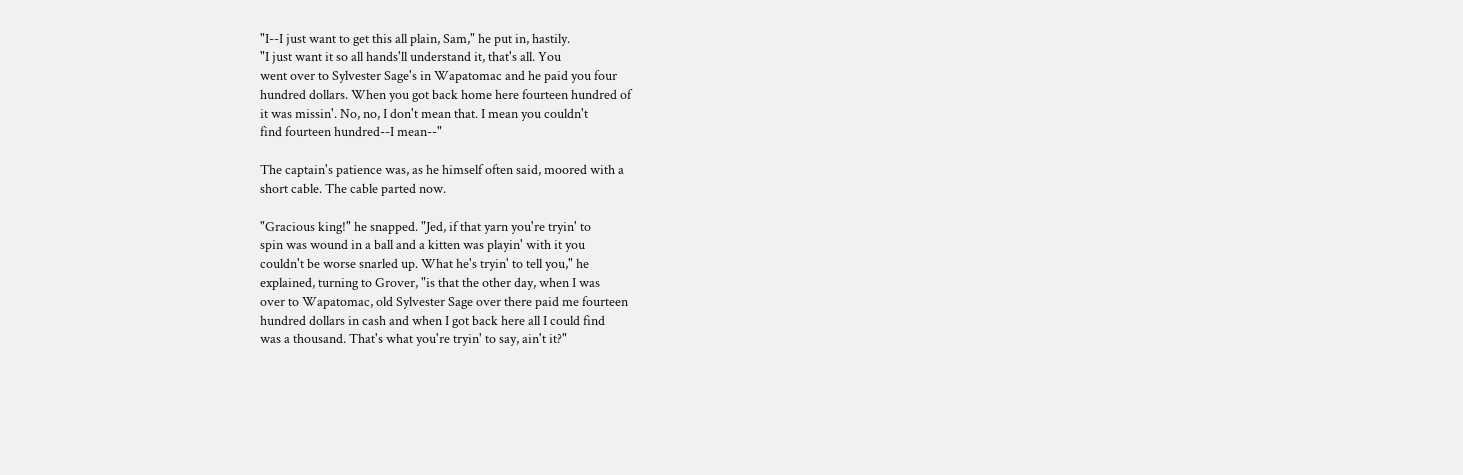"I--I just want to get this all plain, Sam," he put in, hastily.
"I just want it so all hands'll understand it, that's all. You
went over to Sylvester Sage's in Wapatomac and he paid you four
hundred dollars. When you got back home here fourteen hundred of
it was missin'. No, no, I don't mean that. I mean you couldn't
find fourteen hundred--I mean--"

The captain's patience was, as he himself often said, moored with a
short cable. The cable parted now.

"Gracious king!" he snapped. "Jed, if that yarn you're tryin' to
spin was wound in a ball and a kitten was playin' with it you
couldn't be worse snarled up. What he's tryin' to tell you," he
explained, turning to Grover, "is that the other day, when I was
over to Wapatomac, old Sylvester Sage over there paid me fourteen
hundred dollars in cash and when I got back here all I could find
was a thousand. That's what you're tryin' to say, ain't it?"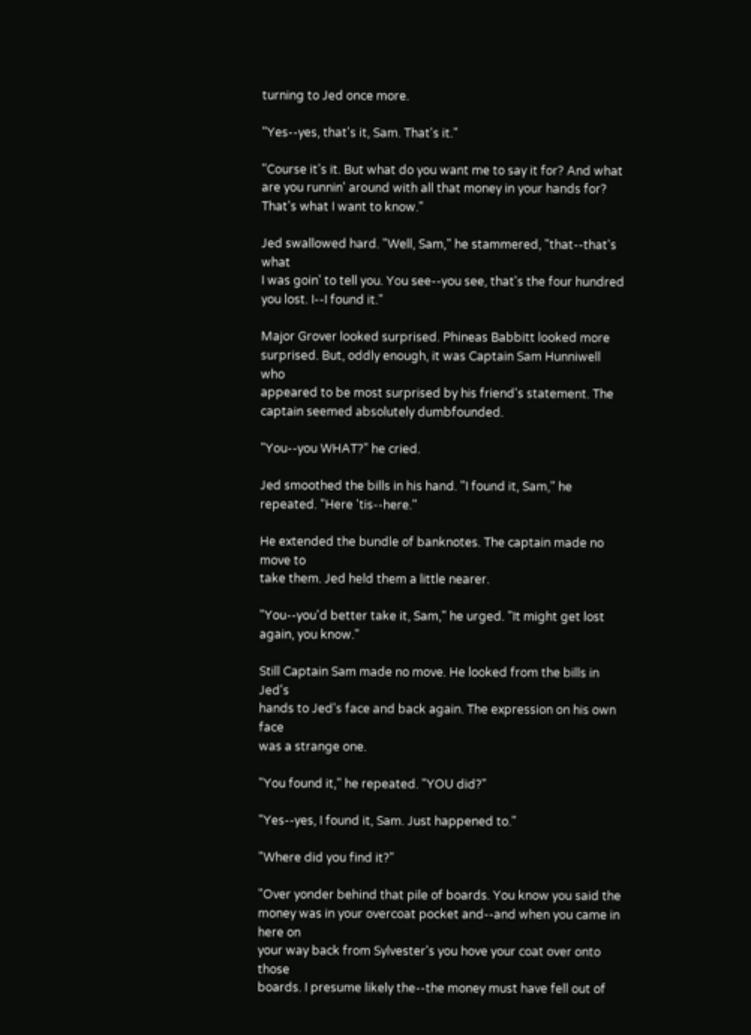turning to Jed once more.

"Yes--yes, that's it, Sam. That's it."

"Course it's it. But what do you want me to say it for? And what
are you runnin' around with all that money in your hands for?
That's what I want to know."

Jed swallowed hard. "Well, Sam," he stammered, "that--that's what
I was goin' to tell you. You see--you see, that's the four hundred
you lost. I--I found it."

Major Grover looked surprised. Phineas Babbitt looked more
surprised. But, oddly enough, it was Captain Sam Hunniwell who
appeared to be most surprised by his friend's statement. The
captain seemed absolutely dumbfounded.

"You--you WHAT?" he cried.

Jed smoothed the bills in his hand. "I found it, Sam," he
repeated. "Here 'tis--here."

He extended the bundle of banknotes. The captain made no move to
take them. Jed held them a little nearer.

"You--you'd better take it, Sam," he urged. "It might get lost
again, you know."

Still Captain Sam made no move. He looked from the bills in Jed's
hands to Jed's face and back again. The expression on his own face
was a strange one.

"You found it," he repeated. "YOU did?"

"Yes--yes, I found it, Sam. Just happened to."

"Where did you find it?"

"Over yonder behind that pile of boards. You know you said the
money was in your overcoat pocket and--and when you came in here on
your way back from Sylvester's you hove your coat over onto those
boards. I presume likely the--the money must have fell out of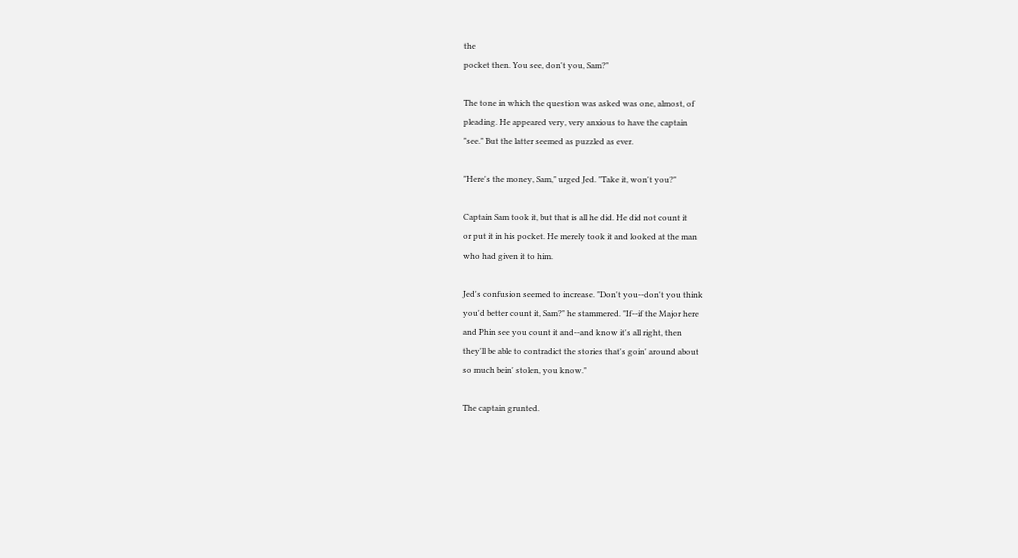the
pocket then. You see, don't you, Sam?"

The tone in which the question was asked was one, almost, of
pleading. He appeared very, very anxious to have the captain
"see." But the latter seemed as puzzled as ever.

"Here's the money, Sam," urged Jed. "Take it, won't you?"

Captain Sam took it, but that is all he did. He did not count it
or put it in his pocket. He merely took it and looked at the man
who had given it to him.

Jed's confusion seemed to increase. "Don't you--don't you think
you'd better count it, Sam?" he stammered. "If--if the Major here
and Phin see you count it and--and know it's all right, then
they'll be able to contradict the stories that's goin' around about
so much bein' stolen, you know."

The captain grunted.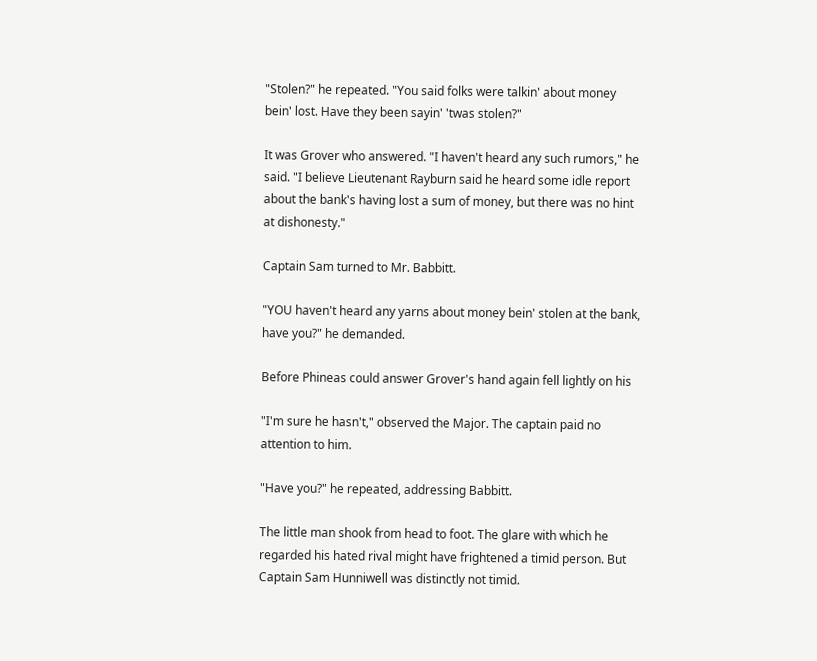"Stolen?" he repeated. "You said folks were talkin' about money
bein' lost. Have they been sayin' 'twas stolen?"

It was Grover who answered. "I haven't heard any such rumors," he
said. "I believe Lieutenant Rayburn said he heard some idle report
about the bank's having lost a sum of money, but there was no hint
at dishonesty."

Captain Sam turned to Mr. Babbitt.

"YOU haven't heard any yarns about money bein' stolen at the bank,
have you?" he demanded.

Before Phineas could answer Grover's hand again fell lightly on his

"I'm sure he hasn't," observed the Major. The captain paid no
attention to him.

"Have you?" he repeated, addressing Babbitt.

The little man shook from head to foot. The glare with which he
regarded his hated rival might have frightened a timid person. But
Captain Sam Hunniwell was distinctly not timid.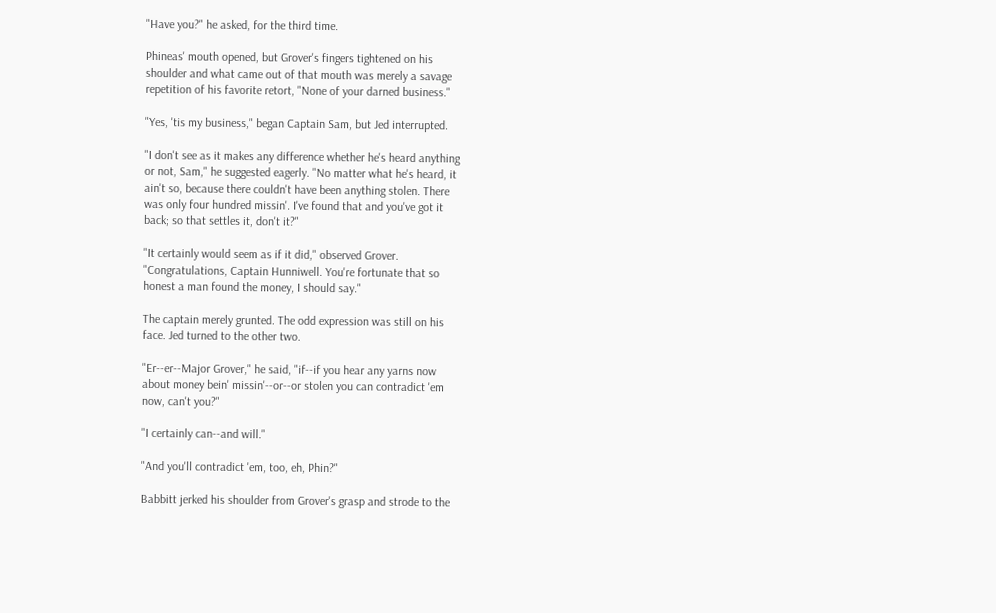"Have you?" he asked, for the third time.

Phineas' mouth opened, but Grover's fingers tightened on his
shoulder and what came out of that mouth was merely a savage
repetition of his favorite retort, "None of your darned business."

"Yes, 'tis my business," began Captain Sam, but Jed interrupted.

"I don't see as it makes any difference whether he's heard anything
or not, Sam," he suggested eagerly. "No matter what he's heard, it
ain't so, because there couldn't have been anything stolen. There
was only four hundred missin'. I've found that and you've got it
back; so that settles it, don't it?"

"It certainly would seem as if it did," observed Grover.
"Congratulations, Captain Hunniwell. You're fortunate that so
honest a man found the money, I should say."

The captain merely grunted. The odd expression was still on his
face. Jed turned to the other two.

"Er--er--Major Grover," he said, "if--if you hear any yarns now
about money bein' missin'--or--or stolen you can contradict 'em
now, can't you?"

"I certainly can--and will."

"And you'll contradict 'em, too, eh, Phin?"

Babbitt jerked his shoulder from Grover's grasp and strode to the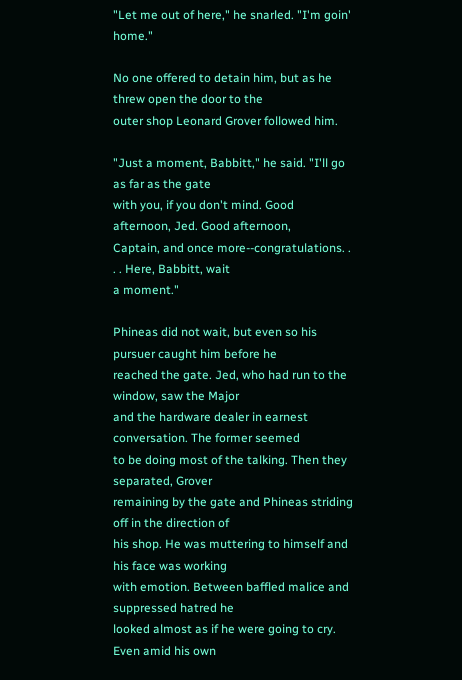"Let me out of here," he snarled. "I'm goin' home."

No one offered to detain him, but as he threw open the door to the
outer shop Leonard Grover followed him.

"Just a moment, Babbitt," he said. "I'll go as far as the gate
with you, if you don't mind. Good afternoon, Jed. Good afternoon,
Captain, and once more--congratulations. . . . Here, Babbitt, wait
a moment."

Phineas did not wait, but even so his pursuer caught him before he
reached the gate. Jed, who had run to the window, saw the Major
and the hardware dealer in earnest conversation. The former seemed
to be doing most of the talking. Then they separated, Grover
remaining by the gate and Phineas striding off in the direction of
his shop. He was muttering to himself and his face was working
with emotion. Between baffled malice and suppressed hatred he
looked almost as if he were going to cry. Even amid his own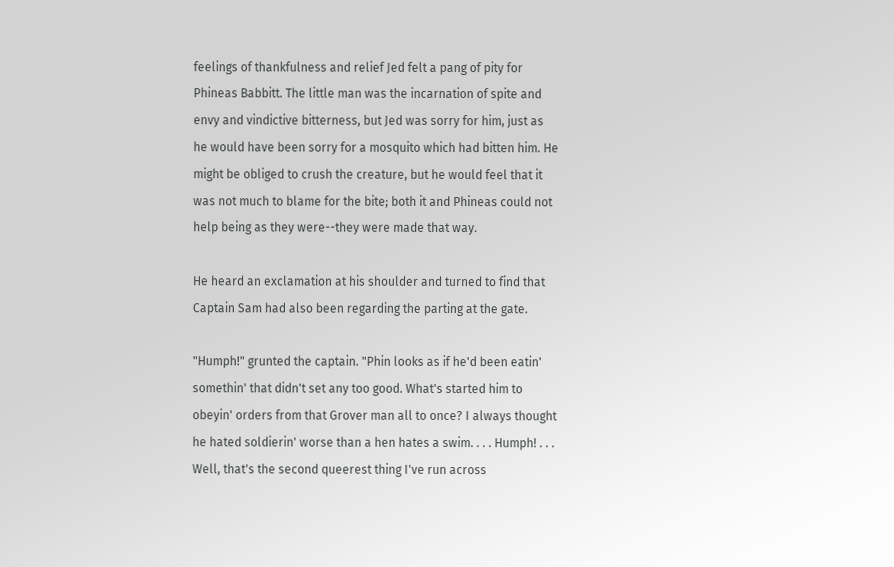feelings of thankfulness and relief Jed felt a pang of pity for
Phineas Babbitt. The little man was the incarnation of spite and
envy and vindictive bitterness, but Jed was sorry for him, just as
he would have been sorry for a mosquito which had bitten him. He
might be obliged to crush the creature, but he would feel that it
was not much to blame for the bite; both it and Phineas could not
help being as they were--they were made that way.

He heard an exclamation at his shoulder and turned to find that
Captain Sam had also been regarding the parting at the gate.

"Humph!" grunted the captain. "Phin looks as if he'd been eatin'
somethin' that didn't set any too good. What's started him to
obeyin' orders from that Grover man all to once? I always thought
he hated soldierin' worse than a hen hates a swim. . . . Humph! . . .
Well, that's the second queerest thing I've run across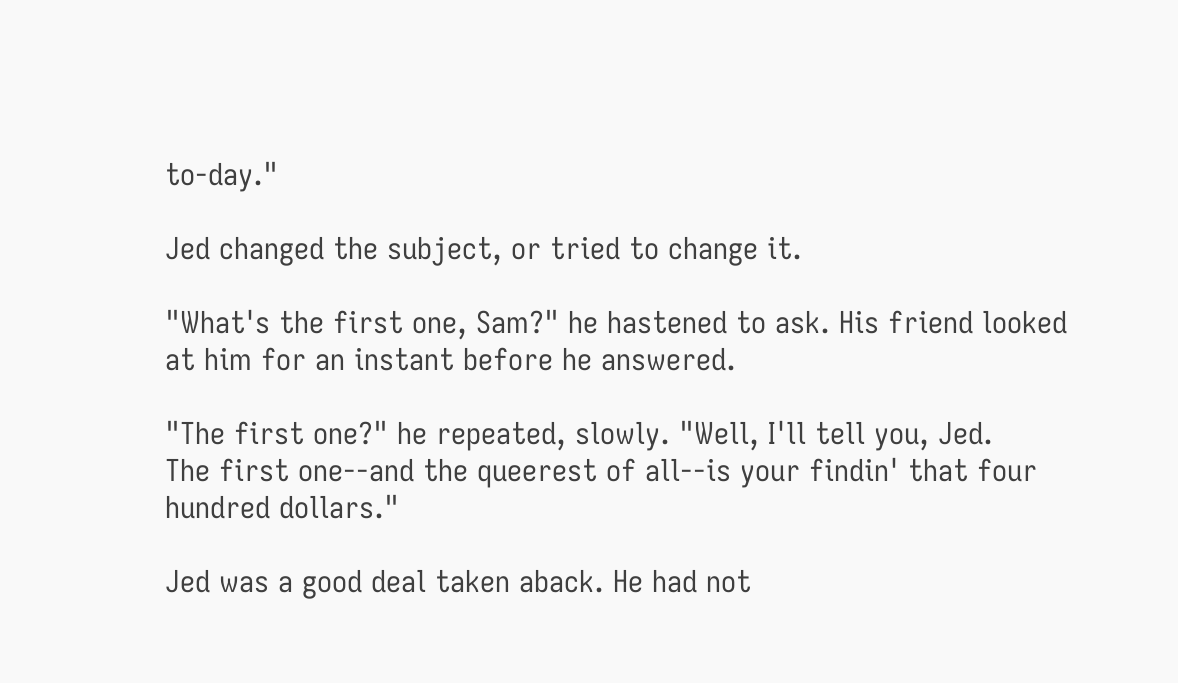to-day."

Jed changed the subject, or tried to change it.

"What's the first one, Sam?" he hastened to ask. His friend looked
at him for an instant before he answered.

"The first one?" he repeated, slowly. "Well, I'll tell you, Jed.
The first one--and the queerest of all--is your findin' that four
hundred dollars."

Jed was a good deal taken aback. He had not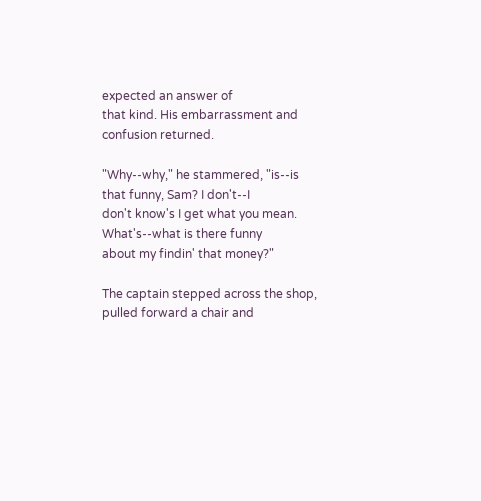expected an answer of
that kind. His embarrassment and confusion returned.

"Why--why," he stammered, "is--is that funny, Sam? I don't--I
don't know's I get what you mean. What's--what is there funny
about my findin' that money?"

The captain stepped across the shop, pulled forward a chair and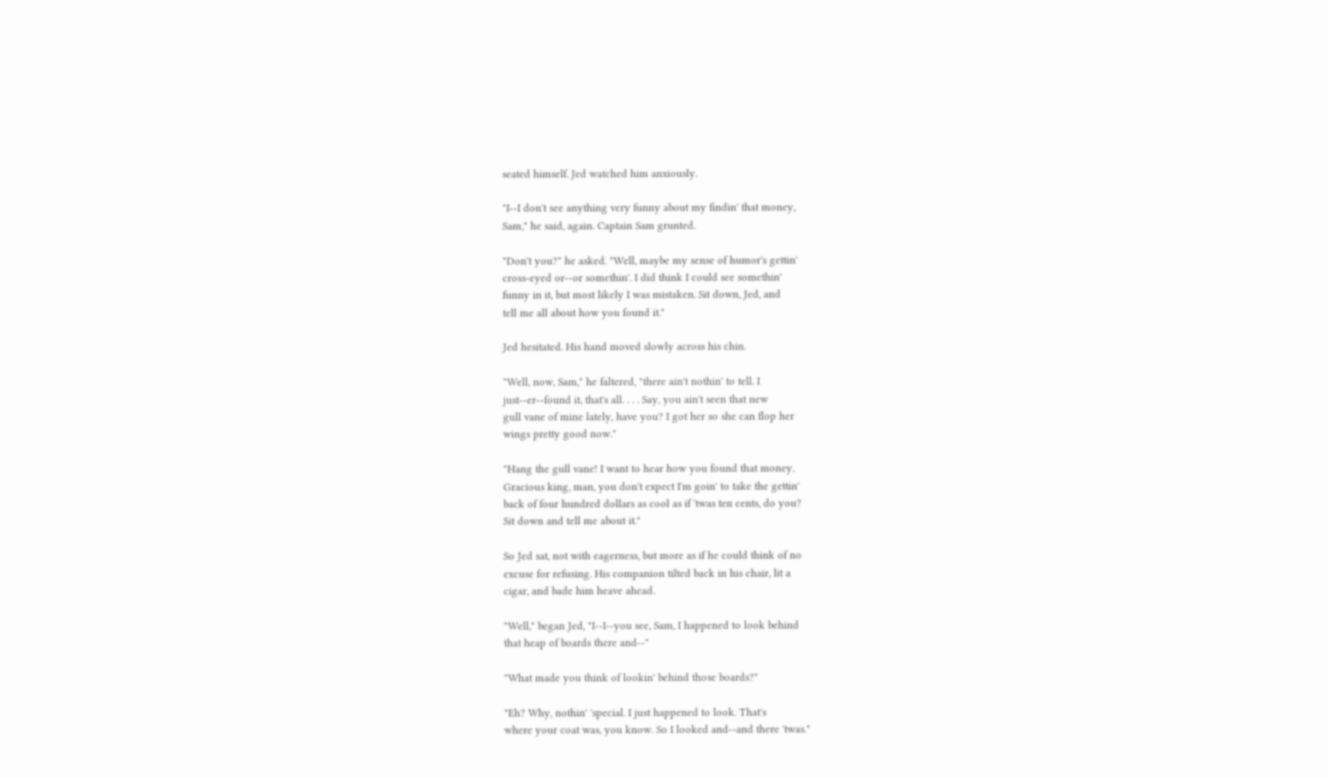seated himself. Jed watched him anxiously.

"I--I don't see anything very funny about my findin' that money,
Sam," he said, again. Captain Sam grunted.

"Don't you?" he asked. "Well, maybe my sense of humor's gettin'
cross-eyed or--or somethin'. I did think I could see somethin'
funny in it, but most likely I was mistaken. Sit down, Jed, and
tell me all about how you found it."

Jed hesitated. His hand moved slowly across his chin.

"Well, now, Sam," he faltered, "there ain't nothin' to tell. I
just--er--found it, that's all. . . . Say, you ain't seen that new
gull vane of mine lately, have you? I got her so she can flop her
wings pretty good now."

"Hang the gull vane! I want to hear how you found that money.
Gracious king, man, you don't expect I'm goin' to take the gettin'
back of four hundred dollars as cool as if 'twas ten cents, do you?
Sit down and tell me about it."

So Jed sat, not with eagerness, but more as if he could think of no
excuse for refusing. His companion tilted back in his chair, lit a
cigar, and bade him heave ahead.

"Well," began Jed, "I--I--you see, Sam, I happened to look behind
that heap of boards there and--"

"What made you think of lookin' behind those boards?"

"Eh? Why, nothin' 'special. I just happened to look. That's
where your coat was, you know. So I looked and--and there 'twas."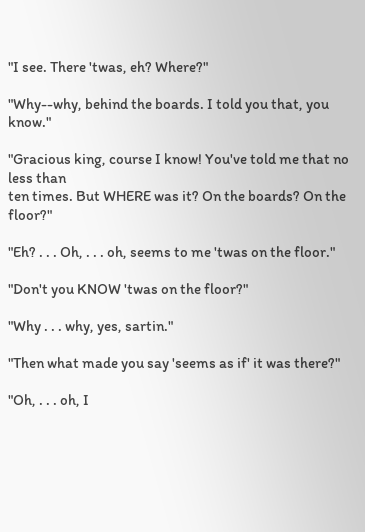"I see. There 'twas, eh? Where?"

"Why--why, behind the boards. I told you that, you know."

"Gracious king, course I know! You've told me that no less than
ten times. But WHERE was it? On the boards? On the floor?"

"Eh? . . . Oh, . . . oh, seems to me 'twas on the floor."

"Don't you KNOW 'twas on the floor?"

"Why . . . why, yes, sartin."

"Then what made you say 'seems as if' it was there?"

"Oh, . . . oh, I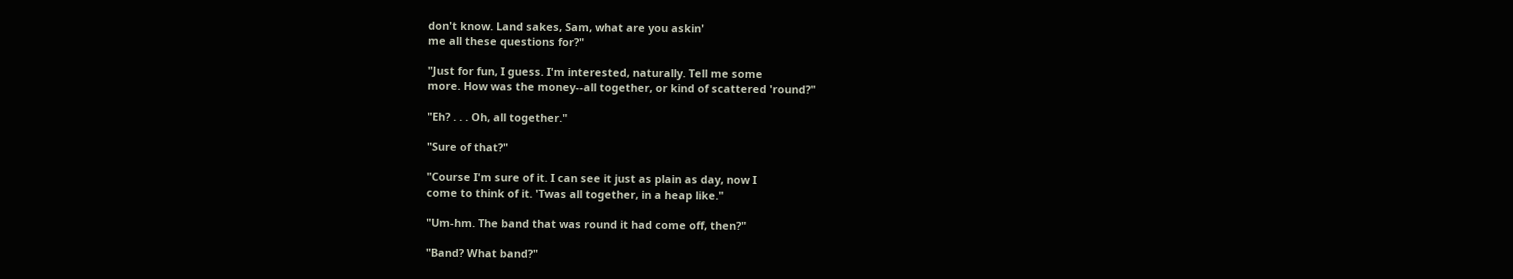don't know. Land sakes, Sam, what are you askin'
me all these questions for?"

"Just for fun, I guess. I'm interested, naturally. Tell me some
more. How was the money--all together, or kind of scattered 'round?"

"Eh? . . . Oh, all together."

"Sure of that?"

"Course I'm sure of it. I can see it just as plain as day, now I
come to think of it. 'Twas all together, in a heap like."

"Um-hm. The band that was round it had come off, then?"

"Band? What band?"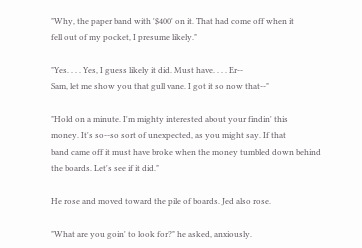"Why, the paper band with '$400' on it. That had come off when it
fell out of my pocket, I presume likely."

"Yes. . . . Yes, I guess likely it did. Must have. . . . Er--
Sam, let me show you that gull vane. I got it so now that--"

"Hold on a minute. I'm mighty interested about your findin' this
money. It's so--so sort of unexpected, as you might say. If that
band came off it must have broke when the money tumbled down behind
the boards. Let's see if it did."

He rose and moved toward the pile of boards. Jed also rose.

"What are you goin' to look for?" he asked, anxiously.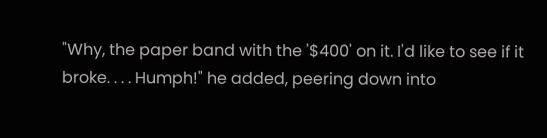"Why, the paper band with the '$400' on it. I'd like to see if it
broke. . . . Humph!" he added, peering down into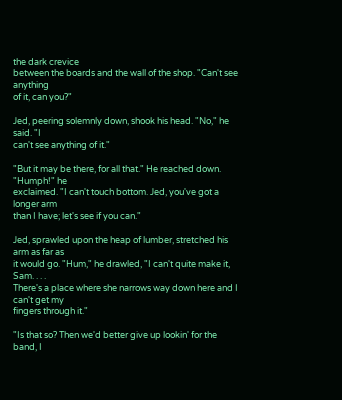the dark crevice
between the boards and the wall of the shop. "Can't see anything
of it, can you?"

Jed, peering solemnly down, shook his head. "No," he said. "I
can't see anything of it."

"But it may be there, for all that." He reached down. "Humph!" he
exclaimed. "I can't touch bottom. Jed, you've got a longer arm
than I have; let's see if you can."

Jed, sprawled upon the heap of lumber, stretched his arm as far as
it would go. "Hum," he drawled, "I can't quite make it, Sam. . . .
There's a place where she narrows way down here and I can't get my
fingers through it."

"Is that so? Then we'd better give up lookin' for the band, I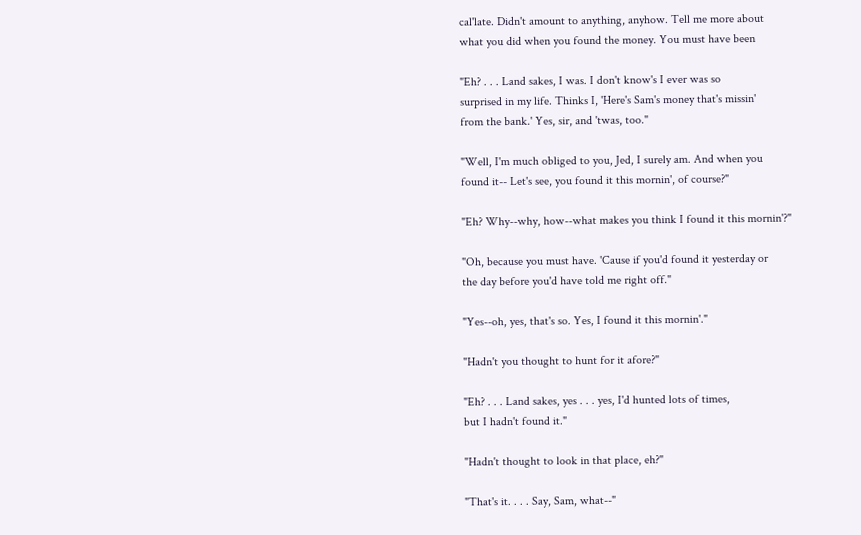cal'late. Didn't amount to anything, anyhow. Tell me more about
what you did when you found the money. You must have been

"Eh? . . . Land sakes, I was. I don't know's I ever was so
surprised in my life. Thinks I, 'Here's Sam's money that's missin'
from the bank.' Yes, sir, and 'twas, too."

"Well, I'm much obliged to you, Jed, I surely am. And when you
found it-- Let's see, you found it this mornin', of course?"

"Eh? Why--why, how--what makes you think I found it this mornin'?"

"Oh, because you must have. 'Cause if you'd found it yesterday or
the day before you'd have told me right off."

"Yes--oh, yes, that's so. Yes, I found it this mornin'."

"Hadn't you thought to hunt for it afore?"

"Eh? . . . Land sakes, yes . . . yes, I'd hunted lots of times,
but I hadn't found it."

"Hadn't thought to look in that place, eh?"

"That's it. . . . Say, Sam, what--"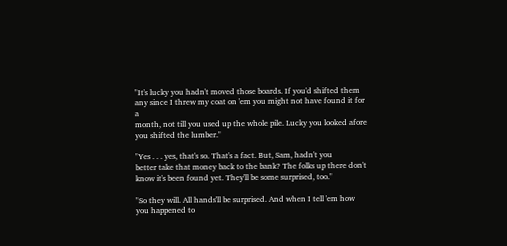"It's lucky you hadn't moved those boards. If you'd shifted them
any since I threw my coat on 'em you might not have found it for a
month, not till you used up the whole pile. Lucky you looked afore
you shifted the lumber."

"Yes . . . yes, that's so. That's a fact. But, Sam, hadn't you
better take that money back to the bank? The folks up there don't
know it's been found yet. They'll be some surprised, too."

"So they will. All hands'll be surprised. And when I tell 'em how
you happened to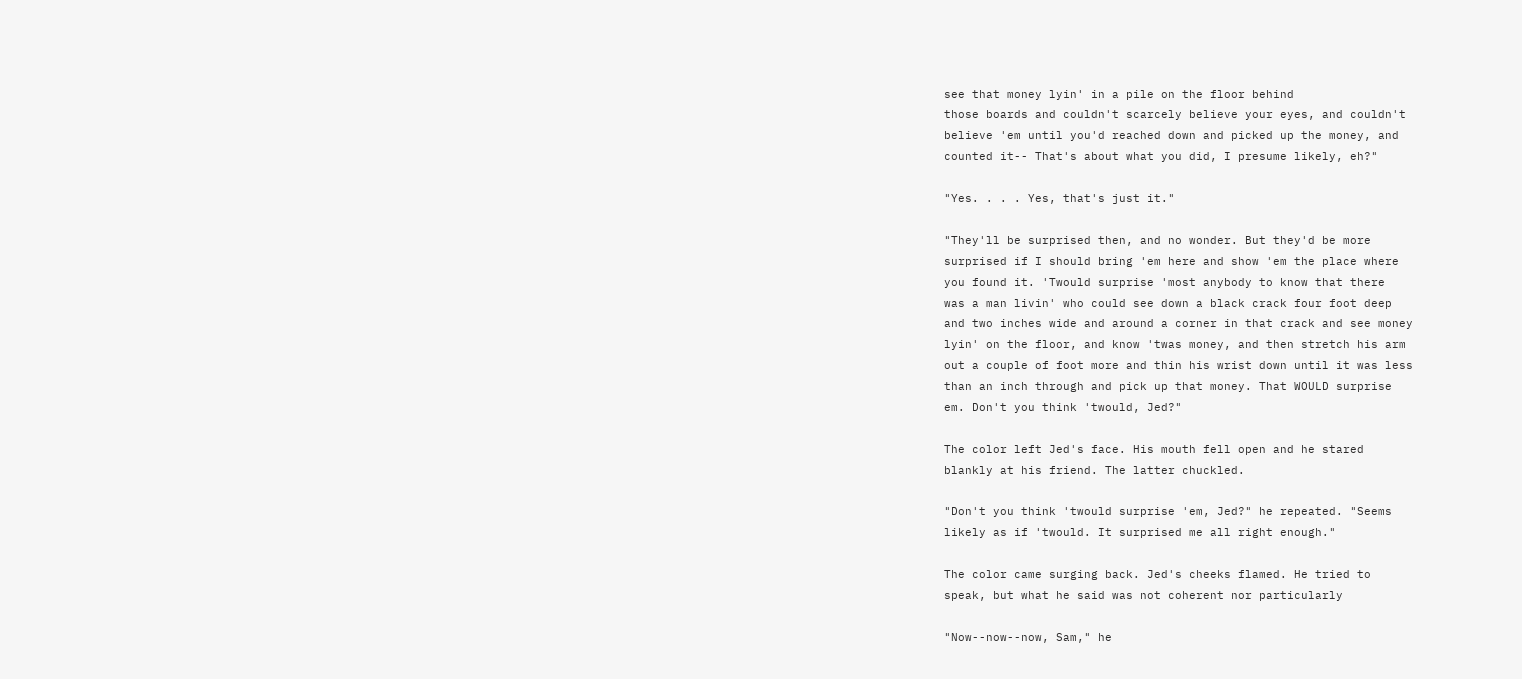see that money lyin' in a pile on the floor behind
those boards and couldn't scarcely believe your eyes, and couldn't
believe 'em until you'd reached down and picked up the money, and
counted it-- That's about what you did, I presume likely, eh?"

"Yes. . . . Yes, that's just it."

"They'll be surprised then, and no wonder. But they'd be more
surprised if I should bring 'em here and show 'em the place where
you found it. 'Twould surprise 'most anybody to know that there
was a man livin' who could see down a black crack four foot deep
and two inches wide and around a corner in that crack and see money
lyin' on the floor, and know 'twas money, and then stretch his arm
out a couple of foot more and thin his wrist down until it was less
than an inch through and pick up that money. That WOULD surprise
em. Don't you think 'twould, Jed?"

The color left Jed's face. His mouth fell open and he stared
blankly at his friend. The latter chuckled.

"Don't you think 'twould surprise 'em, Jed?" he repeated. "Seems
likely as if 'twould. It surprised me all right enough."

The color came surging back. Jed's cheeks flamed. He tried to
speak, but what he said was not coherent nor particularly

"Now--now--now, Sam," he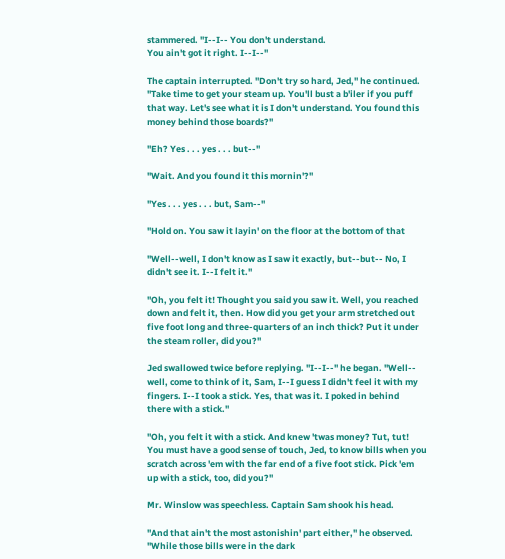stammered. "I--I-- You don't understand.
You ain't got it right. I--I--"

The captain interrupted. "Don't try so hard, Jed," he continued.
"Take time to get your steam up. You'll bust a b'iler if you puff
that way. Let's see what it is I don't understand. You found this
money behind those boards?"

"Eh? Yes . . . yes . . . but--"

"Wait. And you found it this mornin'?"

"Yes . . . yes . . . but, Sam--"

"Hold on. You saw it layin' on the floor at the bottom of that

"Well--well, I don't know as I saw it exactly, but--but-- No, I
didn't see it. I--I felt it."

"Oh, you felt it! Thought you said you saw it. Well, you reached
down and felt it, then. How did you get your arm stretched out
five foot long and three-quarters of an inch thick? Put it under
the steam roller, did you?"

Jed swallowed twice before replying. "I--I--" he began. "Well--
well, come to think of it, Sam, I--I guess I didn't feel it with my
fingers. I--I took a stick. Yes, that was it. I poked in behind
there with a stick."

"Oh, you felt it with a stick. And knew 'twas money? Tut, tut!
You must have a good sense of touch, Jed, to know bills when you
scratch across 'em with the far end of a five foot stick. Pick 'em
up with a stick, too, did you?"

Mr. Winslow was speechless. Captain Sam shook his head.

"And that ain't the most astonishin' part either," he observed.
"While those bills were in the dark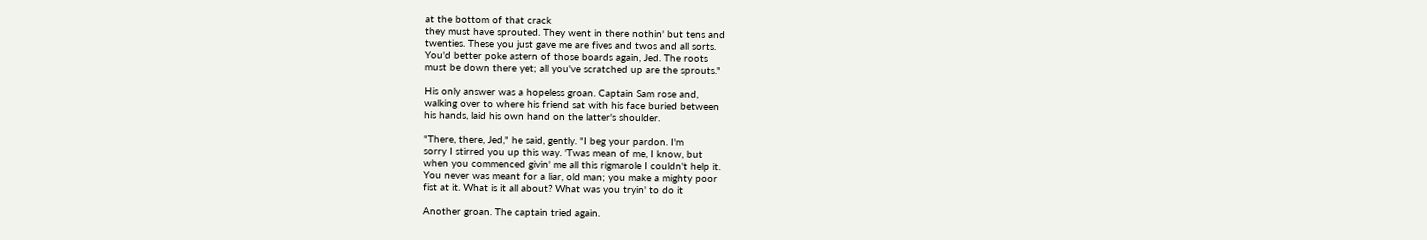at the bottom of that crack
they must have sprouted. They went in there nothin' but tens and
twenties. These you just gave me are fives and twos and all sorts.
You'd better poke astern of those boards again, Jed. The roots
must be down there yet; all you've scratched up are the sprouts."

His only answer was a hopeless groan. Captain Sam rose and,
walking over to where his friend sat with his face buried between
his hands, laid his own hand on the latter's shoulder.

"There, there, Jed," he said, gently. "I beg your pardon. I'm
sorry I stirred you up this way. 'Twas mean of me, I know, but
when you commenced givin' me all this rigmarole I couldn't help it.
You never was meant for a liar, old man; you make a mighty poor
fist at it. What is it all about? What was you tryin' to do it

Another groan. The captain tried again.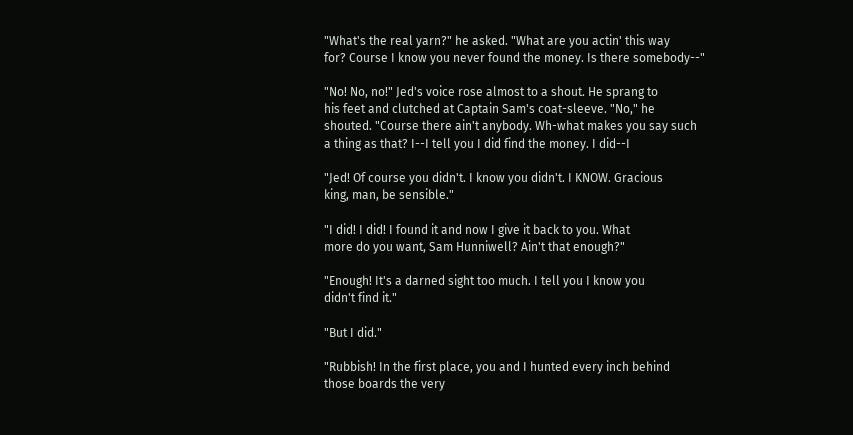"What's the real yarn?" he asked. "What are you actin' this way
for? Course I know you never found the money. Is there somebody--"

"No! No, no!" Jed's voice rose almost to a shout. He sprang to
his feet and clutched at Captain Sam's coat-sleeve. "No," he
shouted. "Course there ain't anybody. Wh-what makes you say such
a thing as that? I--I tell you I did find the money. I did--I

"Jed! Of course you didn't. I know you didn't. I KNOW. Gracious
king, man, be sensible."

"I did! I did! I found it and now I give it back to you. What
more do you want, Sam Hunniwell? Ain't that enough?"

"Enough! It's a darned sight too much. I tell you I know you
didn't find it."

"But I did."

"Rubbish! In the first place, you and I hunted every inch behind
those boards the very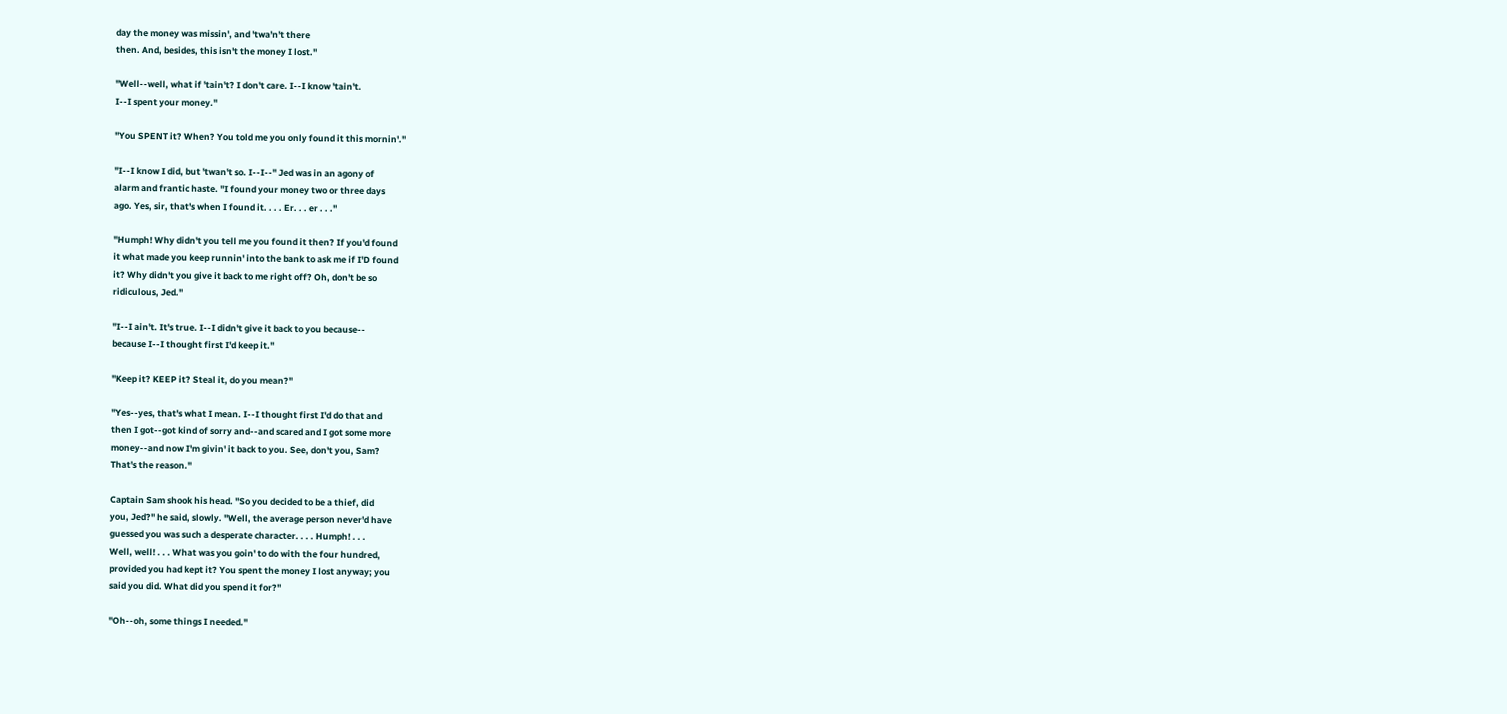day the money was missin', and 'twa'n't there
then. And, besides, this isn't the money I lost."

"Well--well, what if 'tain't? I don't care. I--I know 'tain't.
I--I spent your money."

"You SPENT it? When? You told me you only found it this mornin'."

"I--I know I did, but 'twan't so. I--I--" Jed was in an agony of
alarm and frantic haste. "I found your money two or three days
ago. Yes, sir, that's when I found it. . . . Er. . . er . . ."

"Humph! Why didn't you tell me you found it then? If you'd found
it what made you keep runnin' into the bank to ask me if I'D found
it? Why didn't you give it back to me right off? Oh, don't be so
ridiculous, Jed."

"I--I ain't. It's true. I--I didn't give it back to you because--
because I--I thought first I'd keep it."

"Keep it? KEEP it? Steal it, do you mean?"

"Yes--yes, that's what I mean. I--I thought first I'd do that and
then I got--got kind of sorry and--and scared and I got some more
money--and now I'm givin' it back to you. See, don't you, Sam?
That's the reason."

Captain Sam shook his head. "So you decided to be a thief, did
you, Jed?" he said, slowly. "Well, the average person never'd have
guessed you was such a desperate character. . . . Humph! . . .
Well, well! . . . What was you goin' to do with the four hundred,
provided you had kept it? You spent the money I lost anyway; you
said you did. What did you spend it for?"

"Oh--oh, some things I needed."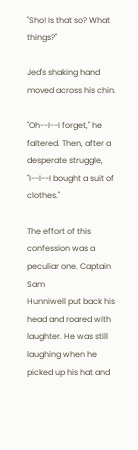"Sho! Is that so? What things?"

Jed's shaking hand moved across his chin.

"Oh--I--I forget," he faltered. Then, after a desperate struggle,
"I--I--I bought a suit of clothes."

The effort of this confession was a peculiar one. Captain Sam
Hunniwell put back his head and roared with laughter. He was still
laughing when he picked up his hat and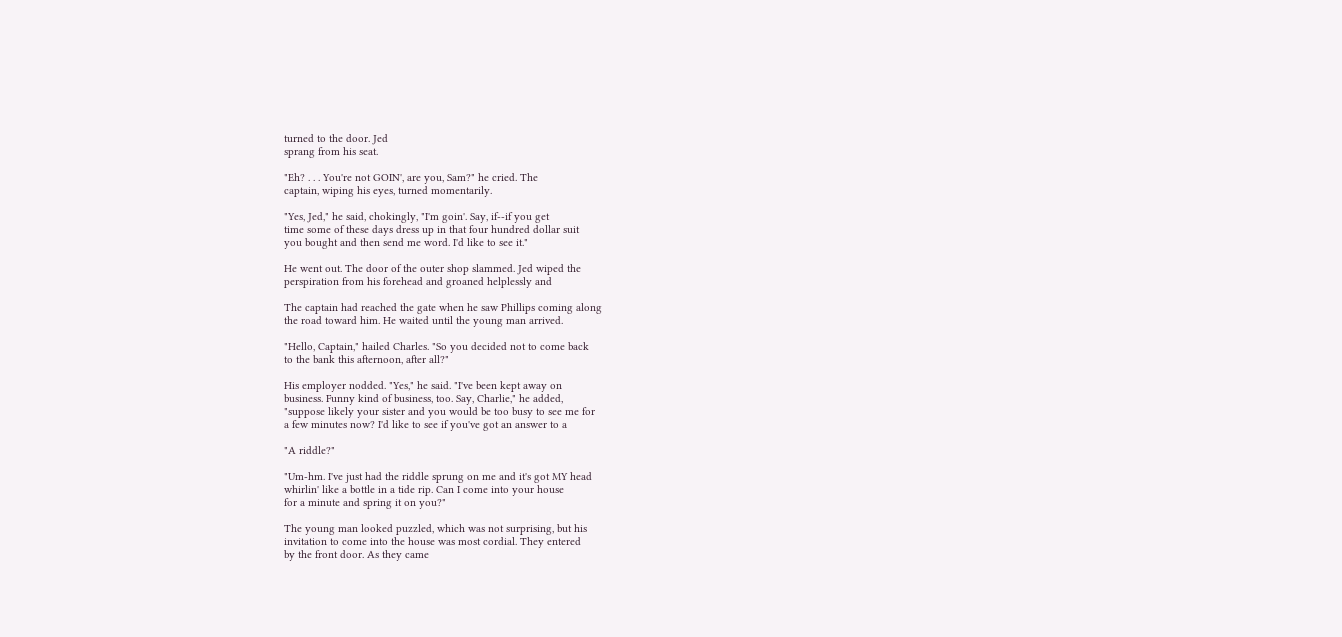turned to the door. Jed
sprang from his seat.

"Eh? . . . You're not GOIN', are you, Sam?" he cried. The
captain, wiping his eyes, turned momentarily.

"Yes, Jed," he said, chokingly, "I'm goin'. Say, if--if you get
time some of these days dress up in that four hundred dollar suit
you bought and then send me word. I'd like to see it."

He went out. The door of the outer shop slammed. Jed wiped the
perspiration from his forehead and groaned helplessly and

The captain had reached the gate when he saw Phillips coming along
the road toward him. He waited until the young man arrived.

"Hello, Captain," hailed Charles. "So you decided not to come back
to the bank this afternoon, after all?"

His employer nodded. "Yes," he said. "I've been kept away on
business. Funny kind of business, too. Say, Charlie," he added,
"suppose likely your sister and you would be too busy to see me for
a few minutes now? I'd like to see if you've got an answer to a

"A riddle?"

"Um-hm. I've just had the riddle sprung on me and it's got MY head
whirlin' like a bottle in a tide rip. Can I come into your house
for a minute and spring it on you?"

The young man looked puzzled, which was not surprising, but his
invitation to come into the house was most cordial. They entered
by the front door. As they came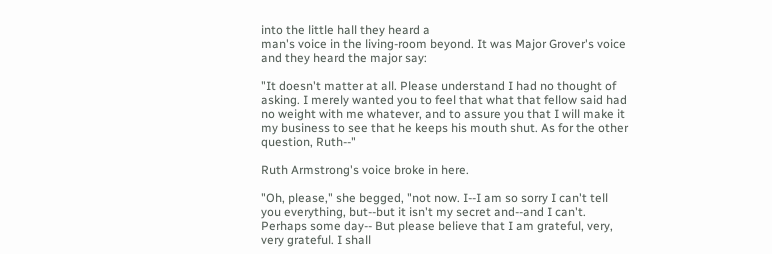into the little hall they heard a
man's voice in the living-room beyond. It was Major Grover's voice
and they heard the major say:

"It doesn't matter at all. Please understand I had no thought of
asking. I merely wanted you to feel that what that fellow said had
no weight with me whatever, and to assure you that I will make it
my business to see that he keeps his mouth shut. As for the other
question, Ruth--"

Ruth Armstrong's voice broke in here.

"Oh, please," she begged, "not now. I--I am so sorry I can't tell
you everything, but--but it isn't my secret and--and I can't.
Perhaps some day-- But please believe that I am grateful, very,
very grateful. I shall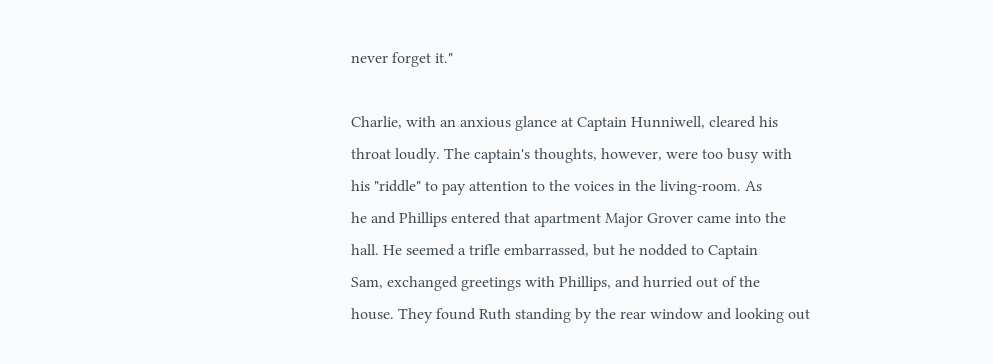never forget it."

Charlie, with an anxious glance at Captain Hunniwell, cleared his
throat loudly. The captain's thoughts, however, were too busy with
his "riddle" to pay attention to the voices in the living-room. As
he and Phillips entered that apartment Major Grover came into the
hall. He seemed a trifle embarrassed, but he nodded to Captain
Sam, exchanged greetings with Phillips, and hurried out of the
house. They found Ruth standing by the rear window and looking out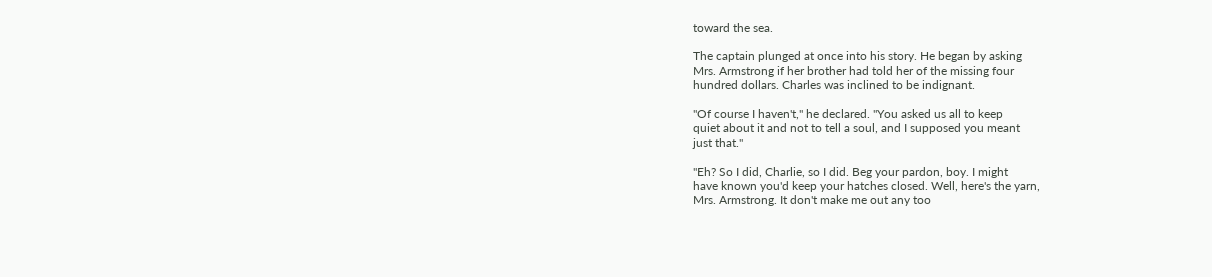toward the sea.

The captain plunged at once into his story. He began by asking
Mrs. Armstrong if her brother had told her of the missing four
hundred dollars. Charles was inclined to be indignant.

"Of course I haven't," he declared. "You asked us all to keep
quiet about it and not to tell a soul, and I supposed you meant
just that."

"Eh? So I did, Charlie, so I did. Beg your pardon, boy. I might
have known you'd keep your hatches closed. Well, here's the yarn,
Mrs. Armstrong. It don't make me out any too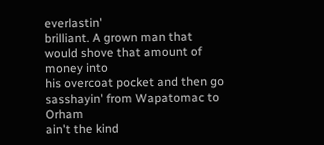everlastin'
brilliant. A grown man that would shove that amount of money into
his overcoat pocket and then go sasshayin' from Wapatomac to Orham
ain't the kind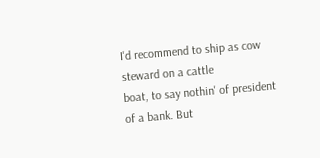I'd recommend to ship as cow steward on a cattle
boat, to say nothin' of president of a bank. But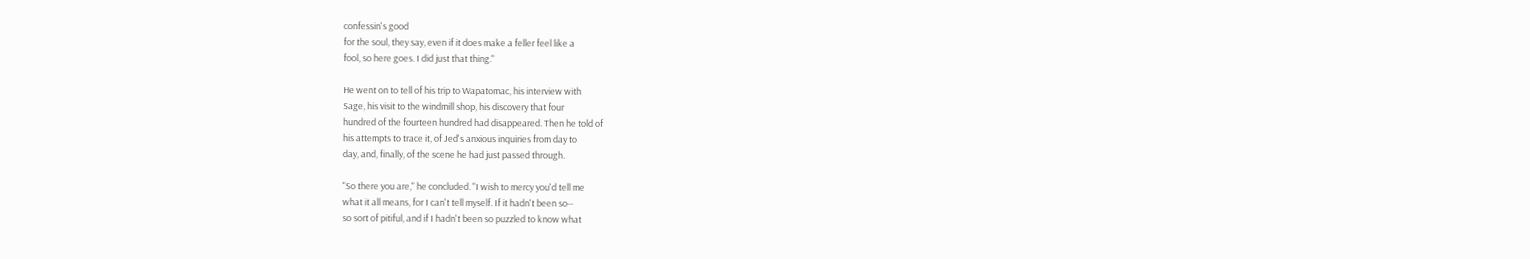confessin's good
for the soul, they say, even if it does make a feller feel like a
fool, so here goes. I did just that thing."

He went on to tell of his trip to Wapatomac, his interview with
Sage, his visit to the windmill shop, his discovery that four
hundred of the fourteen hundred had disappeared. Then he told of
his attempts to trace it, of Jed's anxious inquiries from day to
day, and, finally, of the scene he had just passed through.

"So there you are," he concluded. "I wish to mercy you'd tell me
what it all means, for I can't tell myself. If it hadn't been so--
so sort of pitiful, and if I hadn't been so puzzled to know what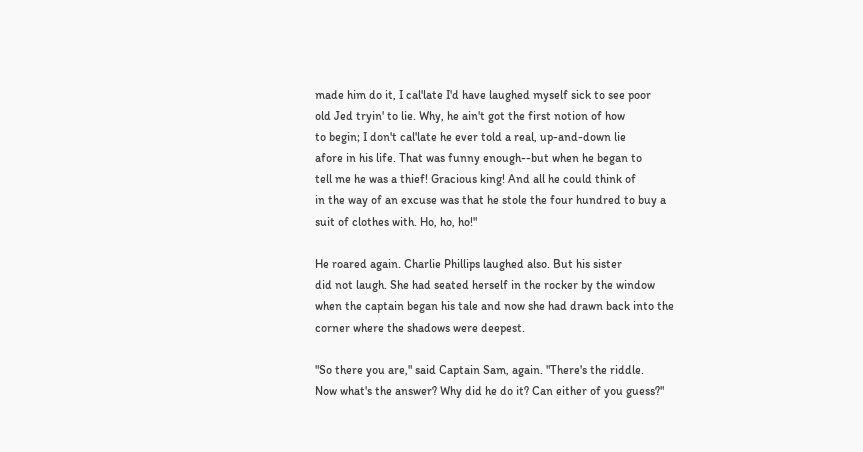made him do it, I cal'late I'd have laughed myself sick to see poor
old Jed tryin' to lie. Why, he ain't got the first notion of how
to begin; I don't cal'late he ever told a real, up-and-down lie
afore in his life. That was funny enough--but when he began to
tell me he was a thief! Gracious king! And all he could think of
in the way of an excuse was that he stole the four hundred to buy a
suit of clothes with. Ho, ho, ho!"

He roared again. Charlie Phillips laughed also. But his sister
did not laugh. She had seated herself in the rocker by the window
when the captain began his tale and now she had drawn back into the
corner where the shadows were deepest.

"So there you are," said Captain Sam, again. "There's the riddle.
Now what's the answer? Why did he do it? Can either of you guess?"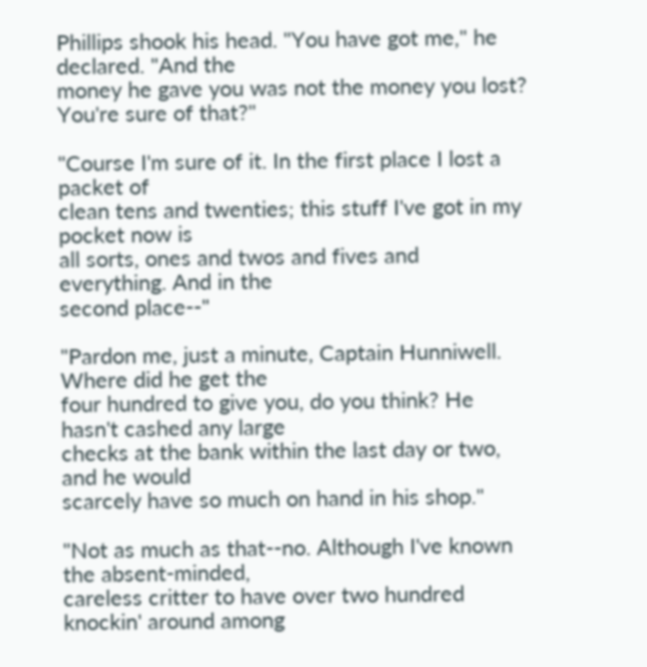Phillips shook his head. "You have got me," he declared. "And the
money he gave you was not the money you lost? You're sure of that?"

"Course I'm sure of it. In the first place I lost a packet of
clean tens and twenties; this stuff I've got in my pocket now is
all sorts, ones and twos and fives and everything. And in the
second place--"

"Pardon me, just a minute, Captain Hunniwell. Where did he get the
four hundred to give you, do you think? He hasn't cashed any large
checks at the bank within the last day or two, and he would
scarcely have so much on hand in his shop."

"Not as much as that--no. Although I've known the absent-minded,
careless critter to have over two hundred knockin' around among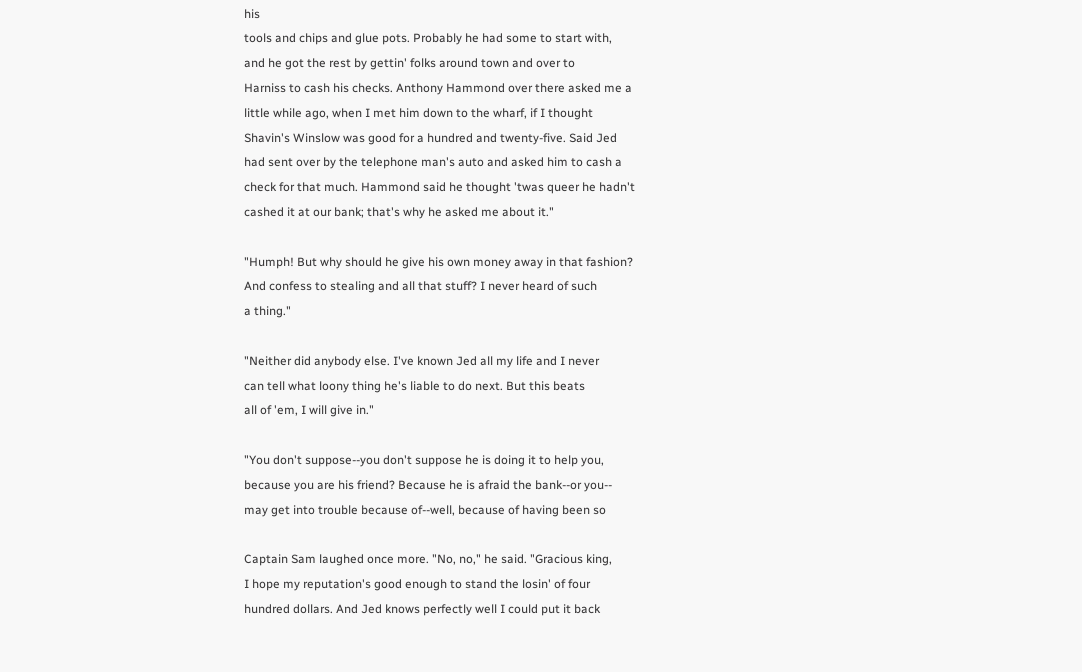his
tools and chips and glue pots. Probably he had some to start with,
and he got the rest by gettin' folks around town and over to
Harniss to cash his checks. Anthony Hammond over there asked me a
little while ago, when I met him down to the wharf, if I thought
Shavin's Winslow was good for a hundred and twenty-five. Said Jed
had sent over by the telephone man's auto and asked him to cash a
check for that much. Hammond said he thought 'twas queer he hadn't
cashed it at our bank; that's why he asked me about it."

"Humph! But why should he give his own money away in that fashion?
And confess to stealing and all that stuff? I never heard of such
a thing."

"Neither did anybody else. I've known Jed all my life and I never
can tell what loony thing he's liable to do next. But this beats
all of 'em, I will give in."

"You don't suppose--you don't suppose he is doing it to help you,
because you are his friend? Because he is afraid the bank--or you--
may get into trouble because of--well, because of having been so

Captain Sam laughed once more. "No, no," he said. "Gracious king,
I hope my reputation's good enough to stand the losin' of four
hundred dollars. And Jed knows perfectly well I could put it back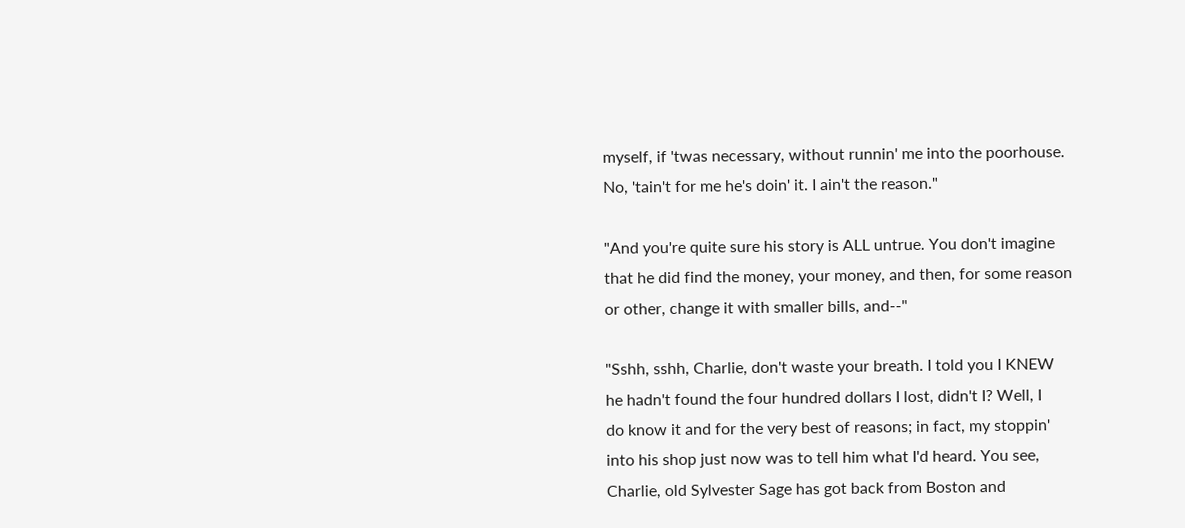myself, if 'twas necessary, without runnin' me into the poorhouse.
No, 'tain't for me he's doin' it. I ain't the reason."

"And you're quite sure his story is ALL untrue. You don't imagine
that he did find the money, your money, and then, for some reason
or other, change it with smaller bills, and--"

"Sshh, sshh, Charlie, don't waste your breath. I told you I KNEW
he hadn't found the four hundred dollars I lost, didn't I? Well, I
do know it and for the very best of reasons; in fact, my stoppin'
into his shop just now was to tell him what I'd heard. You see,
Charlie, old Sylvester Sage has got back from Boston and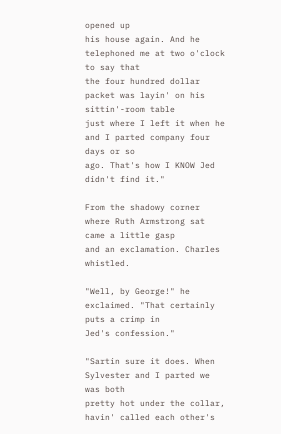opened up
his house again. And he telephoned me at two o'clock to say that
the four hundred dollar packet was layin' on his sittin'-room table
just where I left it when he and I parted company four days or so
ago. That's how I KNOW Jed didn't find it."

From the shadowy corner where Ruth Armstrong sat came a little gasp
and an exclamation. Charles whistled.

"Well, by George!" he exclaimed. "That certainly puts a crimp in
Jed's confession."

"Sartin sure it does. When Sylvester and I parted we was both
pretty hot under the collar, havin' called each other's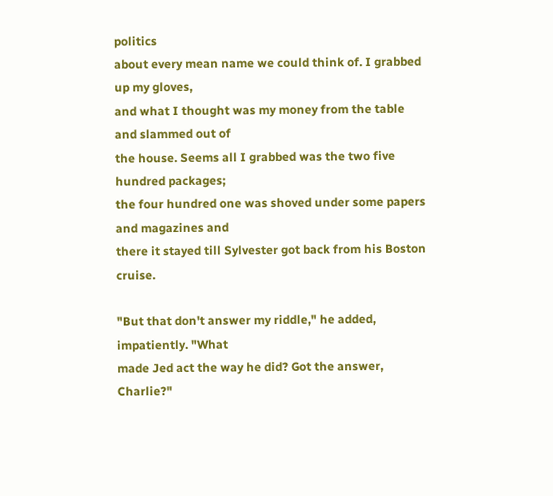politics
about every mean name we could think of. I grabbed up my gloves,
and what I thought was my money from the table and slammed out of
the house. Seems all I grabbed was the two five hundred packages;
the four hundred one was shoved under some papers and magazines and
there it stayed till Sylvester got back from his Boston cruise.

"But that don't answer my riddle," he added, impatiently. "What
made Jed act the way he did? Got the answer, Charlie?"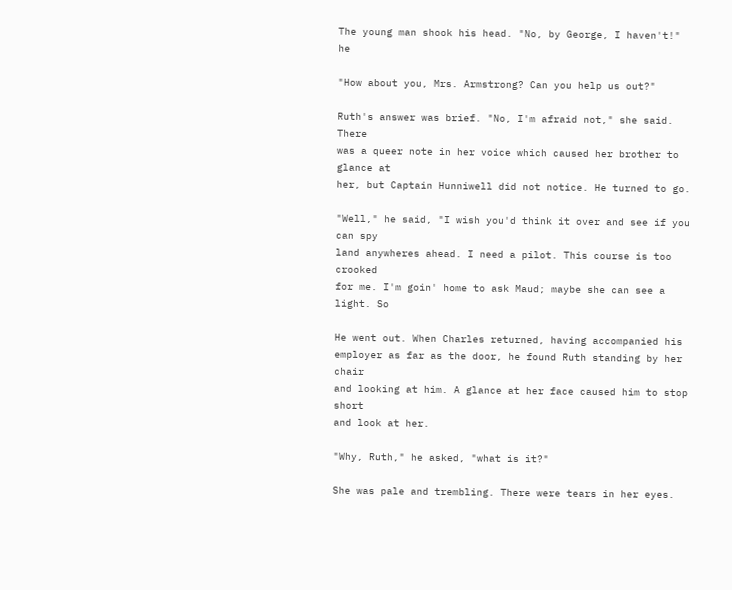The young man shook his head. "No, by George, I haven't!" he

"How about you, Mrs. Armstrong? Can you help us out?"

Ruth's answer was brief. "No, I'm afraid not," she said. There
was a queer note in her voice which caused her brother to glance at
her, but Captain Hunniwell did not notice. He turned to go.

"Well," he said, "I wish you'd think it over and see if you can spy
land anywheres ahead. I need a pilot. This course is too crooked
for me. I'm goin' home to ask Maud; maybe she can see a light. So

He went out. When Charles returned, having accompanied his
employer as far as the door, he found Ruth standing by her chair
and looking at him. A glance at her face caused him to stop short
and look at her.

"Why, Ruth," he asked, "what is it?"

She was pale and trembling. There were tears in her eyes.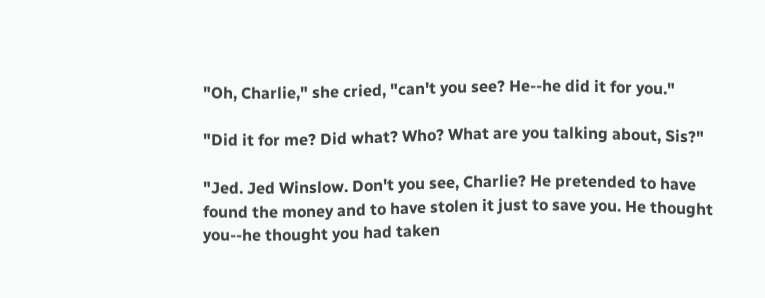"Oh, Charlie," she cried, "can't you see? He--he did it for you."

"Did it for me? Did what? Who? What are you talking about, Sis?"

"Jed. Jed Winslow. Don't you see, Charlie? He pretended to have
found the money and to have stolen it just to save you. He thought
you--he thought you had taken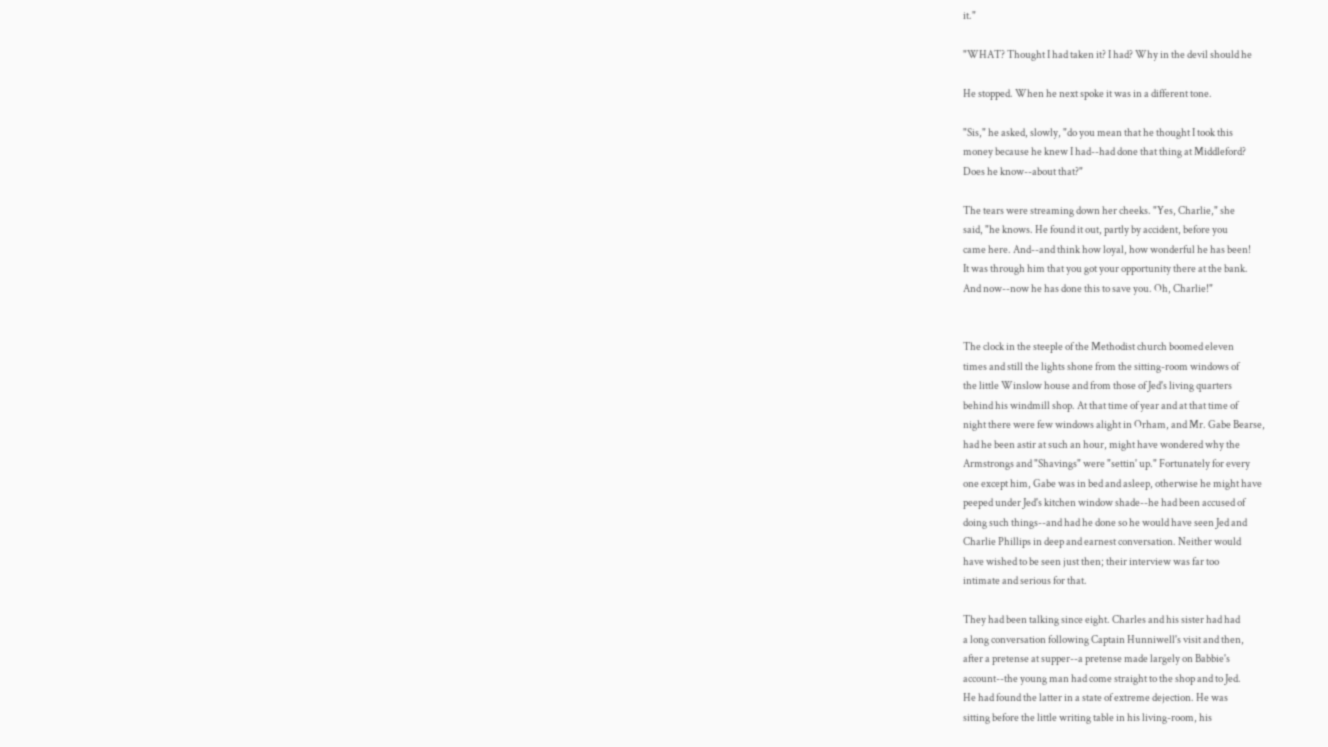it."

"WHAT? Thought I had taken it? I had? Why in the devil should he

He stopped. When he next spoke it was in a different tone.

"Sis," he asked, slowly, "do you mean that he thought I took this
money because he knew I had--had done that thing at Middleford?
Does he know--about that?"

The tears were streaming down her cheeks. "Yes, Charlie," she
said, "he knows. He found it out, partly by accident, before you
came here. And--and think how loyal, how wonderful he has been!
It was through him that you got your opportunity there at the bank.
And now--now he has done this to save you. Oh, Charlie!"


The clock in the steeple of the Methodist church boomed eleven
times and still the lights shone from the sitting-room windows of
the little Winslow house and from those of Jed's living quarters
behind his windmill shop. At that time of year and at that time of
night there were few windows alight in Orham, and Mr. Gabe Bearse,
had he been astir at such an hour, might have wondered why the
Armstrongs and "Shavings" were "settin' up." Fortunately for every
one except him, Gabe was in bed and asleep, otherwise he might have
peeped under Jed's kitchen window shade--he had been accused of
doing such things--and had he done so he would have seen Jed and
Charlie Phillips in deep and earnest conversation. Neither would
have wished to be seen just then; their interview was far too
intimate and serious for that.

They had been talking since eight. Charles and his sister had had
a long conversation following Captain Hunniwell's visit and then,
after a pretense at supper--a pretense made largely on Babbie's
account--the young man had come straight to the shop and to Jed.
He had found the latter in a state of extreme dejection. He was
sitting before the little writing table in his living-room, his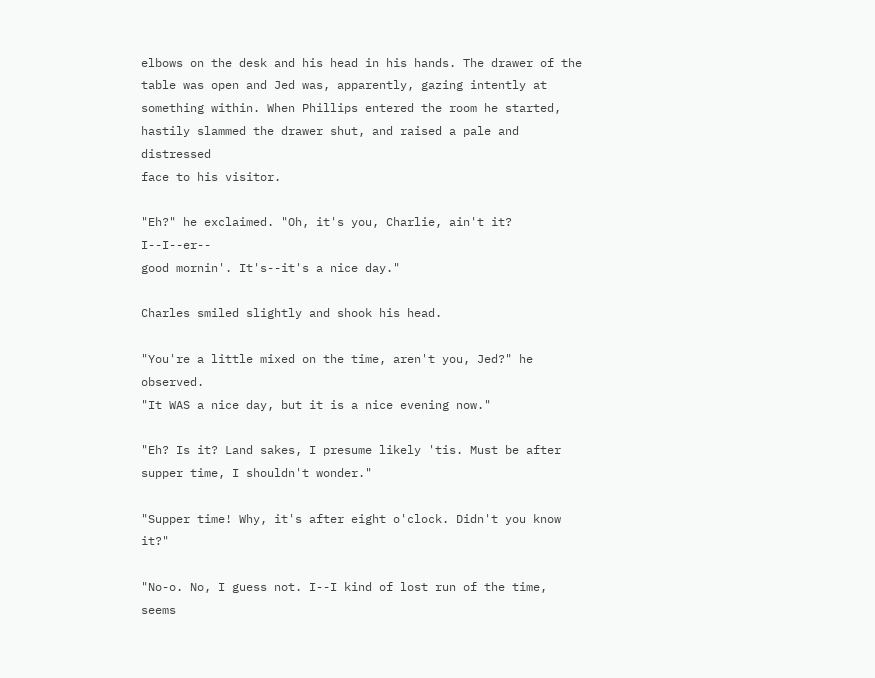elbows on the desk and his head in his hands. The drawer of the
table was open and Jed was, apparently, gazing intently at
something within. When Phillips entered the room he started,
hastily slammed the drawer shut, and raised a pale and distressed
face to his visitor.

"Eh?" he exclaimed. "Oh, it's you, Charlie, ain't it? I--I--er--
good mornin'. It's--it's a nice day."

Charles smiled slightly and shook his head.

"You're a little mixed on the time, aren't you, Jed?" he observed.
"It WAS a nice day, but it is a nice evening now."

"Eh? Is it? Land sakes, I presume likely 'tis. Must be after
supper time, I shouldn't wonder."

"Supper time! Why, it's after eight o'clock. Didn't you know it?"

"No-o. No, I guess not. I--I kind of lost run of the time, seems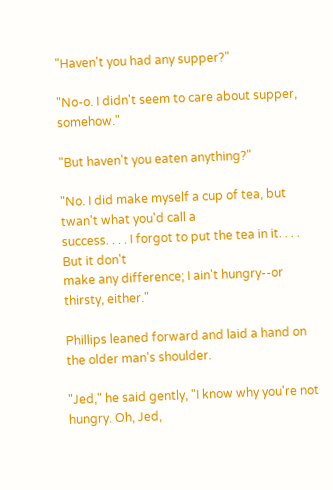"Haven't you had any supper?"

"No-o. I didn't seem to care about supper, somehow."

"But haven't you eaten anything?"

"No. I did make myself a cup of tea, but twan't what you'd call a
success. . . . I forgot to put the tea in it. . . . But it don't
make any difference; I ain't hungry--or thirsty, either."

Phillips leaned forward and laid a hand on the older man's shoulder.

"Jed," he said gently, "I know why you're not hungry. Oh, Jed,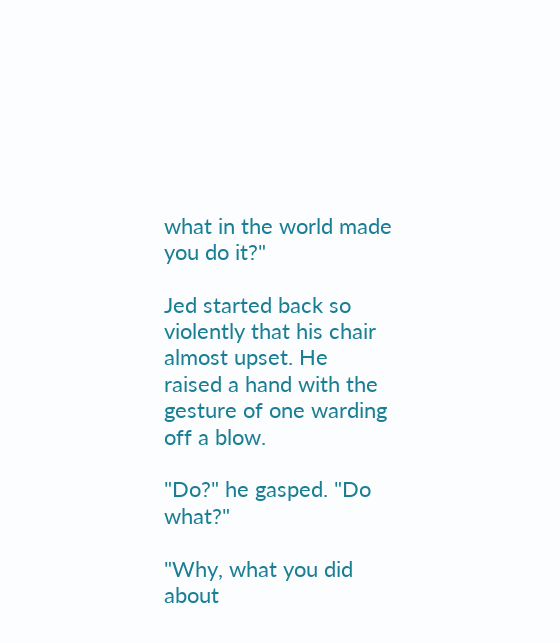what in the world made you do it?"

Jed started back so violently that his chair almost upset. He
raised a hand with the gesture of one warding off a blow.

"Do?" he gasped. "Do what?"

"Why, what you did about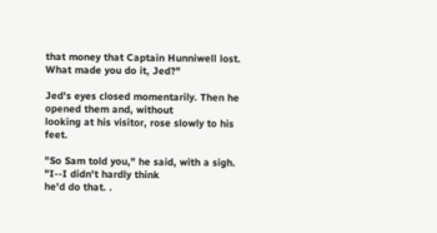that money that Captain Hunniwell lost.
What made you do it, Jed?"

Jed's eyes closed momentarily. Then he opened them and, without
looking at his visitor, rose slowly to his feet.

"So Sam told you," he said, with a sigh. "I--I didn't hardly think
he'd do that. .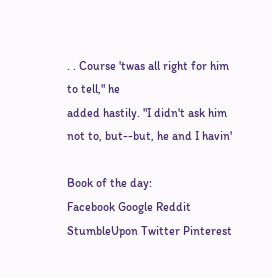. . Course 'twas all right for him to tell," he
added hastily. "I didn't ask him not to, but--but, he and I havin'

Book of the day:
Facebook Google Reddit StumbleUpon Twitter Pinterest